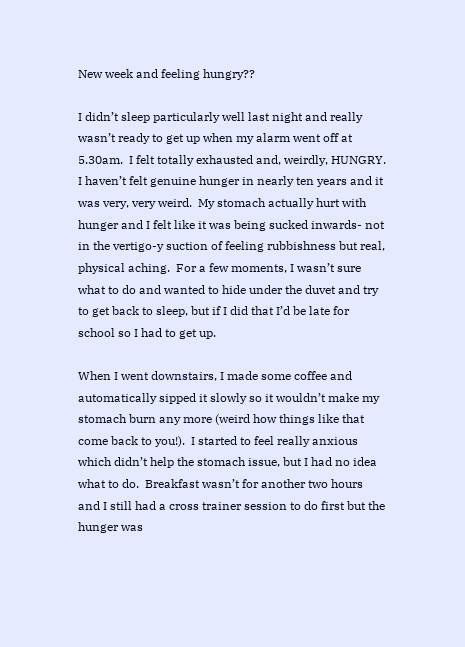New week and feeling hungry??

I didn’t sleep particularly well last night and really wasn’t ready to get up when my alarm went off at 5.30am.  I felt totally exhausted and, weirdly, HUNGRY.  I haven’t felt genuine hunger in nearly ten years and it was very, very weird.  My stomach actually hurt with hunger and I felt like it was being sucked inwards- not in the vertigo-y suction of feeling rubbishness but real, physical aching.  For a few moments, I wasn’t sure what to do and wanted to hide under the duvet and try to get back to sleep, but if I did that I’d be late for school so I had to get up.

When I went downstairs, I made some coffee and automatically sipped it slowly so it wouldn’t make my stomach burn any more (weird how things like that come back to you!).  I started to feel really anxious which didn’t help the stomach issue, but I had no idea what to do.  Breakfast wasn’t for another two hours and I still had a cross trainer session to do first but the hunger was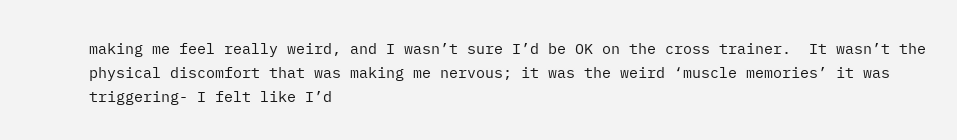making me feel really weird, and I wasn’t sure I’d be OK on the cross trainer.  It wasn’t the physical discomfort that was making me nervous; it was the weird ‘muscle memories’ it was triggering- I felt like I’d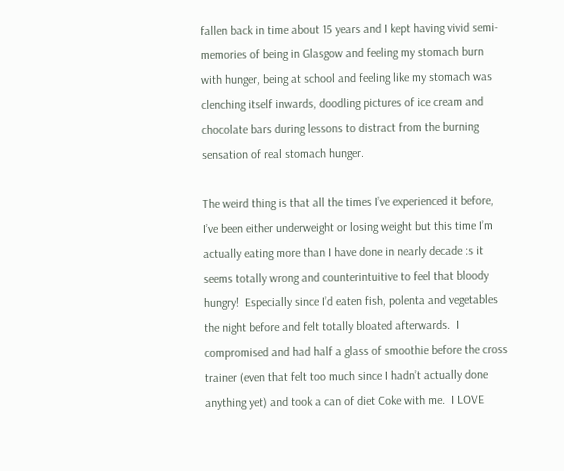fallen back in time about 15 years and I kept having vivid semi-memories of being in Glasgow and feeling my stomach burn with hunger, being at school and feeling like my stomach was clenching itself inwards, doodling pictures of ice cream and chocolate bars during lessons to distract from the burning sensation of real stomach hunger.

The weird thing is that all the times I’ve experienced it before, I’ve been either underweight or losing weight but this time I’m actually eating more than I have done in nearly decade :s it seems totally wrong and counterintuitive to feel that bloody hungry!  Especially since I’d eaten fish, polenta and vegetables the night before and felt totally bloated afterwards.  I compromised and had half a glass of smoothie before the cross trainer (even that felt too much since I hadn’t actually done anything yet) and took a can of diet Coke with me.  I LOVE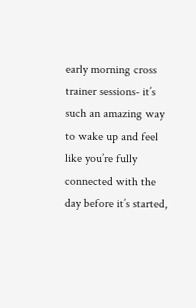early morning cross trainer sessions- it’s such an amazing way to wake up and feel like you’re fully connected with the day before it’s started,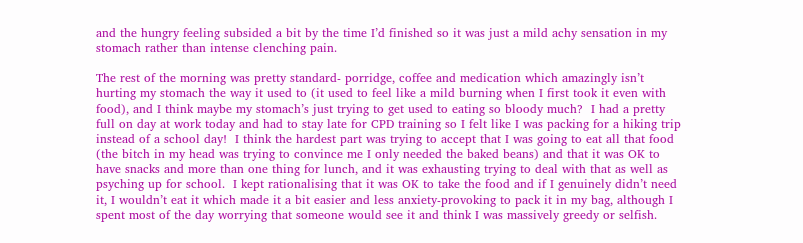and the hungry feeling subsided a bit by the time I’d finished so it was just a mild achy sensation in my stomach rather than intense clenching pain.

The rest of the morning was pretty standard- porridge, coffee and medication which amazingly isn’t hurting my stomach the way it used to (it used to feel like a mild burning when I first took it even with food), and I think maybe my stomach’s just trying to get used to eating so bloody much?  I had a pretty full on day at work today and had to stay late for CPD training so I felt like I was packing for a hiking trip instead of a school day!  I think the hardest part was trying to accept that I was going to eat all that food (the bitch in my head was trying to convince me I only needed the baked beans) and that it was OK to have snacks and more than one thing for lunch, and it was exhausting trying to deal with that as well as psyching up for school.  I kept rationalising that it was OK to take the food and if I genuinely didn’t need it, I wouldn’t eat it which made it a bit easier and less anxiety-provoking to pack it in my bag, although I spent most of the day worrying that someone would see it and think I was massively greedy or selfish.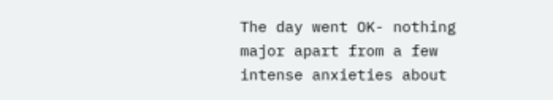The day went OK- nothing major apart from a few intense anxieties about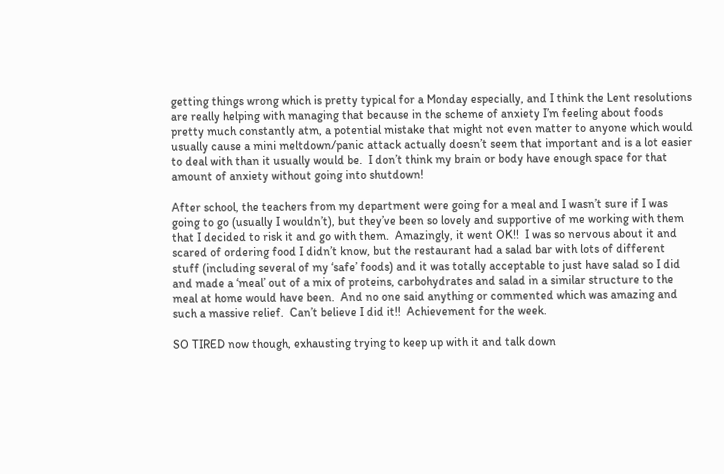getting things wrong which is pretty typical for a Monday especially, and I think the Lent resolutions are really helping with managing that because in the scheme of anxiety I’m feeling about foods pretty much constantly atm, a potential mistake that might not even matter to anyone which would usually cause a mini meltdown/panic attack actually doesn’t seem that important and is a lot easier to deal with than it usually would be.  I don’t think my brain or body have enough space for that amount of anxiety without going into shutdown!

After school, the teachers from my department were going for a meal and I wasn’t sure if I was going to go (usually I wouldn’t), but they’ve been so lovely and supportive of me working with them that I decided to risk it and go with them.  Amazingly, it went OK!!  I was so nervous about it and scared of ordering food I didn’t know, but the restaurant had a salad bar with lots of different stuff (including several of my ‘safe’ foods) and it was totally acceptable to just have salad so I did and made a ‘meal’ out of a mix of proteins, carbohydrates and salad in a similar structure to the meal at home would have been.  And no one said anything or commented which was amazing and such a massive relief.  Can’t believe I did it!!  Achievement for the week.

SO TIRED now though, exhausting trying to keep up with it and talk down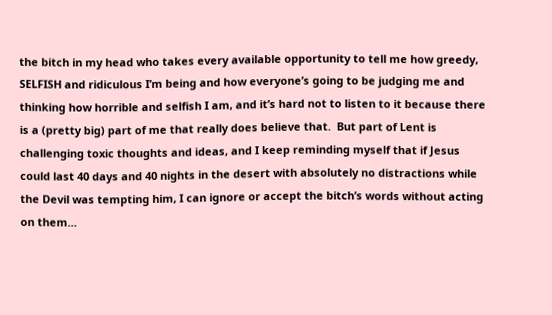the bitch in my head who takes every available opportunity to tell me how greedy, SELFISH and ridiculous I’m being and how everyone’s going to be judging me and thinking how horrible and selfish I am, and it’s hard not to listen to it because there is a (pretty big) part of me that really does believe that.  But part of Lent is challenging toxic thoughts and ideas, and I keep reminding myself that if Jesus could last 40 days and 40 nights in the desert with absolutely no distractions while the Devil was tempting him, I can ignore or accept the bitch’s words without acting on them…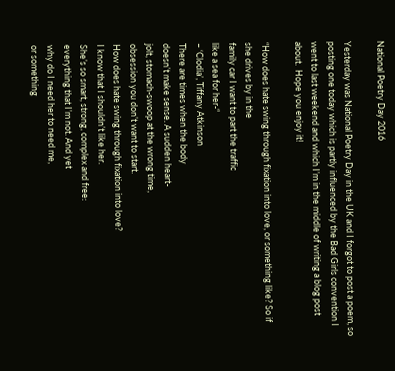National Poetry Day 2016

Yesterday was National Poetry Day in the UK and I forgot to post a poem, so posting one today which is partly influenced by the Bad Girls convention I went to last weekend and which I’m in the middle of writing a blog post about.  Hope you enjoy it!

“How does hate swing through fixation into love, or something like? So if she drives by in the
family car I want to part the traffic
like a sea for her-“
– ‘Clodia’, Tiffany Atkinson
There are times when the body
doesn’t make sense. A sudden heart-
jolt, stomach-swoop at the wrong time,
obsession you don’t want to start.
How does hate swing through fixation into love?
I know that I shouldn’t like her.
She’s so smart, strong, complex and free:
everything that I’m not. And yet
why do I need her to need me,
or something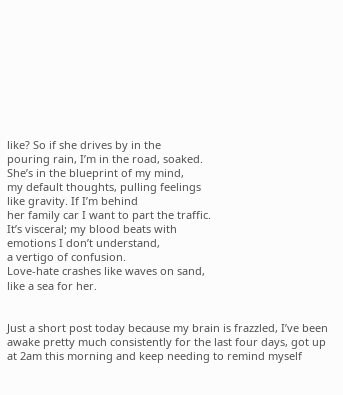like? So if she drives by in the
pouring rain, I’m in the road, soaked.
She’s in the blueprint of my mind,
my default thoughts, pulling feelings
like gravity. If I’m behind
her family car I want to part the traffic.
It’s visceral; my blood beats with
emotions I don’t understand,
a vertigo of confusion.
Love-hate crashes like waves on sand,
like a sea for her.


Just a short post today because my brain is frazzled, I’ve been awake pretty much consistently for the last four days, got up at 2am this morning and keep needing to remind myself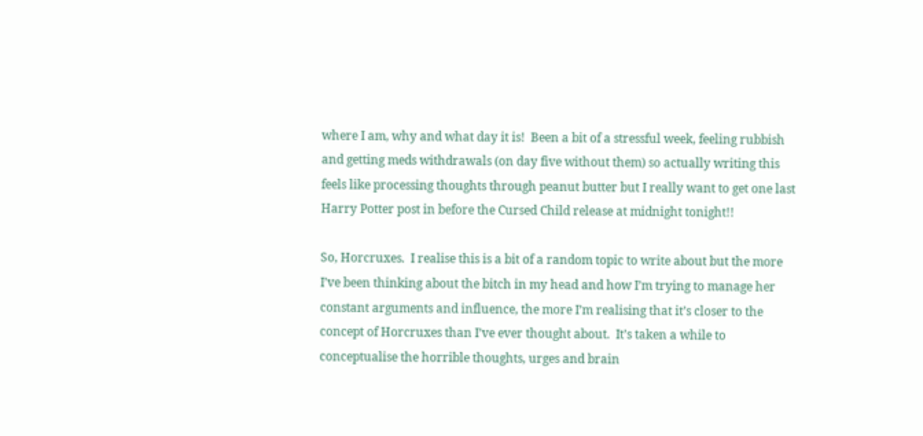where I am, why and what day it is!  Been a bit of a stressful week, feeling rubbish and getting meds withdrawals (on day five without them) so actually writing this feels like processing thoughts through peanut butter but I really want to get one last Harry Potter post in before the Cursed Child release at midnight tonight!!

So, Horcruxes.  I realise this is a bit of a random topic to write about but the more I’ve been thinking about the bitch in my head and how I’m trying to manage her constant arguments and influence, the more I’m realising that it’s closer to the concept of Horcruxes than I’ve ever thought about.  It’s taken a while to conceptualise the horrible thoughts, urges and brain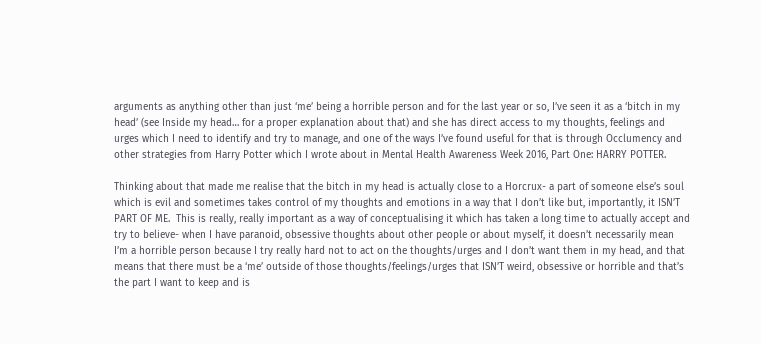arguments as anything other than just ‘me’ being a horrible person and for the last year or so, I’ve seen it as a ‘bitch in my head’ (see Inside my head… for a proper explanation about that) and she has direct access to my thoughts, feelings and urges which I need to identify and try to manage, and one of the ways I’ve found useful for that is through Occlumency and other strategies from Harry Potter which I wrote about in Mental Health Awareness Week 2016, Part One: HARRY POTTER.

Thinking about that made me realise that the bitch in my head is actually close to a Horcrux- a part of someone else’s soul which is evil and sometimes takes control of my thoughts and emotions in a way that I don’t like but, importantly, it ISN’T PART OF ME.  This is really, really important as a way of conceptualising it which has taken a long time to actually accept and try to believe- when I have paranoid, obsessive thoughts about other people or about myself, it doesn’t necessarily mean I’m a horrible person because I try really hard not to act on the thoughts/urges and I don’t want them in my head, and that means that there must be a ‘me’ outside of those thoughts/feelings/urges that ISN’T weird, obsessive or horrible and that’s the part I want to keep and is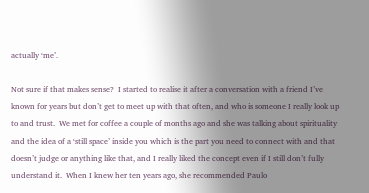actually ‘me’.

Not sure if that makes sense?  I started to realise it after a conversation with a friend I’ve known for years but don’t get to meet up with that often, and who is someone I really look up to and trust.  We met for coffee a couple of months ago and she was talking about spirituality and the idea of a ‘still space’ inside you which is the part you need to connect with and that doesn’t judge or anything like that, and I really liked the concept even if I still don’t fully understand it.  When I knew her ten years ago, she recommended Paulo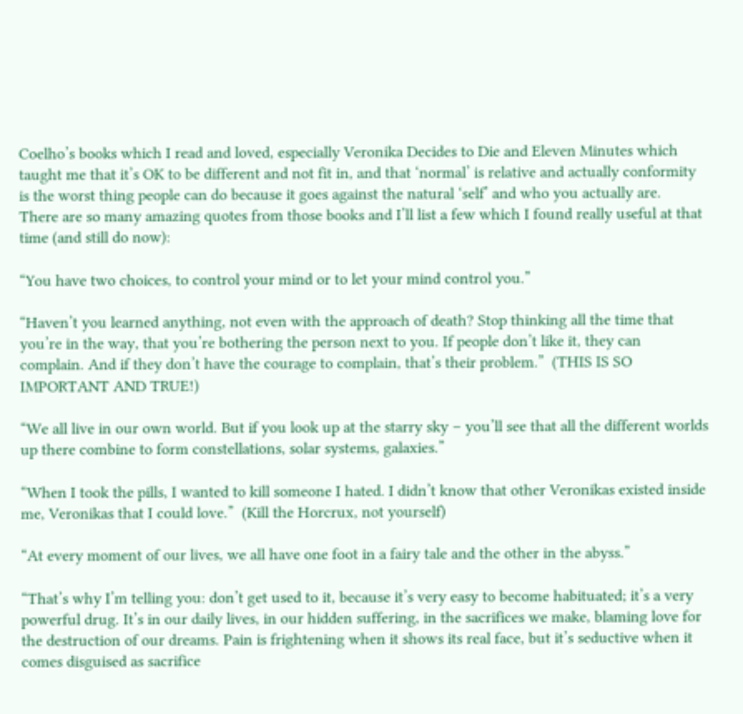Coelho’s books which I read and loved, especially Veronika Decides to Die and Eleven Minutes which taught me that it’s OK to be different and not fit in, and that ‘normal’ is relative and actually conformity is the worst thing people can do because it goes against the natural ‘self’ and who you actually are.  There are so many amazing quotes from those books and I’ll list a few which I found really useful at that time (and still do now):

“You have two choices, to control your mind or to let your mind control you.”

“Haven’t you learned anything, not even with the approach of death? Stop thinking all the time that you’re in the way, that you’re bothering the person next to you. If people don’t like it, they can complain. And if they don’t have the courage to complain, that’s their problem.”  (THIS IS SO IMPORTANT AND TRUE!)

“We all live in our own world. But if you look up at the starry sky – you’ll see that all the different worlds up there combine to form constellations, solar systems, galaxies.”

“When I took the pills, I wanted to kill someone I hated. I didn’t know that other Veronikas existed inside me, Veronikas that I could love.”  (Kill the Horcrux, not yourself)

“At every moment of our lives, we all have one foot in a fairy tale and the other in the abyss.”

“That’s why I’m telling you: don’t get used to it, because it’s very easy to become habituated; it’s a very powerful drug. It’s in our daily lives, in our hidden suffering, in the sacrifices we make, blaming love for the destruction of our dreams. Pain is frightening when it shows its real face, but it’s seductive when it comes disguised as sacrifice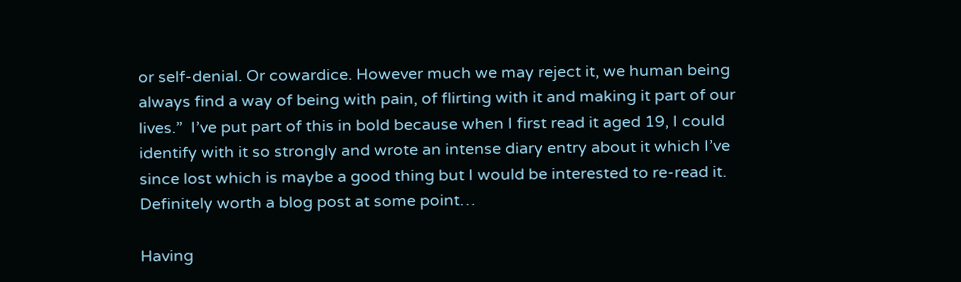or self-denial. Or cowardice. However much we may reject it, we human being always find a way of being with pain, of flirting with it and making it part of our lives.”  I’ve put part of this in bold because when I first read it aged 19, I could identify with it so strongly and wrote an intense diary entry about it which I’ve since lost which is maybe a good thing but I would be interested to re-read it.  Definitely worth a blog post at some point…

Having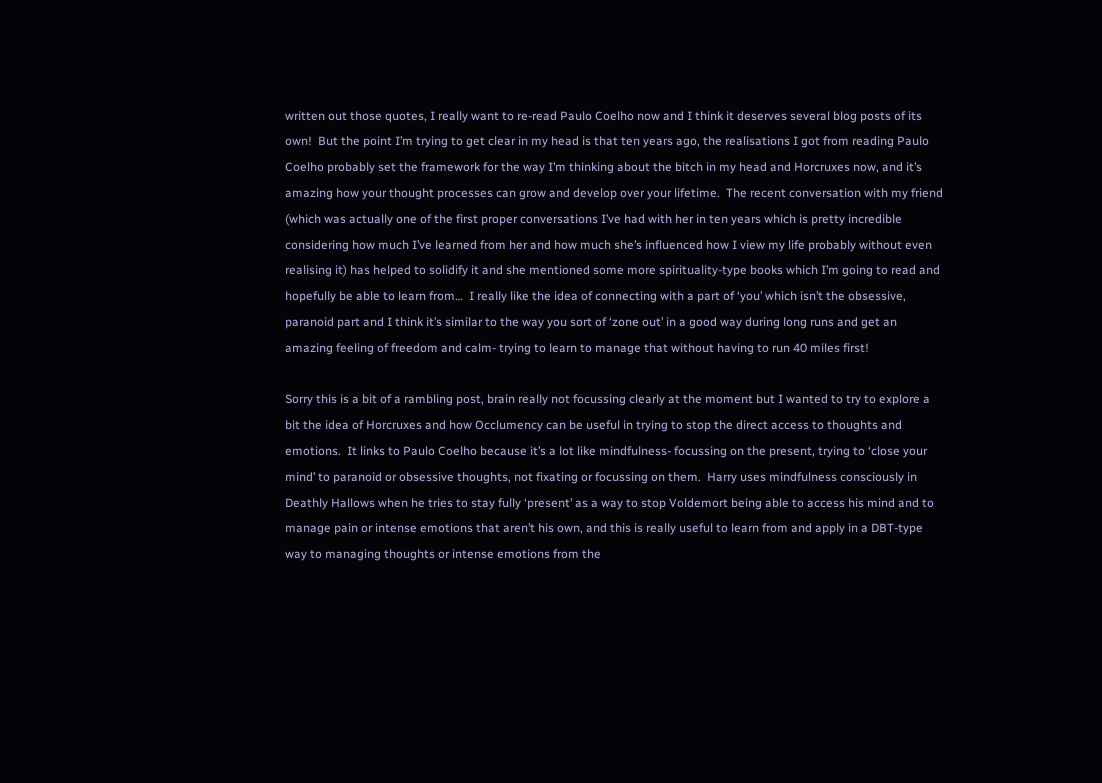written out those quotes, I really want to re-read Paulo Coelho now and I think it deserves several blog posts of its own!  But the point I’m trying to get clear in my head is that ten years ago, the realisations I got from reading Paulo Coelho probably set the framework for the way I’m thinking about the bitch in my head and Horcruxes now, and it’s amazing how your thought processes can grow and develop over your lifetime.  The recent conversation with my friend (which was actually one of the first proper conversations I’ve had with her in ten years which is pretty incredible considering how much I’ve learned from her and how much she’s influenced how I view my life probably without even realising it) has helped to solidify it and she mentioned some more spirituality-type books which I’m going to read and hopefully be able to learn from…  I really like the idea of connecting with a part of ‘you’ which isn’t the obsessive, paranoid part and I think it’s similar to the way you sort of ‘zone out’ in a good way during long runs and get an amazing feeling of freedom and calm- trying to learn to manage that without having to run 40 miles first!

Sorry this is a bit of a rambling post, brain really not focussing clearly at the moment but I wanted to try to explore a bit the idea of Horcruxes and how Occlumency can be useful in trying to stop the direct access to thoughts and emotions.  It links to Paulo Coelho because it’s a lot like mindfulness- focussing on the present, trying to ‘close your mind’ to paranoid or obsessive thoughts, not fixating or focussing on them.  Harry uses mindfulness consciously in Deathly Hallows when he tries to stay fully ‘present’ as a way to stop Voldemort being able to access his mind and to manage pain or intense emotions that aren’t his own, and this is really useful to learn from and apply in a DBT-type way to managing thoughts or intense emotions from the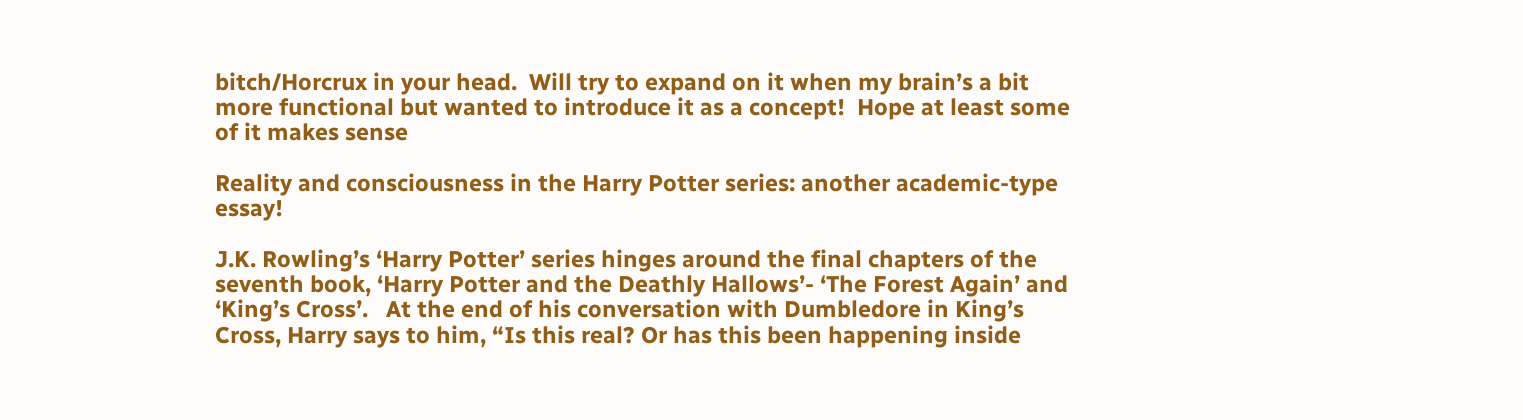bitch/Horcrux in your head.  Will try to expand on it when my brain’s a bit more functional but wanted to introduce it as a concept!  Hope at least some of it makes sense

Reality and consciousness in the Harry Potter series: another academic-type essay!

J.K. Rowling’s ‘Harry Potter’ series hinges around the final chapters of the seventh book, ‘Harry Potter and the Deathly Hallows’- ‘The Forest Again’ and ‘King’s Cross’.   At the end of his conversation with Dumbledore in King’s Cross, Harry says to him, “Is this real? Or has this been happening inside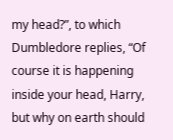my head?”, to which Dumbledore replies, “Of course it is happening inside your head, Harry, but why on earth should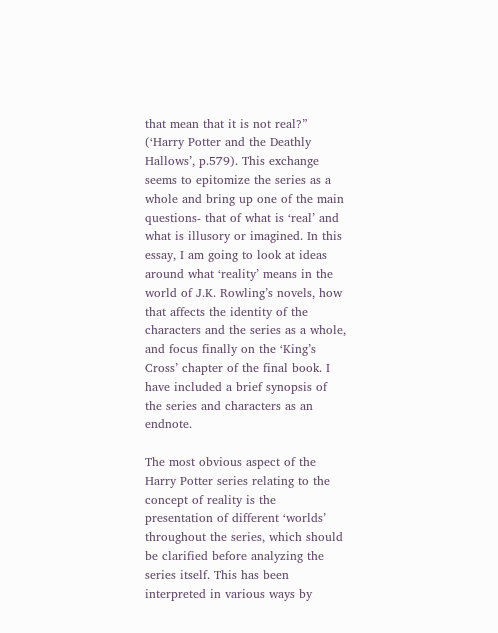that mean that it is not real?” (‘Harry Potter and the Deathly Hallows’, p.579). This exchange seems to epitomize the series as a whole and bring up one of the main questions- that of what is ‘real’ and what is illusory or imagined. In this essay, I am going to look at ideas around what ‘reality’ means in the world of J.K. Rowling’s novels, how that affects the identity of the characters and the series as a whole, and focus finally on the ‘King’s Cross’ chapter of the final book. I have included a brief synopsis of the series and characters as an endnote.

The most obvious aspect of the Harry Potter series relating to the concept of reality is the presentation of different ‘worlds’ throughout the series, which should be clarified before analyzing the series itself. This has been interpreted in various ways by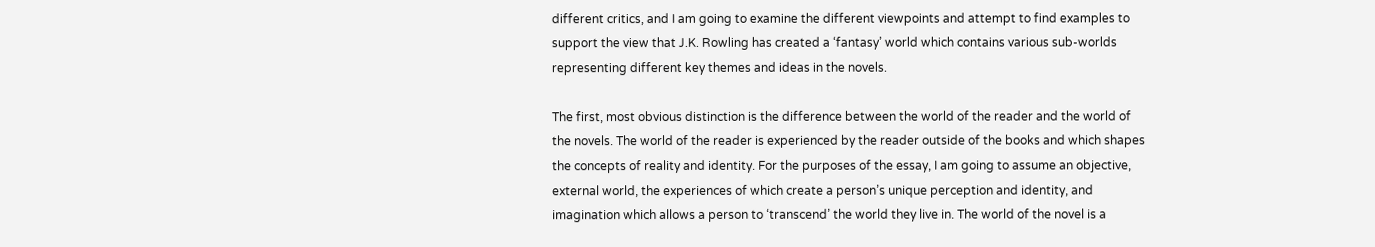different critics, and I am going to examine the different viewpoints and attempt to find examples to support the view that J.K. Rowling has created a ‘fantasy’ world which contains various sub-worlds representing different key themes and ideas in the novels.

The first, most obvious distinction is the difference between the world of the reader and the world of the novels. The world of the reader is experienced by the reader outside of the books and which shapes the concepts of reality and identity. For the purposes of the essay, I am going to assume an objective, external world, the experiences of which create a person’s unique perception and identity, and imagination which allows a person to ‘transcend’ the world they live in. The world of the novel is a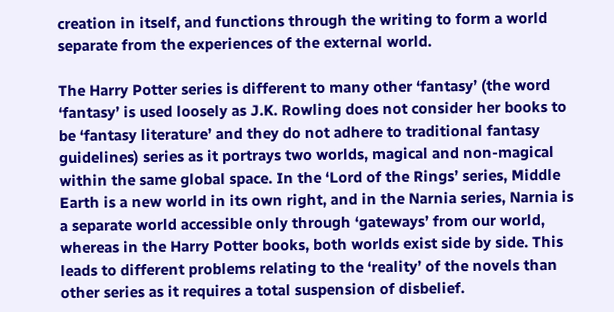creation in itself, and functions through the writing to form a world separate from the experiences of the external world.

The Harry Potter series is different to many other ‘fantasy’ (the word ‘fantasy’ is used loosely as J.K. Rowling does not consider her books to be ‘fantasy literature’ and they do not adhere to traditional fantasy guidelines) series as it portrays two worlds, magical and non-magical within the same global space. In the ‘Lord of the Rings’ series, Middle Earth is a new world in its own right, and in the Narnia series, Narnia is a separate world accessible only through ‘gateways’ from our world, whereas in the Harry Potter books, both worlds exist side by side. This leads to different problems relating to the ‘reality’ of the novels than other series as it requires a total suspension of disbelief.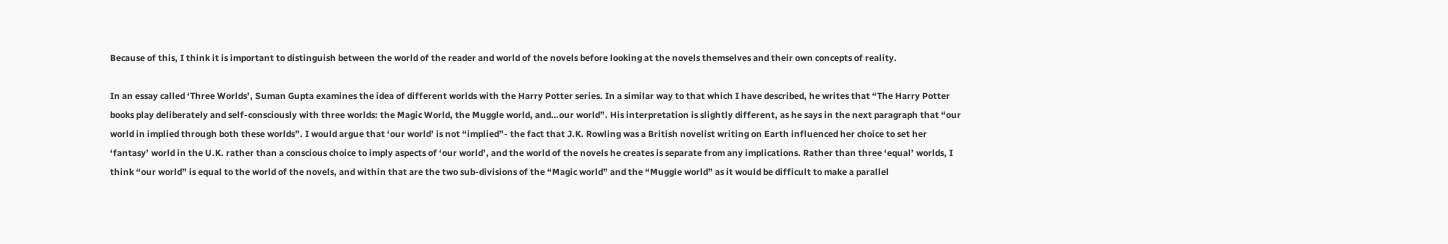Because of this, I think it is important to distinguish between the world of the reader and world of the novels before looking at the novels themselves and their own concepts of reality.

In an essay called ‘Three Worlds’, Suman Gupta examines the idea of different worlds with the Harry Potter series. In a similar way to that which I have described, he writes that “The Harry Potter books play deliberately and self-consciously with three worlds: the Magic World, the Muggle world, and…our world”. His interpretation is slightly different, as he says in the next paragraph that “our world in implied through both these worlds”. I would argue that ‘our world’ is not “implied”- the fact that J.K. Rowling was a British novelist writing on Earth influenced her choice to set her ‘fantasy’ world in the U.K. rather than a conscious choice to imply aspects of ‘our world’, and the world of the novels he creates is separate from any implications. Rather than three ‘equal’ worlds, I think “our world” is equal to the world of the novels, and within that are the two sub-divisions of the “Magic world” and the “Muggle world” as it would be difficult to make a parallel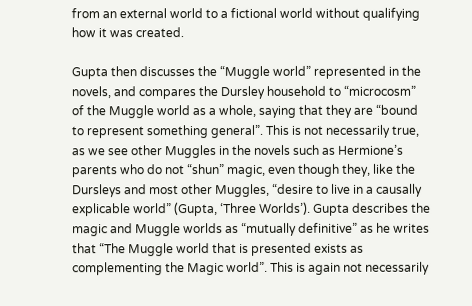from an external world to a fictional world without qualifying how it was created.

Gupta then discusses the “Muggle world” represented in the novels, and compares the Dursley household to “microcosm” of the Muggle world as a whole, saying that they are “bound to represent something general”. This is not necessarily true, as we see other Muggles in the novels such as Hermione’s parents who do not “shun” magic, even though they, like the Dursleys and most other Muggles, “desire to live in a causally explicable world” (Gupta, ‘Three Worlds’). Gupta describes the magic and Muggle worlds as “mutually definitive” as he writes that “The Muggle world that is presented exists as complementing the Magic world”. This is again not necessarily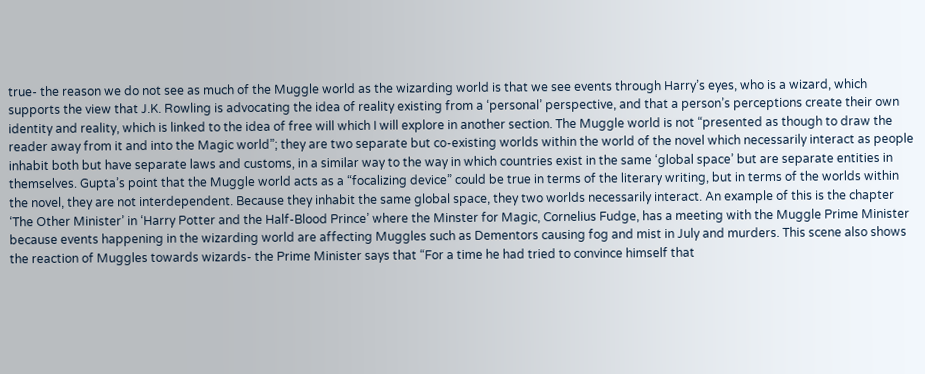true- the reason we do not see as much of the Muggle world as the wizarding world is that we see events through Harry’s eyes, who is a wizard, which supports the view that J.K. Rowling is advocating the idea of reality existing from a ‘personal’ perspective, and that a person’s perceptions create their own identity and reality, which is linked to the idea of free will which I will explore in another section. The Muggle world is not “presented as though to draw the reader away from it and into the Magic world”; they are two separate but co-existing worlds within the world of the novel which necessarily interact as people inhabit both but have separate laws and customs, in a similar way to the way in which countries exist in the same ‘global space’ but are separate entities in themselves. Gupta’s point that the Muggle world acts as a “focalizing device” could be true in terms of the literary writing, but in terms of the worlds within the novel, they are not interdependent. Because they inhabit the same global space, they two worlds necessarily interact. An example of this is the chapter ‘The Other Minister’ in ‘Harry Potter and the Half-Blood Prince’ where the Minster for Magic, Cornelius Fudge, has a meeting with the Muggle Prime Minister because events happening in the wizarding world are affecting Muggles such as Dementors causing fog and mist in July and murders. This scene also shows the reaction of Muggles towards wizards- the Prime Minister says that “For a time he had tried to convince himself that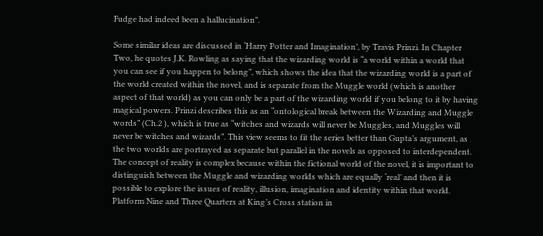Fudge had indeed been a hallucination”.

Some similar ideas are discussed in ‘Harry Potter and Imagination’, by Travis Prinzi. In Chapter Two, he quotes J.K. Rowling as saying that the wizarding world is “a world within a world that you can see if you happen to belong”, which shows the idea that the wizarding world is a part of the world created within the novel, and is separate from the Muggle world (which is another aspect of that world) as you can only be a part of the wizarding world if you belong to it by having magical powers. Prinzi describes this as an “ontological break between the Wizarding and Muggle words” (Ch.2 ), which is true as “witches and wizards will never be Muggles, and Muggles will never be witches and wizards”. This view seems to fit the series better than Gupta’s argument, as the two worlds are portrayed as separate but parallel in the novels as opposed to interdependent. The concept of reality is complex because within the fictional world of the novel, it is important to distinguish between the Muggle and wizarding worlds which are equally ‘real’ and then it is possible to explore the issues of reality, illusion, imagination and identity within that world. Platform Nine and Three Quarters at King’s Cross station in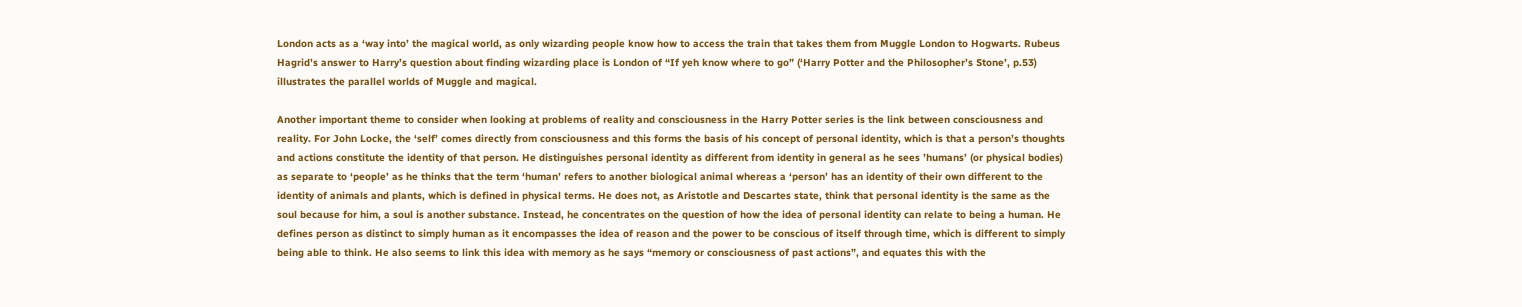London acts as a ‘way into’ the magical world, as only wizarding people know how to access the train that takes them from Muggle London to Hogwarts. Rubeus Hagrid’s answer to Harry’s question about finding wizarding place is London of “If yeh know where to go” (‘Harry Potter and the Philosopher’s Stone’, p.53) illustrates the parallel worlds of Muggle and magical.

Another important theme to consider when looking at problems of reality and consciousness in the Harry Potter series is the link between consciousness and reality. For John Locke, the ‘self’ comes directly from consciousness and this forms the basis of his concept of personal identity, which is that a person’s thoughts and actions constitute the identity of that person. He distinguishes personal identity as different from identity in general as he sees ’humans’ (or physical bodies) as separate to ‘people’ as he thinks that the term ‘human’ refers to another biological animal whereas a ‘person’ has an identity of their own different to the identity of animals and plants, which is defined in physical terms. He does not, as Aristotle and Descartes state, think that personal identity is the same as the soul because for him, a soul is another substance. Instead, he concentrates on the question of how the idea of personal identity can relate to being a human. He defines person as distinct to simply human as it encompasses the idea of reason and the power to be conscious of itself through time, which is different to simply being able to think. He also seems to link this idea with memory as he says “memory or consciousness of past actions”, and equates this with the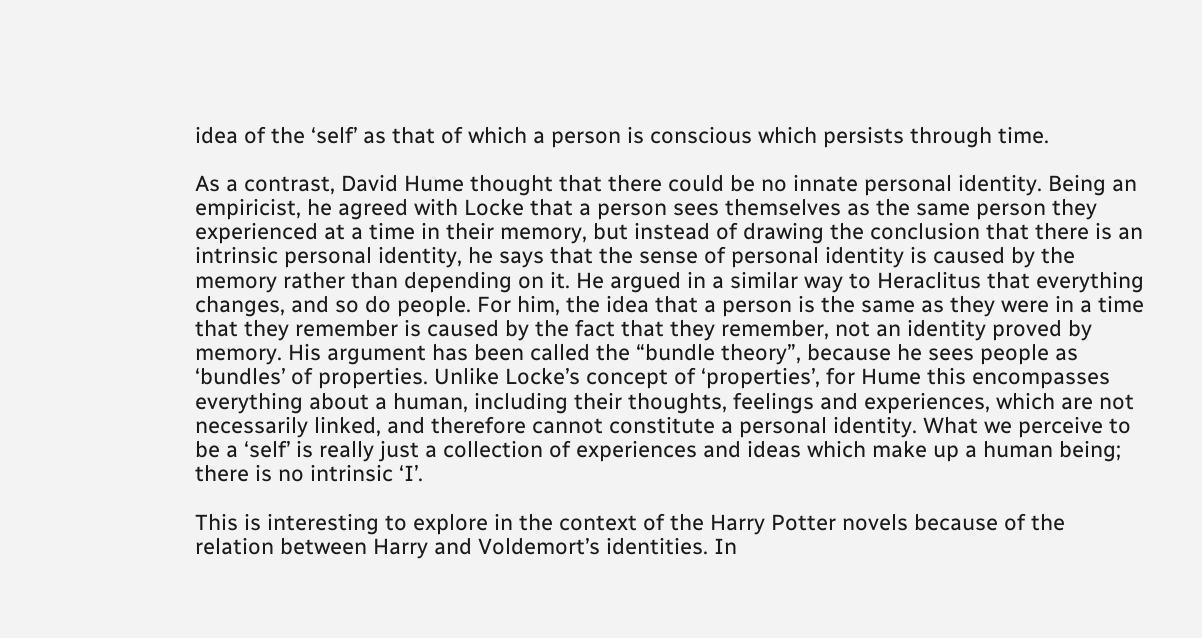idea of the ‘self’ as that of which a person is conscious which persists through time.

As a contrast, David Hume thought that there could be no innate personal identity. Being an empiricist, he agreed with Locke that a person sees themselves as the same person they experienced at a time in their memory, but instead of drawing the conclusion that there is an intrinsic personal identity, he says that the sense of personal identity is caused by the memory rather than depending on it. He argued in a similar way to Heraclitus that everything changes, and so do people. For him, the idea that a person is the same as they were in a time that they remember is caused by the fact that they remember, not an identity proved by memory. His argument has been called the “bundle theory”, because he sees people as ‘bundles’ of properties. Unlike Locke’s concept of ‘properties’, for Hume this encompasses everything about a human, including their thoughts, feelings and experiences, which are not necessarily linked, and therefore cannot constitute a personal identity. What we perceive to be a ‘self’ is really just a collection of experiences and ideas which make up a human being; there is no intrinsic ‘I’.

This is interesting to explore in the context of the Harry Potter novels because of the relation between Harry and Voldemort’s identities. In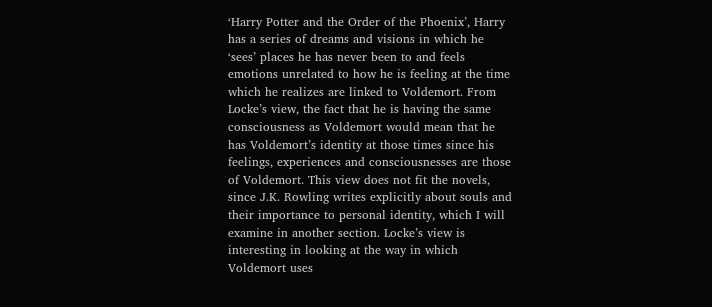‘Harry Potter and the Order of the Phoenix’, Harry has a series of dreams and visions in which he ‘sees’ places he has never been to and feels emotions unrelated to how he is feeling at the time which he realizes are linked to Voldemort. From Locke’s view, the fact that he is having the same consciousness as Voldemort would mean that he has Voldemort’s identity at those times since his feelings, experiences and consciousnesses are those of Voldemort. This view does not fit the novels, since J.K. Rowling writes explicitly about souls and their importance to personal identity, which I will examine in another section. Locke’s view is interesting in looking at the way in which Voldemort uses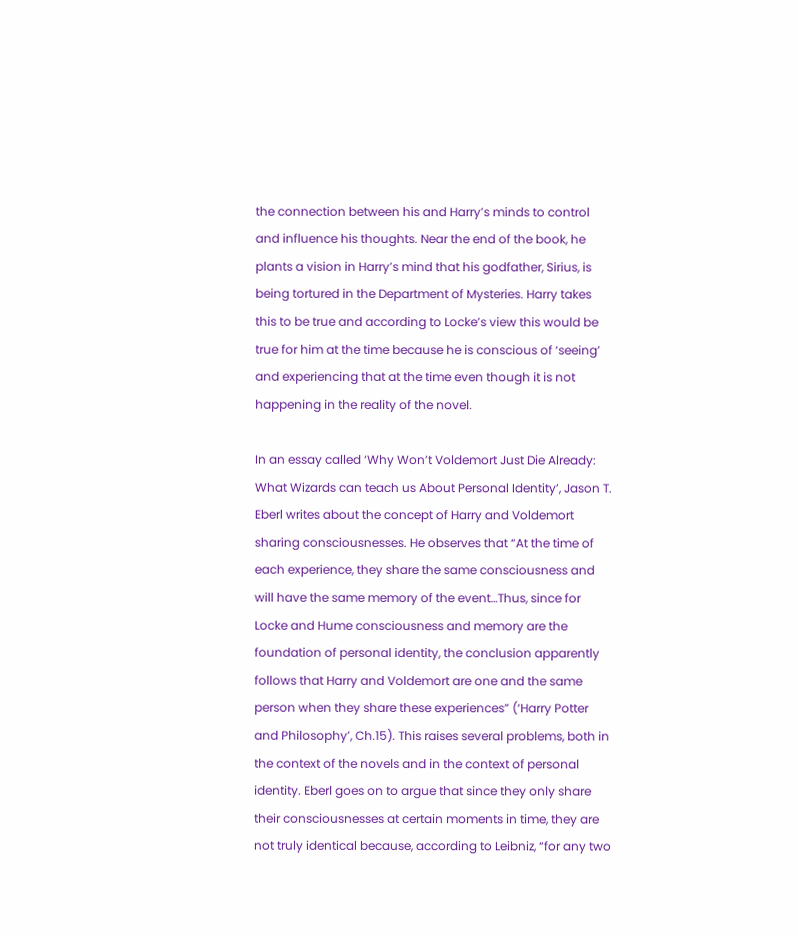the connection between his and Harry’s minds to control and influence his thoughts. Near the end of the book, he plants a vision in Harry’s mind that his godfather, Sirius, is being tortured in the Department of Mysteries. Harry takes this to be true and according to Locke’s view this would be true for him at the time because he is conscious of ‘seeing’ and experiencing that at the time even though it is not happening in the reality of the novel.

In an essay called ‘Why Won’t Voldemort Just Die Already: What Wizards can teach us About Personal Identity’, Jason T. Eberl writes about the concept of Harry and Voldemort sharing consciousnesses. He observes that “At the time of each experience, they share the same consciousness and will have the same memory of the event…Thus, since for Locke and Hume consciousness and memory are the foundation of personal identity, the conclusion apparently follows that Harry and Voldemort are one and the same person when they share these experiences” (‘Harry Potter and Philosophy’, Ch.15). This raises several problems, both in the context of the novels and in the context of personal identity. Eberl goes on to argue that since they only share their consciousnesses at certain moments in time, they are not truly identical because, according to Leibniz, “for any two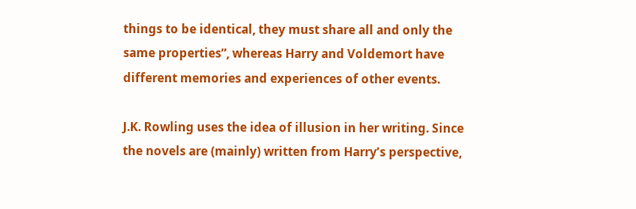things to be identical, they must share all and only the same properties”, whereas Harry and Voldemort have different memories and experiences of other events.

J.K. Rowling uses the idea of illusion in her writing. Since the novels are (mainly) written from Harry’s perspective,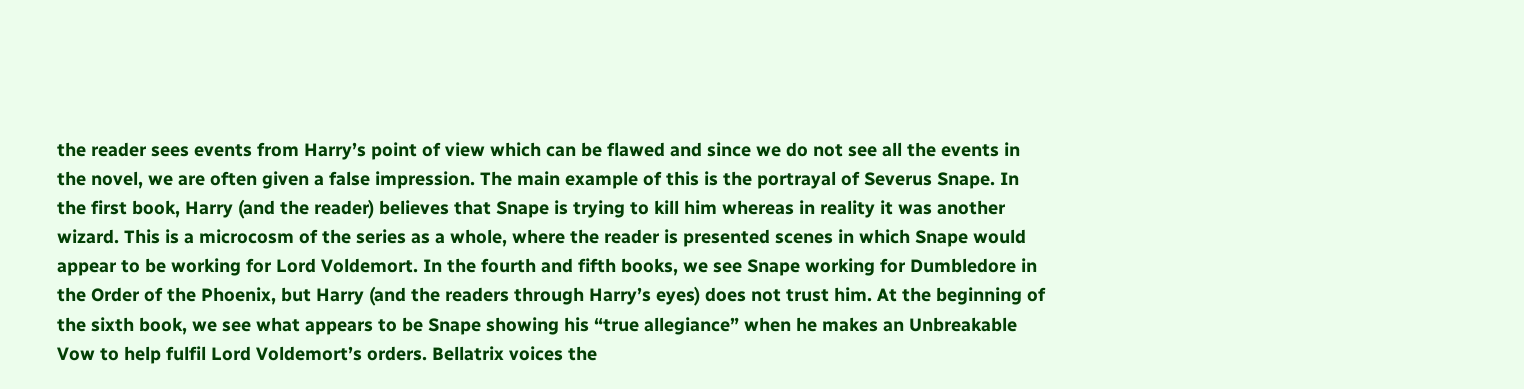the reader sees events from Harry’s point of view which can be flawed and since we do not see all the events in the novel, we are often given a false impression. The main example of this is the portrayal of Severus Snape. In the first book, Harry (and the reader) believes that Snape is trying to kill him whereas in reality it was another wizard. This is a microcosm of the series as a whole, where the reader is presented scenes in which Snape would appear to be working for Lord Voldemort. In the fourth and fifth books, we see Snape working for Dumbledore in the Order of the Phoenix, but Harry (and the readers through Harry’s eyes) does not trust him. At the beginning of the sixth book, we see what appears to be Snape showing his “true allegiance” when he makes an Unbreakable Vow to help fulfil Lord Voldemort’s orders. Bellatrix voices the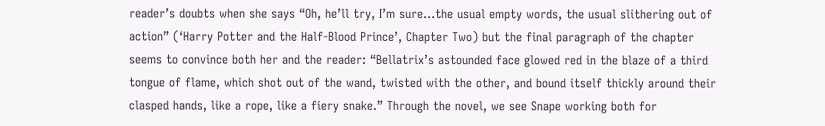reader’s doubts when she says “Oh, he’ll try, I’m sure…the usual empty words, the usual slithering out of action” (‘Harry Potter and the Half-Blood Prince’, Chapter Two) but the final paragraph of the chapter seems to convince both her and the reader: “Bellatrix’s astounded face glowed red in the blaze of a third tongue of flame, which shot out of the wand, twisted with the other, and bound itself thickly around their clasped hands, like a rope, like a fiery snake.” Through the novel, we see Snape working both for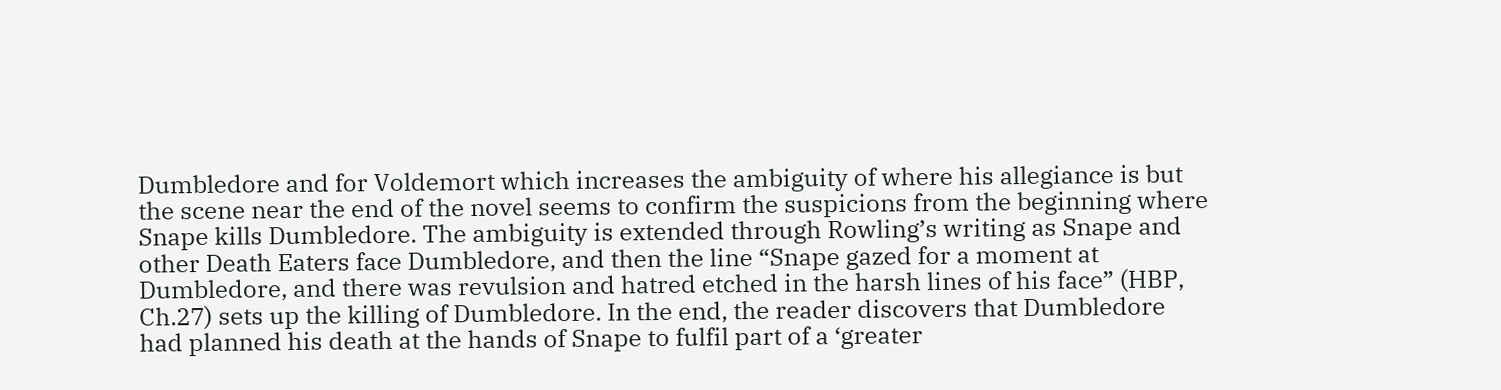Dumbledore and for Voldemort which increases the ambiguity of where his allegiance is but the scene near the end of the novel seems to confirm the suspicions from the beginning where Snape kills Dumbledore. The ambiguity is extended through Rowling’s writing as Snape and other Death Eaters face Dumbledore, and then the line “Snape gazed for a moment at Dumbledore, and there was revulsion and hatred etched in the harsh lines of his face” (HBP, Ch.27) sets up the killing of Dumbledore. In the end, the reader discovers that Dumbledore had planned his death at the hands of Snape to fulfil part of a ‘greater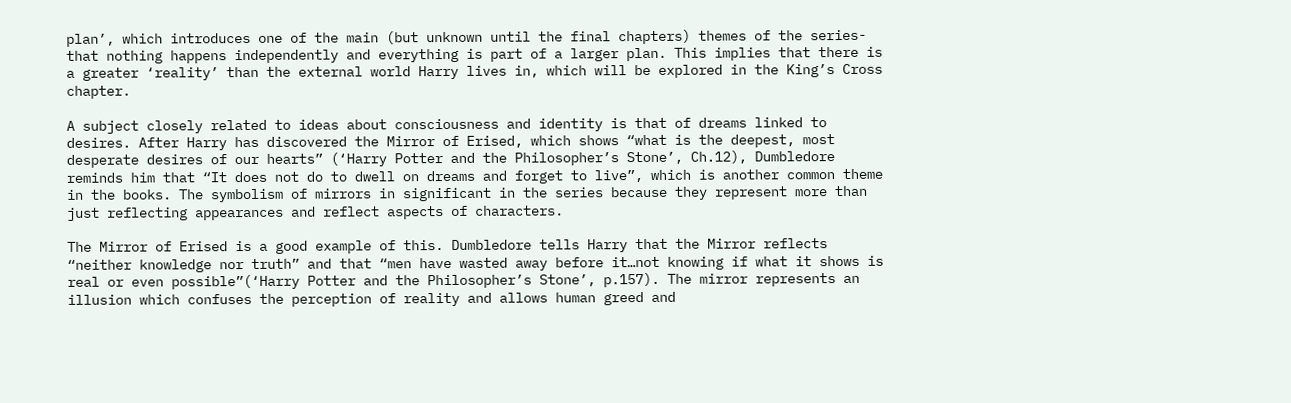plan’, which introduces one of the main (but unknown until the final chapters) themes of the series- that nothing happens independently and everything is part of a larger plan. This implies that there is a greater ‘reality’ than the external world Harry lives in, which will be explored in the King’s Cross chapter.

A subject closely related to ideas about consciousness and identity is that of dreams linked to desires. After Harry has discovered the Mirror of Erised, which shows “what is the deepest, most desperate desires of our hearts” (‘Harry Potter and the Philosopher’s Stone’, Ch.12), Dumbledore reminds him that “It does not do to dwell on dreams and forget to live”, which is another common theme in the books. The symbolism of mirrors in significant in the series because they represent more than just reflecting appearances and reflect aspects of characters.

The Mirror of Erised is a good example of this. Dumbledore tells Harry that the Mirror reflects “neither knowledge nor truth” and that “men have wasted away before it…not knowing if what it shows is real or even possible”(‘Harry Potter and the Philosopher’s Stone’, p.157). The mirror represents an illusion which confuses the perception of reality and allows human greed and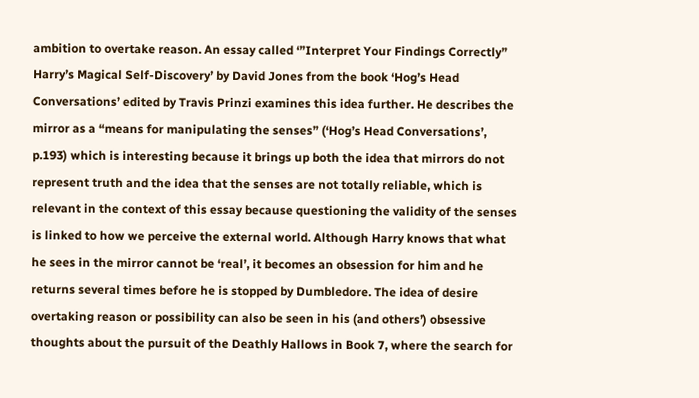ambition to overtake reason. An essay called ‘”Interpret Your Findings Correctly” Harry’s Magical Self-Discovery’ by David Jones from the book ‘Hog’s Head Conversations’ edited by Travis Prinzi examines this idea further. He describes the mirror as a “means for manipulating the senses” (‘Hog’s Head Conversations’, p.193) which is interesting because it brings up both the idea that mirrors do not represent truth and the idea that the senses are not totally reliable, which is relevant in the context of this essay because questioning the validity of the senses is linked to how we perceive the external world. Although Harry knows that what he sees in the mirror cannot be ‘real’, it becomes an obsession for him and he returns several times before he is stopped by Dumbledore. The idea of desire overtaking reason or possibility can also be seen in his (and others’) obsessive thoughts about the pursuit of the Deathly Hallows in Book 7, where the search for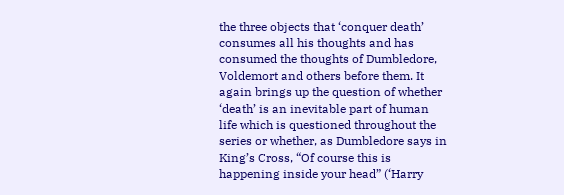the three objects that ‘conquer death’ consumes all his thoughts and has consumed the thoughts of Dumbledore, Voldemort and others before them. It again brings up the question of whether ‘death’ is an inevitable part of human life which is questioned throughout the series or whether, as Dumbledore says in King’s Cross, “Of course this is happening inside your head” (‘Harry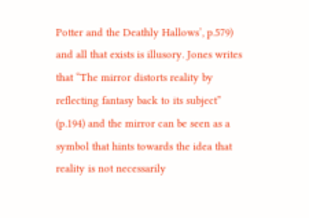Potter and the Deathly Hallows’, p.579) and all that exists is illusory. Jones writes that “The mirror distorts reality by reflecting fantasy back to its subject” (p.194) and the mirror can be seen as a symbol that hints towards the idea that reality is not necessarily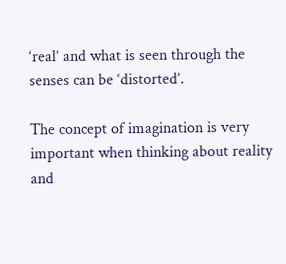‘real’ and what is seen through the senses can be ‘distorted’.

The concept of imagination is very important when thinking about reality and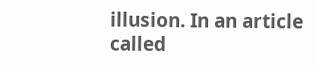illusion. In an article called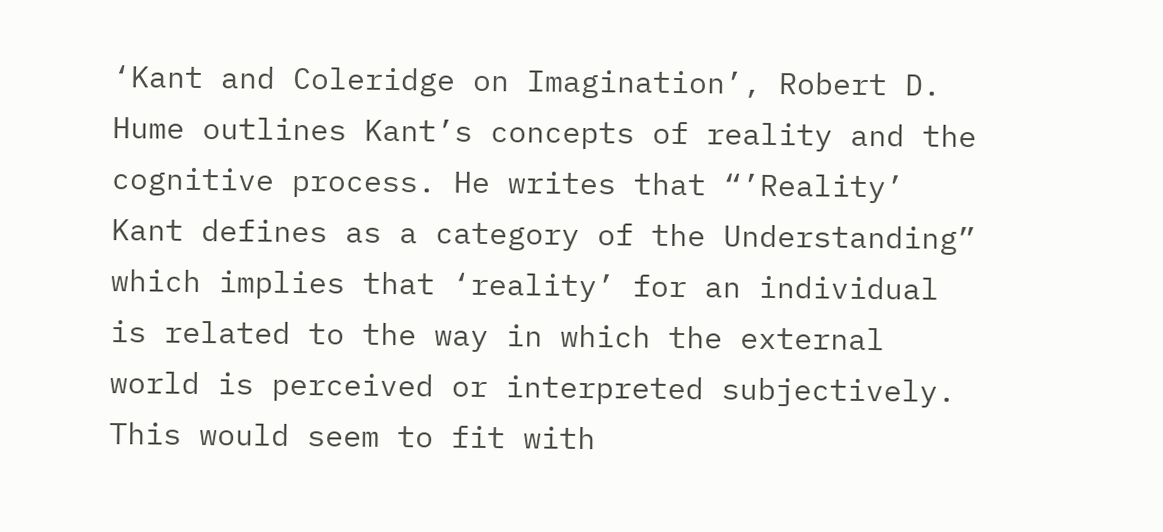‘Kant and Coleridge on Imagination’, Robert D. Hume outlines Kant’s concepts of reality and the cognitive process. He writes that “’Reality’ Kant defines as a category of the Understanding” which implies that ‘reality’ for an individual is related to the way in which the external world is perceived or interpreted subjectively. This would seem to fit with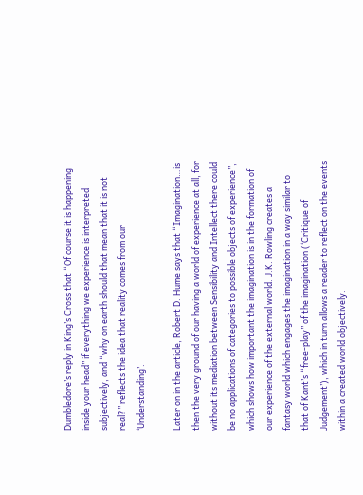Dumbledore’s reply in King’s Cross that “Of course it is happening inside your head” if everything we experience is interpreted subjectively, and “why on earth should that mean that it is not real?” reflects the idea that reality comes from our ‘Understanding’.

Later on in the article, Robert D. Hume says that “Imagination…is then the very ground of our having a world of experience at all, for without its mediation between Sensibility and Intellect there could be no applications of categories to possible objects of experience”, which shows how important the imagination is in the formation of our experience of the external world. J.K. Rowling creates a fantasy world which engages the imagination in a way similar to that of Kant’s “free-play” of the imagination (‘Critique of Judgement’), which in turn allows a reader to reflect on the events within a created world objectively.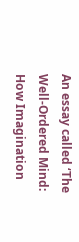An essay called ‘The Well-Ordered Mind: How Imagination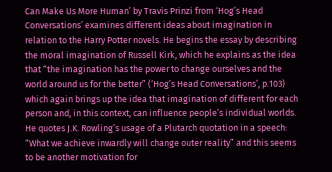Can Make Us More Human’ by Travis Prinzi from ‘Hog’s Head Conversations’ examines different ideas about imagination in relation to the Harry Potter novels. He begins the essay by describing the moral imagination of Russell Kirk, which he explains as the idea that “the imagination has the power to change ourselves and the world around us for the better” (‘Hog’s Head Conversations’, p.103) which again brings up the idea that imagination of different for each person and, in this context, can influence people’s individual worlds. He quotes J.K. Rowling’s usage of a Plutarch quotation in a speech: “What we achieve inwardly will change outer reality” and this seems to be another motivation for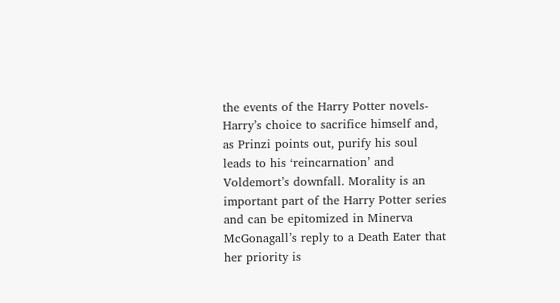the events of the Harry Potter novels- Harry’s choice to sacrifice himself and, as Prinzi points out, purify his soul leads to his ‘reincarnation’ and Voldemort’s downfall. Morality is an important part of the Harry Potter series and can be epitomized in Minerva McGonagall’s reply to a Death Eater that her priority is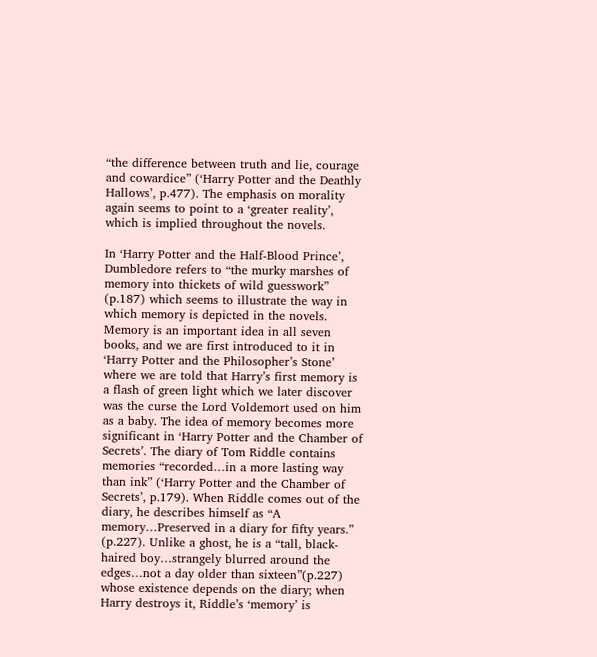“the difference between truth and lie, courage and cowardice” (‘Harry Potter and the Deathly Hallows’, p.477). The emphasis on morality again seems to point to a ‘greater reality’, which is implied throughout the novels.

In ‘Harry Potter and the Half-Blood Prince’, Dumbledore refers to “the murky marshes of memory into thickets of wild guesswork” (p.187) which seems to illustrate the way in which memory is depicted in the novels. Memory is an important idea in all seven books, and we are first introduced to it in ‘Harry Potter and the Philosopher’s Stone’ where we are told that Harry’s first memory is a flash of green light which we later discover was the curse the Lord Voldemort used on him as a baby. The idea of memory becomes more significant in ‘Harry Potter and the Chamber of Secrets’. The diary of Tom Riddle contains memories “recorded…in a more lasting way than ink” (‘Harry Potter and the Chamber of Secrets’, p.179). When Riddle comes out of the diary, he describes himself as “A memory…Preserved in a diary for fifty years.” (p.227). Unlike a ghost, he is a “tall, black-haired boy…strangely blurred around the edges…not a day older than sixteen”(p.227) whose existence depends on the diary; when Harry destroys it, Riddle’s ‘memory’ is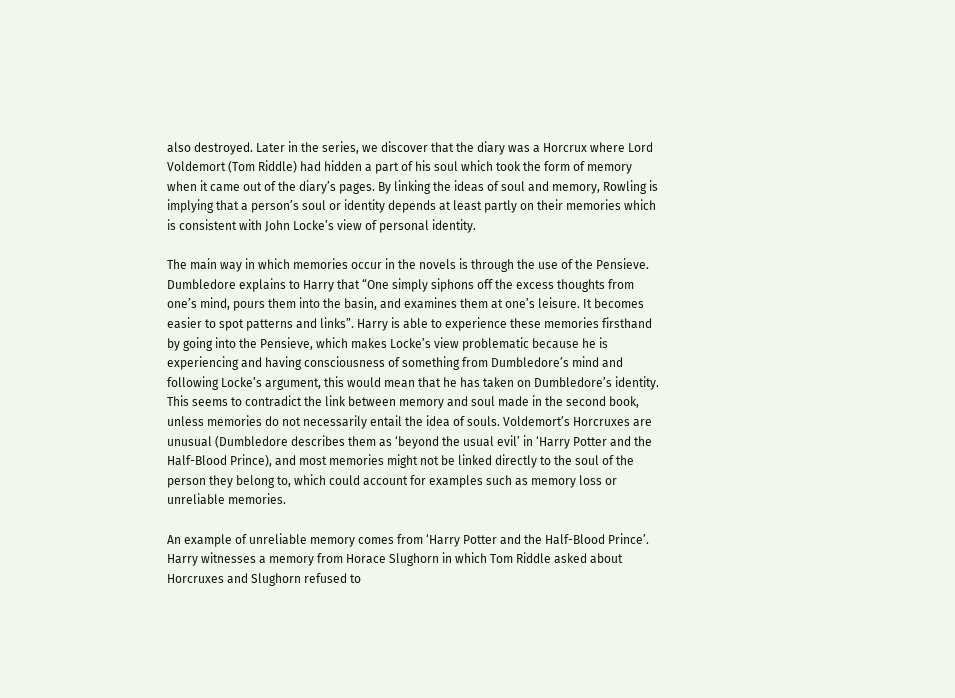also destroyed. Later in the series, we discover that the diary was a Horcrux where Lord Voldemort (Tom Riddle) had hidden a part of his soul which took the form of memory when it came out of the diary’s pages. By linking the ideas of soul and memory, Rowling is implying that a person’s soul or identity depends at least partly on their memories which is consistent with John Locke’s view of personal identity.

The main way in which memories occur in the novels is through the use of the Pensieve. Dumbledore explains to Harry that “One simply siphons off the excess thoughts from one’s mind, pours them into the basin, and examines them at one’s leisure. It becomes easier to spot patterns and links”. Harry is able to experience these memories firsthand by going into the Pensieve, which makes Locke’s view problematic because he is experiencing and having consciousness of something from Dumbledore’s mind and following Locke’s argument, this would mean that he has taken on Dumbledore’s identity. This seems to contradict the link between memory and soul made in the second book, unless memories do not necessarily entail the idea of souls. Voldemort’s Horcruxes are unusual (Dumbledore describes them as ‘beyond the usual evil’ in ‘Harry Potter and the Half-Blood Prince), and most memories might not be linked directly to the soul of the person they belong to, which could account for examples such as memory loss or unreliable memories.

An example of unreliable memory comes from ‘Harry Potter and the Half-Blood Prince’. Harry witnesses a memory from Horace Slughorn in which Tom Riddle asked about Horcruxes and Slughorn refused to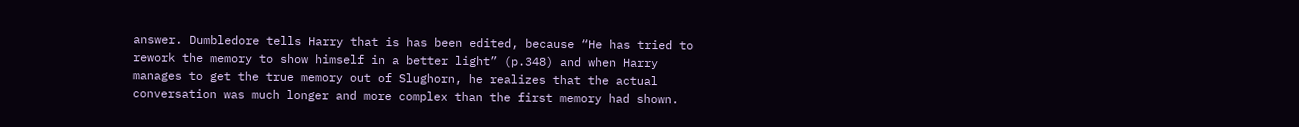answer. Dumbledore tells Harry that is has been edited, because “He has tried to rework the memory to show himself in a better light” (p.348) and when Harry manages to get the true memory out of Slughorn, he realizes that the actual conversation was much longer and more complex than the first memory had shown.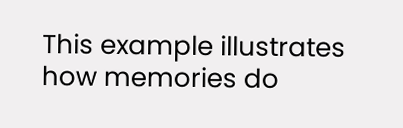This example illustrates how memories do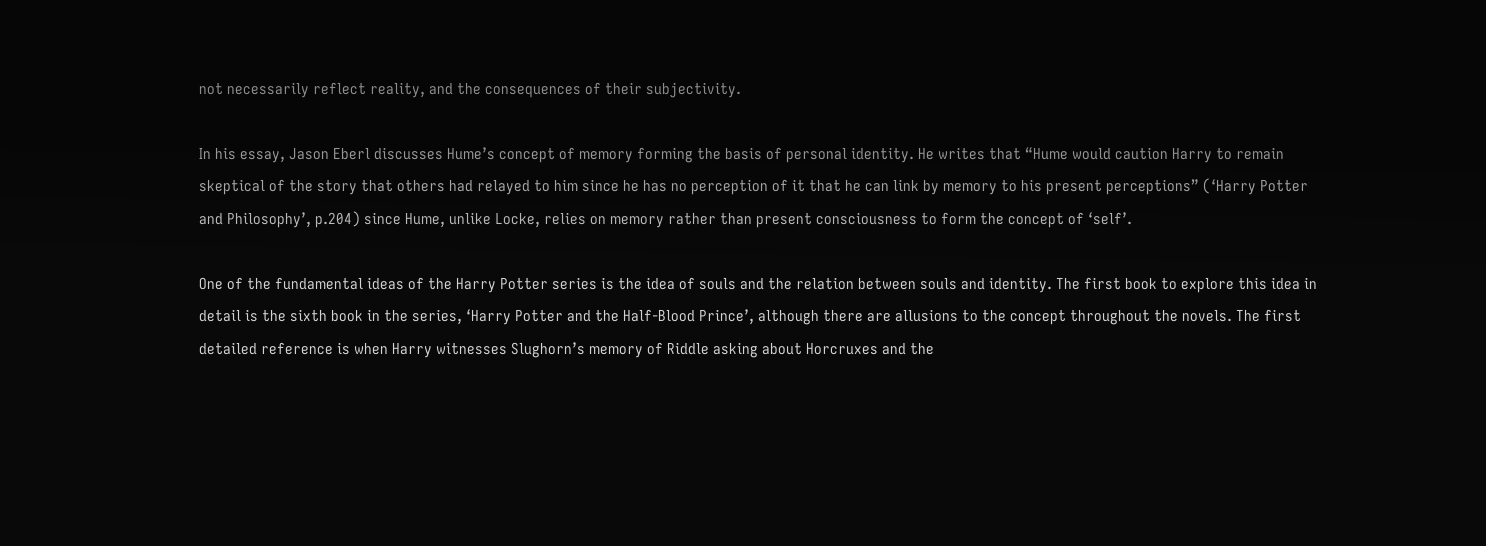not necessarily reflect reality, and the consequences of their subjectivity.

In his essay, Jason Eberl discusses Hume’s concept of memory forming the basis of personal identity. He writes that “Hume would caution Harry to remain skeptical of the story that others had relayed to him since he has no perception of it that he can link by memory to his present perceptions” (‘Harry Potter and Philosophy’, p.204) since Hume, unlike Locke, relies on memory rather than present consciousness to form the concept of ‘self’.

One of the fundamental ideas of the Harry Potter series is the idea of souls and the relation between souls and identity. The first book to explore this idea in detail is the sixth book in the series, ‘Harry Potter and the Half-Blood Prince’, although there are allusions to the concept throughout the novels. The first detailed reference is when Harry witnesses Slughorn’s memory of Riddle asking about Horcruxes and the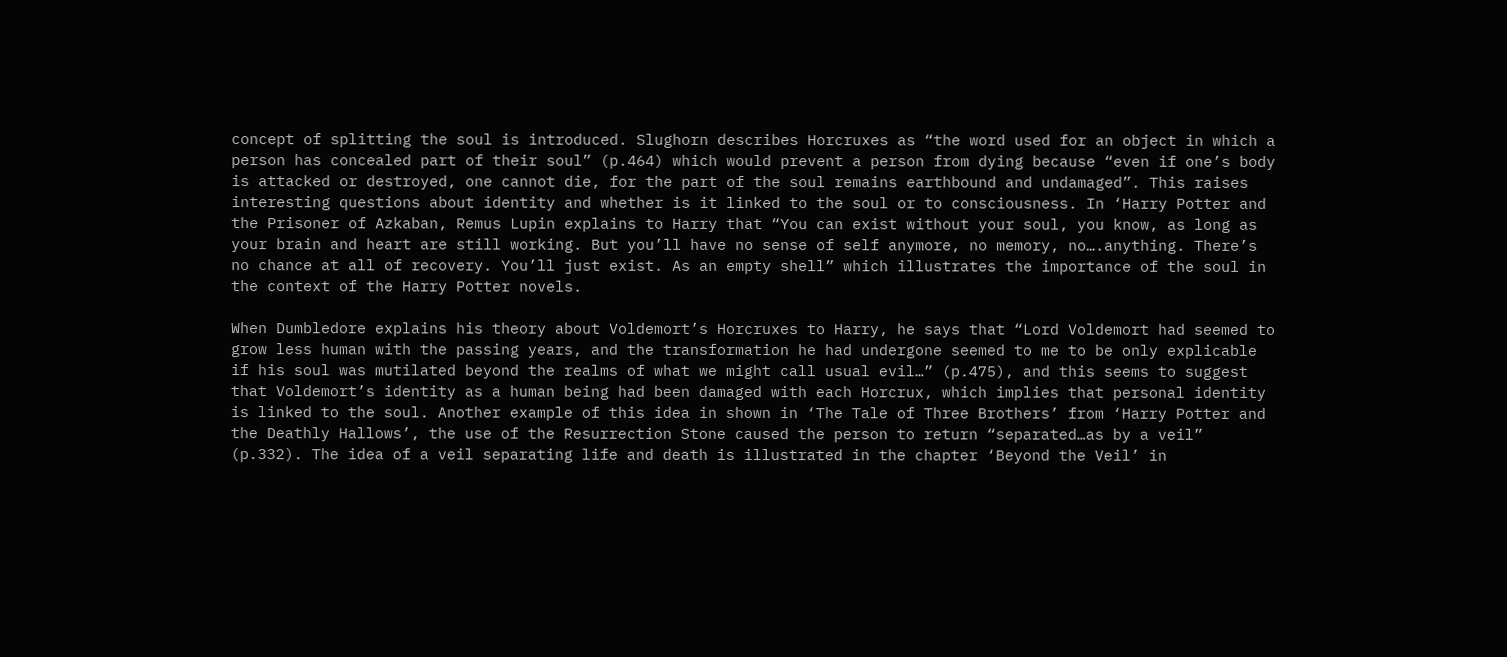concept of splitting the soul is introduced. Slughorn describes Horcruxes as “the word used for an object in which a person has concealed part of their soul” (p.464) which would prevent a person from dying because “even if one’s body is attacked or destroyed, one cannot die, for the part of the soul remains earthbound and undamaged”. This raises interesting questions about identity and whether is it linked to the soul or to consciousness. In ‘Harry Potter and the Prisoner of Azkaban, Remus Lupin explains to Harry that “You can exist without your soul, you know, as long as your brain and heart are still working. But you’ll have no sense of self anymore, no memory, no….anything. There’s no chance at all of recovery. You’ll just exist. As an empty shell” which illustrates the importance of the soul in the context of the Harry Potter novels.

When Dumbledore explains his theory about Voldemort’s Horcruxes to Harry, he says that “Lord Voldemort had seemed to grow less human with the passing years, and the transformation he had undergone seemed to me to be only explicable if his soul was mutilated beyond the realms of what we might call usual evil…” (p.475), and this seems to suggest that Voldemort’s identity as a human being had been damaged with each Horcrux, which implies that personal identity is linked to the soul. Another example of this idea in shown in ‘The Tale of Three Brothers’ from ‘Harry Potter and the Deathly Hallows’, the use of the Resurrection Stone caused the person to return “separated…as by a veil” (p.332). The idea of a veil separating life and death is illustrated in the chapter ‘Beyond the Veil’ in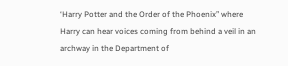‘Harry Potter and the Order of the Phoenix” where Harry can hear voices coming from behind a veil in an archway in the Department of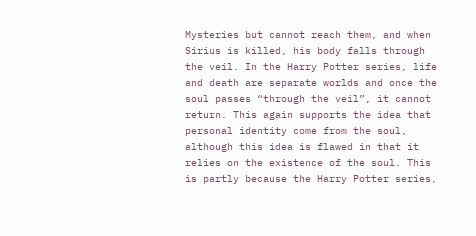Mysteries but cannot reach them, and when Sirius is killed, his body falls through the veil. In the Harry Potter series, life and death are separate worlds and once the soul passes “through the veil”, it cannot return. This again supports the idea that personal identity come from the soul, although this idea is flawed in that it relies on the existence of the soul. This is partly because the Harry Potter series,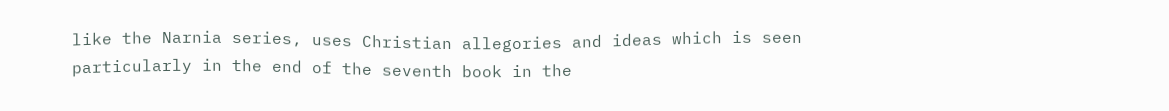like the Narnia series, uses Christian allegories and ideas which is seen particularly in the end of the seventh book in the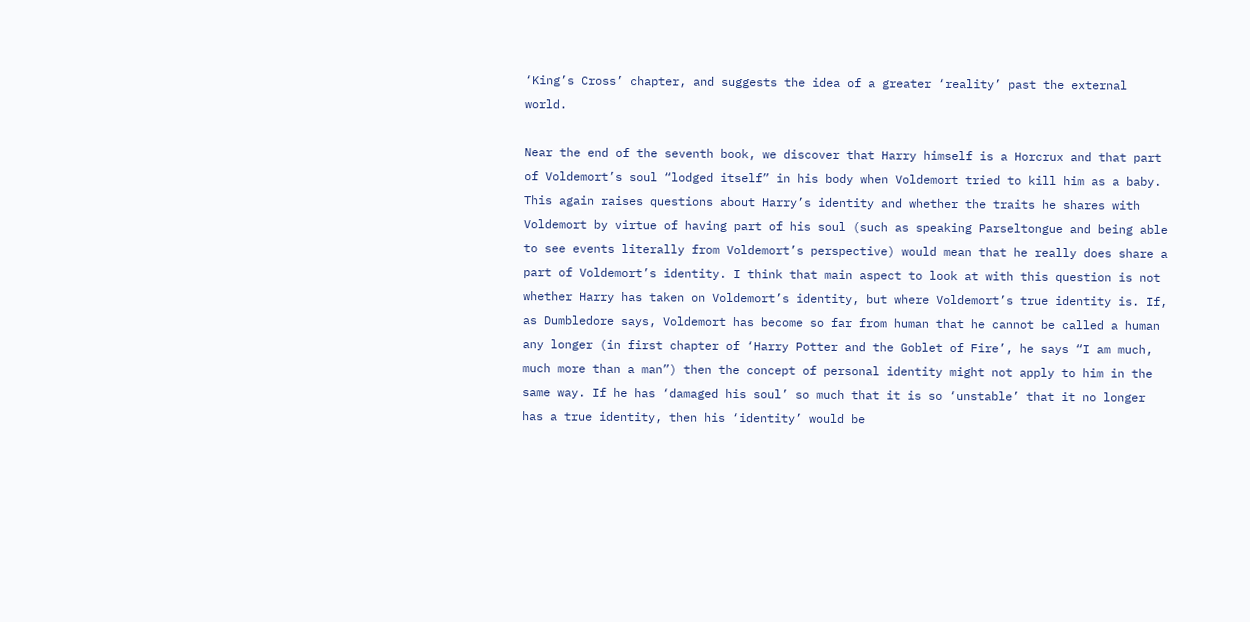‘King’s Cross’ chapter, and suggests the idea of a greater ‘reality’ past the external world.

Near the end of the seventh book, we discover that Harry himself is a Horcrux and that part of Voldemort’s soul “lodged itself” in his body when Voldemort tried to kill him as a baby. This again raises questions about Harry’s identity and whether the traits he shares with Voldemort by virtue of having part of his soul (such as speaking Parseltongue and being able to see events literally from Voldemort’s perspective) would mean that he really does share a part of Voldemort’s identity. I think that main aspect to look at with this question is not whether Harry has taken on Voldemort’s identity, but where Voldemort’s true identity is. If, as Dumbledore says, Voldemort has become so far from human that he cannot be called a human any longer (in first chapter of ‘Harry Potter and the Goblet of Fire’, he says “I am much, much more than a man”) then the concept of personal identity might not apply to him in the same way. If he has ‘damaged his soul’ so much that it is so ‘unstable’ that it no longer has a true identity, then his ‘identity’ would be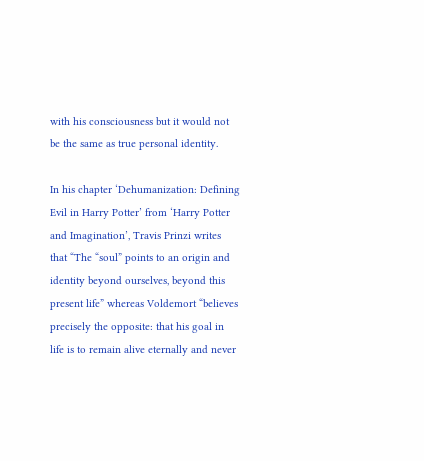with his consciousness but it would not be the same as true personal identity.

In his chapter ‘Dehumanization: Defining Evil in Harry Potter’ from ‘Harry Potter and Imagination’, Travis Prinzi writes that “The “soul” points to an origin and identity beyond ourselves, beyond this present life” whereas Voldemort “believes precisely the opposite: that his goal in life is to remain alive eternally and never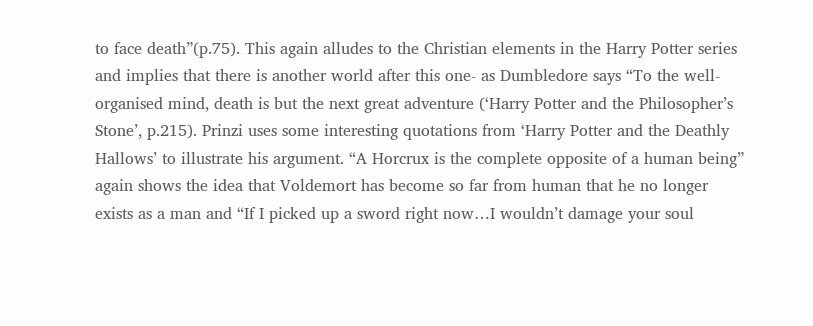to face death”(p.75). This again alludes to the Christian elements in the Harry Potter series and implies that there is another world after this one- as Dumbledore says “To the well-organised mind, death is but the next great adventure (‘Harry Potter and the Philosopher’s Stone’, p.215). Prinzi uses some interesting quotations from ‘Harry Potter and the Deathly Hallows’ to illustrate his argument. “A Horcrux is the complete opposite of a human being” again shows the idea that Voldemort has become so far from human that he no longer exists as a man and “If I picked up a sword right now…I wouldn’t damage your soul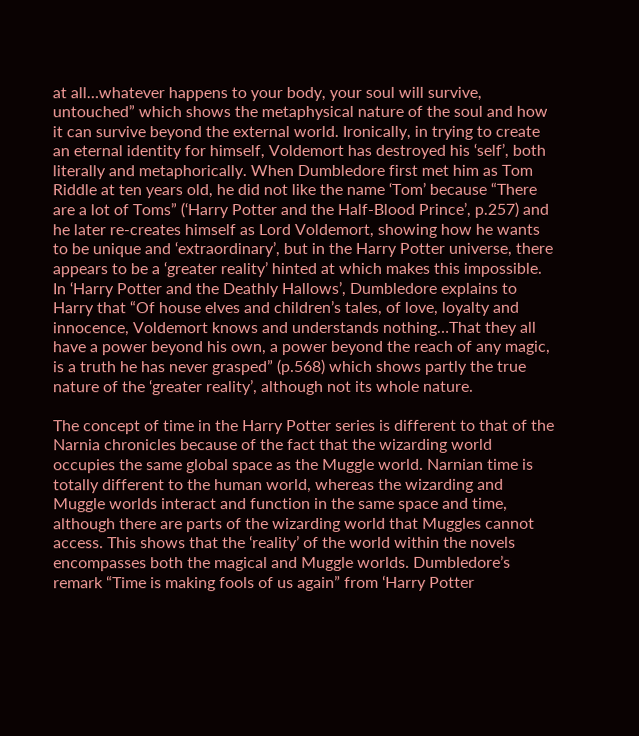at all…whatever happens to your body, your soul will survive, untouched” which shows the metaphysical nature of the soul and how it can survive beyond the external world. Ironically, in trying to create an eternal identity for himself, Voldemort has destroyed his ‘self’, both literally and metaphorically. When Dumbledore first met him as Tom Riddle at ten years old, he did not like the name ‘Tom’ because “There are a lot of Toms” (‘Harry Potter and the Half-Blood Prince’, p.257) and he later re-creates himself as Lord Voldemort, showing how he wants to be unique and ‘extraordinary’, but in the Harry Potter universe, there appears to be a ‘greater reality’ hinted at which makes this impossible. In ‘Harry Potter and the Deathly Hallows’, Dumbledore explains to Harry that “Of house elves and children’s tales, of love, loyalty and innocence, Voldemort knows and understands nothing…That they all have a power beyond his own, a power beyond the reach of any magic, is a truth he has never grasped” (p.568) which shows partly the true nature of the ‘greater reality’, although not its whole nature.

The concept of time in the Harry Potter series is different to that of the Narnia chronicles because of the fact that the wizarding world occupies the same global space as the Muggle world. Narnian time is totally different to the human world, whereas the wizarding and Muggle worlds interact and function in the same space and time, although there are parts of the wizarding world that Muggles cannot access. This shows that the ‘reality’ of the world within the novels encompasses both the magical and Muggle worlds. Dumbledore’s remark “Time is making fools of us again” from ‘Harry Potter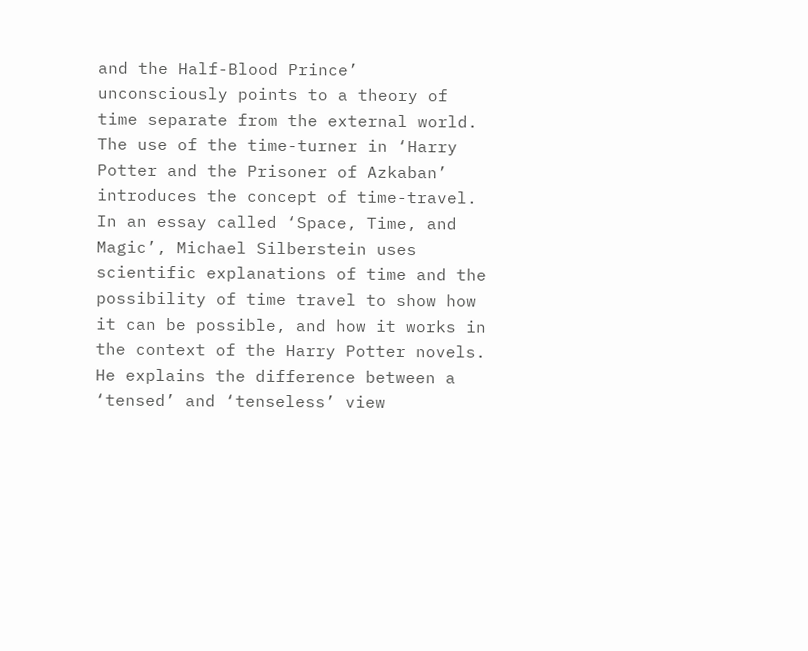and the Half-Blood Prince’ unconsciously points to a theory of time separate from the external world. The use of the time-turner in ‘Harry Potter and the Prisoner of Azkaban’ introduces the concept of time-travel. In an essay called ‘Space, Time, and Magic’, Michael Silberstein uses scientific explanations of time and the possibility of time travel to show how it can be possible, and how it works in the context of the Harry Potter novels. He explains the difference between a ‘tensed’ and ‘tenseless’ view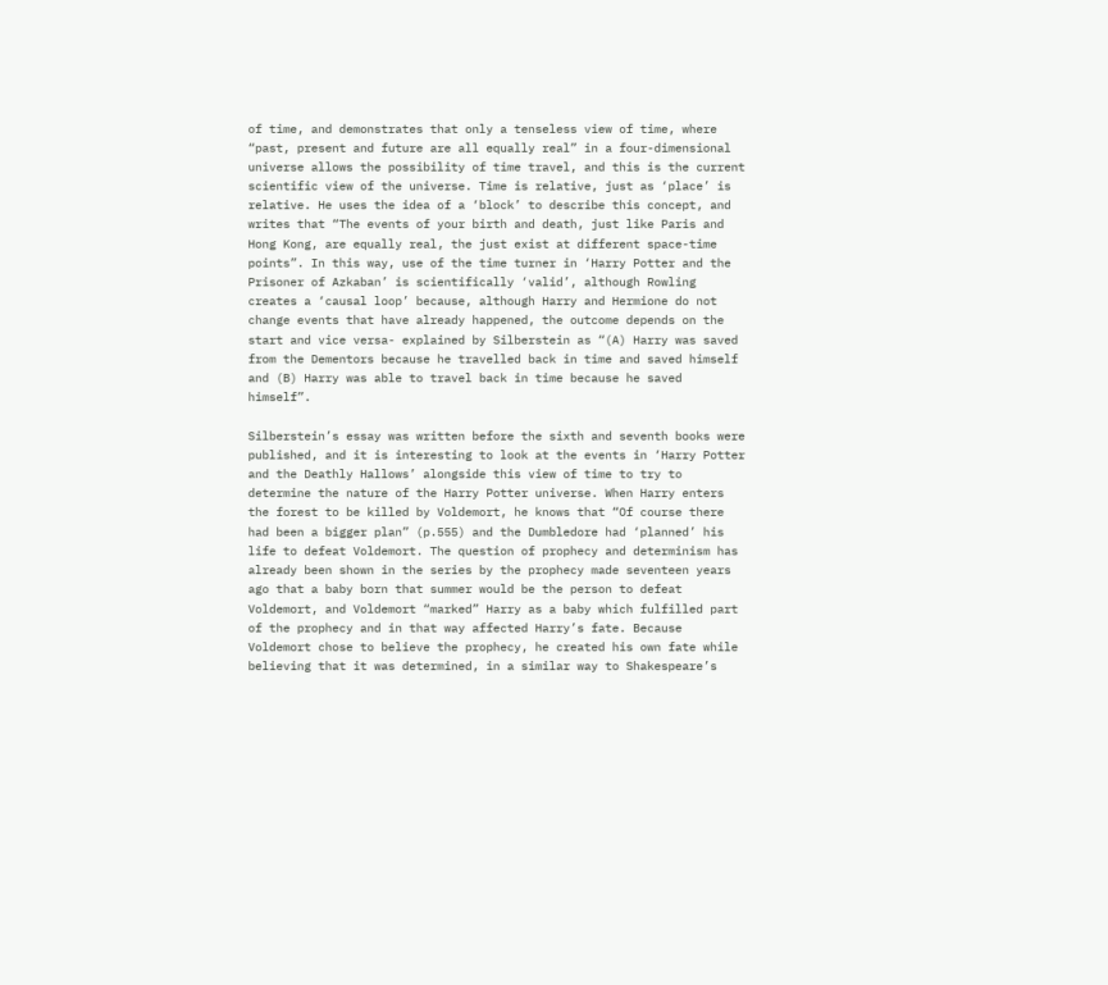of time, and demonstrates that only a tenseless view of time, where “past, present and future are all equally real” in a four-dimensional universe allows the possibility of time travel, and this is the current scientific view of the universe. Time is relative, just as ‘place’ is relative. He uses the idea of a ‘block’ to describe this concept, and writes that “The events of your birth and death, just like Paris and Hong Kong, are equally real, the just exist at different space-time points”. In this way, use of the time turner in ‘Harry Potter and the Prisoner of Azkaban’ is scientifically ‘valid’, although Rowling creates a ‘causal loop’ because, although Harry and Hermione do not change events that have already happened, the outcome depends on the start and vice versa- explained by Silberstein as “(A) Harry was saved from the Dementors because he travelled back in time and saved himself and (B) Harry was able to travel back in time because he saved himself”.

Silberstein’s essay was written before the sixth and seventh books were published, and it is interesting to look at the events in ‘Harry Potter and the Deathly Hallows’ alongside this view of time to try to determine the nature of the Harry Potter universe. When Harry enters the forest to be killed by Voldemort, he knows that “Of course there had been a bigger plan” (p.555) and the Dumbledore had ‘planned’ his life to defeat Voldemort. The question of prophecy and determinism has already been shown in the series by the prophecy made seventeen years ago that a baby born that summer would be the person to defeat Voldemort, and Voldemort “marked” Harry as a baby which fulfilled part of the prophecy and in that way affected Harry’s fate. Because Voldemort chose to believe the prophecy, he created his own fate while believing that it was determined, in a similar way to Shakespeare’s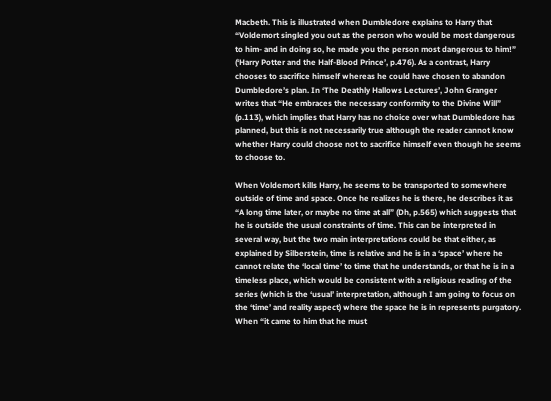Macbeth. This is illustrated when Dumbledore explains to Harry that “Voldemort singled you out as the person who would be most dangerous to him- and in doing so, he made you the person most dangerous to him!” (‘Harry Potter and the Half-Blood Prince’, p.476). As a contrast, Harry chooses to sacrifice himself whereas he could have chosen to abandon Dumbledore’s plan. In ‘The Deathly Hallows Lectures’, John Granger writes that “He embraces the necessary conformity to the Divine Will” (p.113), which implies that Harry has no choice over what Dumbledore has planned, but this is not necessarily true although the reader cannot know whether Harry could choose not to sacrifice himself even though he seems to choose to.

When Voldemort kills Harry, he seems to be transported to somewhere outside of time and space. Once he realizes he is there, he describes it as “A long time later, or maybe no time at all” (Dh, p.565) which suggests that he is outside the usual constraints of time. This can be interpreted in several way, but the two main interpretations could be that either, as explained by Silberstein, time is relative and he is in a ‘space’ where he cannot relate the ‘local time’ to time that he understands, or that he is in a timeless place, which would be consistent with a religious reading of the series (which is the ‘usual’ interpretation, although I am going to focus on the ‘time’ and reality aspect) where the space he is in represents purgatory. When “it came to him that he must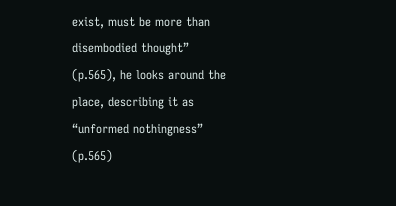exist, must be more than disembodied thought” (p.565), he looks around the place, describing it as “unformed nothingness” (p.565)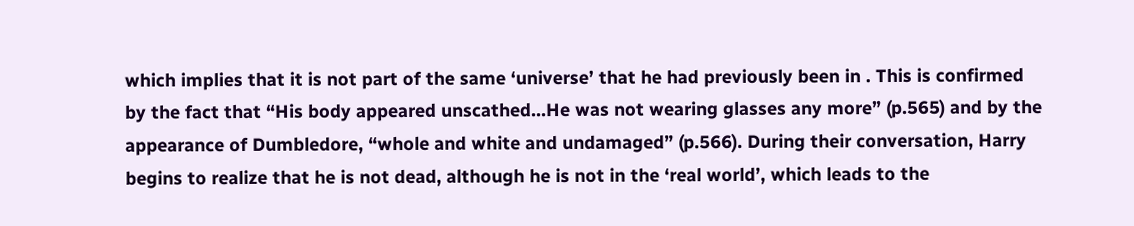which implies that it is not part of the same ‘universe’ that he had previously been in . This is confirmed by the fact that “His body appeared unscathed…He was not wearing glasses any more” (p.565) and by the appearance of Dumbledore, “whole and white and undamaged” (p.566). During their conversation, Harry begins to realize that he is not dead, although he is not in the ‘real world’, which leads to the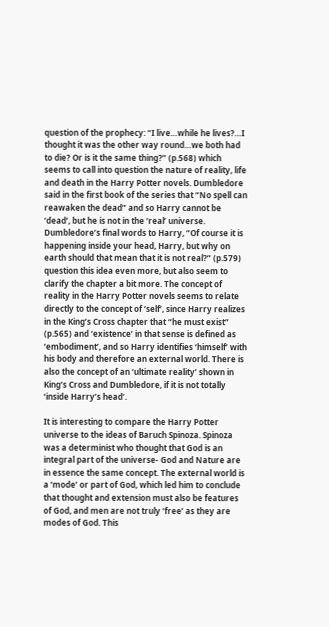question of the prophecy: “I live…while he lives?…I thought it was the other way round…we both had to die? Or is it the same thing?” (p.568) which seems to call into question the nature of reality, life and death in the Harry Potter novels. Dumbledore said in the first book of the series that “No spell can reawaken the dead” and so Harry cannot be ‘dead’, but he is not in the ‘real’ universe. Dumbledore’s final words to Harry, “Of course it is happening inside your head, Harry, but why on earth should that mean that it is not real?” (p.579) question this idea even more, but also seem to clarify the chapter a bit more. The concept of reality in the Harry Potter novels seems to relate directly to the concept of ‘self’, since Harry realizes in the King’s Cross chapter that “he must exist” (p.565) and ‘existence’ in that sense is defined as ‘embodiment’, and so Harry identifies ‘himself’ with his body and therefore an external world. There is also the concept of an ‘ultimate reality’ shown in King’s Cross and Dumbledore, if it is not totally ‘inside Harry’s head’.

It is interesting to compare the Harry Potter universe to the ideas of Baruch Spinoza. Spinoza was a determinist who thought that God is an integral part of the universe- God and Nature are in essence the same concept. The external world is a ‘mode’ or part of God, which led him to conclude that thought and extension must also be features of God, and men are not truly ‘free’ as they are modes of God. This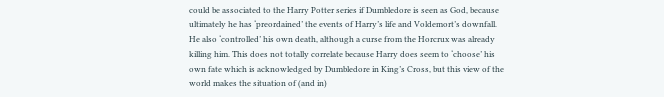could be associated to the Harry Potter series if Dumbledore is seen as God, because ultimately he has ‘preordained’ the events of Harry’s life and Voldemort’s downfall. He also ‘controlled’ his own death, although a curse from the Horcrux was already killing him. This does not totally correlate because Harry does seem to ‘choose’ his own fate which is acknowledged by Dumbledore in King’s Cross, but this view of the world makes the situation of (and in)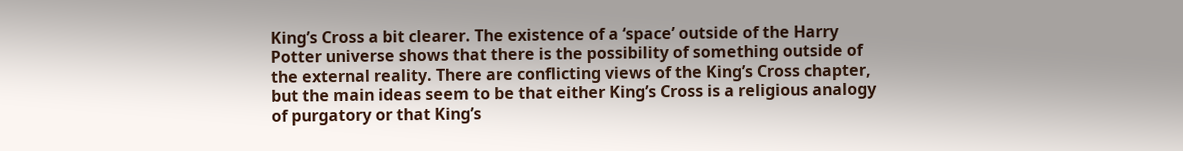King’s Cross a bit clearer. The existence of a ‘space’ outside of the Harry Potter universe shows that there is the possibility of something outside of the external reality. There are conflicting views of the King’s Cross chapter, but the main ideas seem to be that either King’s Cross is a religious analogy of purgatory or that King’s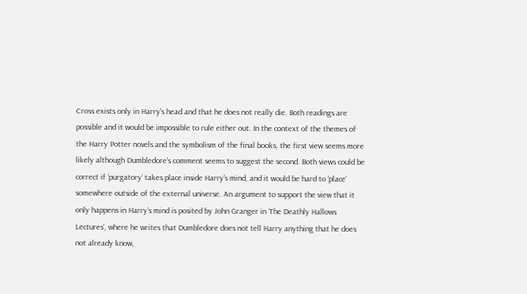Cross exists only in Harry’s head and that he does not really die. Both readings are possible and it would be impossible to rule either out. In the context of the themes of the Harry Potter novels and the symbolism of the final books, the first view seems more likely although Dumbledore’s comment seems to suggest the second. Both views could be correct if ‘purgatory’ takes place inside Harry’s mind, and it would be hard to ‘place’ somewhere outside of the external universe. An argument to support the view that it only happens in Harry’s mind is posited by John Granger in ‘The Deathly Hallows Lectures’, where he writes that Dumbledore does not tell Harry anything that he does not already know,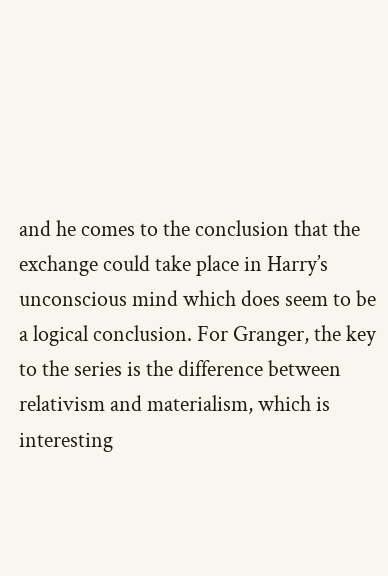and he comes to the conclusion that the exchange could take place in Harry’s unconscious mind which does seem to be a logical conclusion. For Granger, the key to the series is the difference between relativism and materialism, which is interesting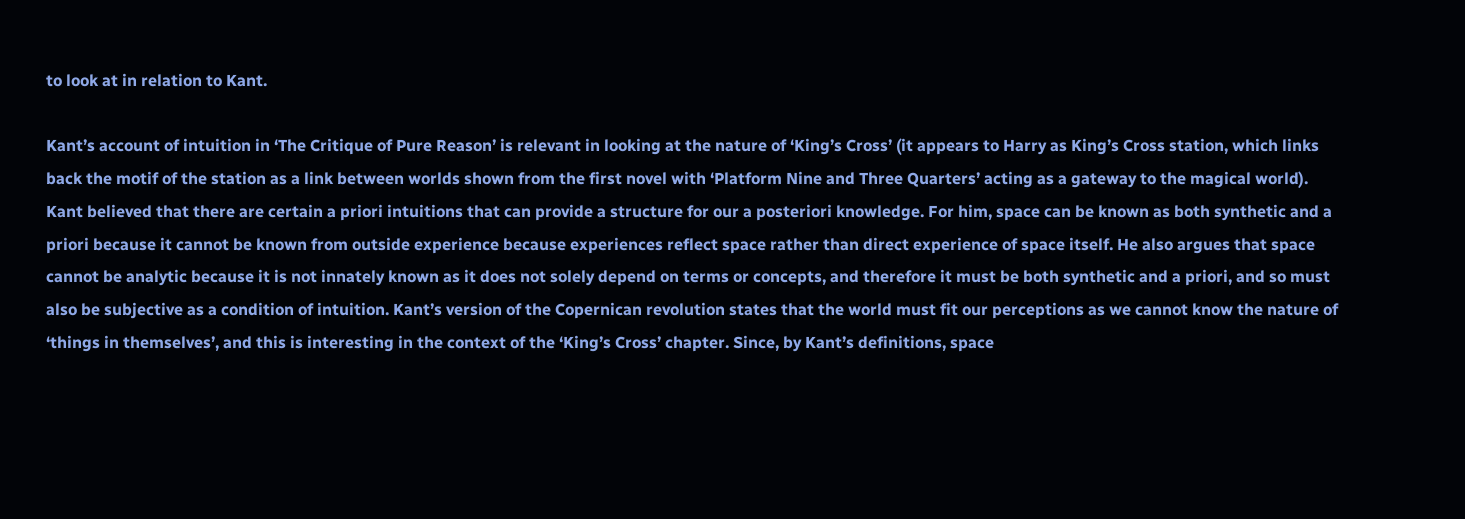to look at in relation to Kant.

Kant’s account of intuition in ‘The Critique of Pure Reason’ is relevant in looking at the nature of ‘King’s Cross’ (it appears to Harry as King’s Cross station, which links back the motif of the station as a link between worlds shown from the first novel with ‘Platform Nine and Three Quarters’ acting as a gateway to the magical world). Kant believed that there are certain a priori intuitions that can provide a structure for our a posteriori knowledge. For him, space can be known as both synthetic and a priori because it cannot be known from outside experience because experiences reflect space rather than direct experience of space itself. He also argues that space cannot be analytic because it is not innately known as it does not solely depend on terms or concepts, and therefore it must be both synthetic and a priori, and so must also be subjective as a condition of intuition. Kant’s version of the Copernican revolution states that the world must fit our perceptions as we cannot know the nature of ‘things in themselves’, and this is interesting in the context of the ‘King’s Cross’ chapter. Since, by Kant’s definitions, space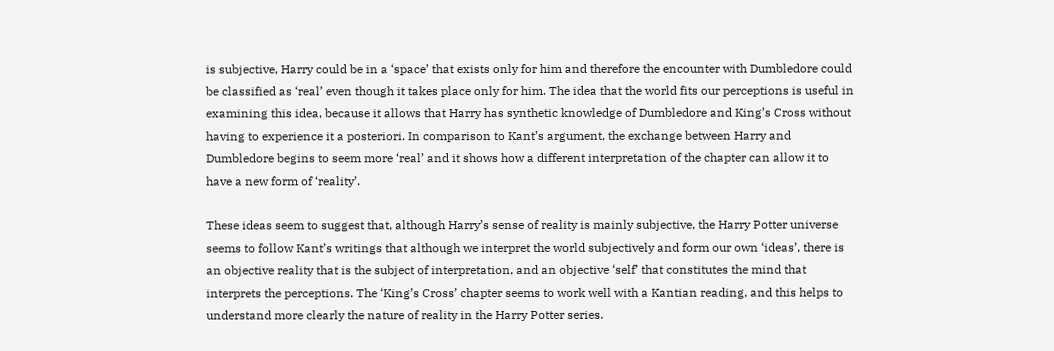is subjective, Harry could be in a ‘space’ that exists only for him and therefore the encounter with Dumbledore could be classified as ‘real’ even though it takes place only for him. The idea that the world fits our perceptions is useful in examining this idea, because it allows that Harry has synthetic knowledge of Dumbledore and King’s Cross without having to experience it a posteriori. In comparison to Kant’s argument, the exchange between Harry and Dumbledore begins to seem more ‘real’ and it shows how a different interpretation of the chapter can allow it to have a new form of ‘reality’.

These ideas seem to suggest that, although Harry’s sense of reality is mainly subjective, the Harry Potter universe seems to follow Kant’s writings that although we interpret the world subjectively and form our own ‘ideas’, there is an objective reality that is the subject of interpretation, and an objective ‘self’ that constitutes the mind that interprets the perceptions. The ‘King’s Cross’ chapter seems to work well with a Kantian reading, and this helps to understand more clearly the nature of reality in the Harry Potter series.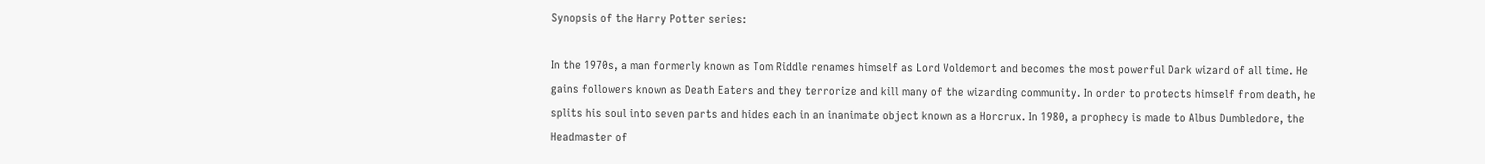Synopsis of the Harry Potter series:

In the 1970s, a man formerly known as Tom Riddle renames himself as Lord Voldemort and becomes the most powerful Dark wizard of all time. He gains followers known as Death Eaters and they terrorize and kill many of the wizarding community. In order to protects himself from death, he splits his soul into seven parts and hides each in an inanimate object known as a Horcrux. In 1980, a prophecy is made to Albus Dumbledore, the Headmaster of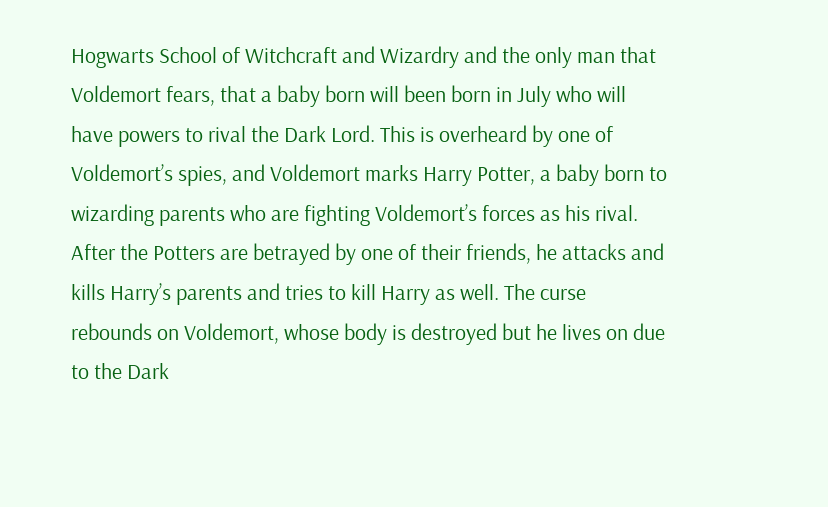Hogwarts School of Witchcraft and Wizardry and the only man that Voldemort fears, that a baby born will been born in July who will have powers to rival the Dark Lord. This is overheard by one of Voldemort’s spies, and Voldemort marks Harry Potter, a baby born to wizarding parents who are fighting Voldemort’s forces as his rival. After the Potters are betrayed by one of their friends, he attacks and kills Harry’s parents and tries to kill Harry as well. The curse rebounds on Voldemort, whose body is destroyed but he lives on due to the Dark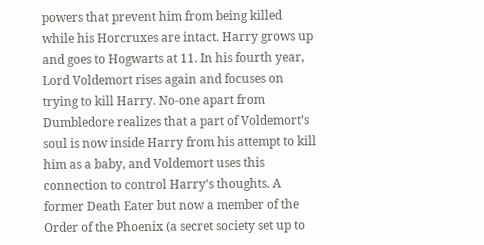powers that prevent him from being killed while his Horcruxes are intact. Harry grows up and goes to Hogwarts at 11. In his fourth year, Lord Voldemort rises again and focuses on trying to kill Harry. No-one apart from Dumbledore realizes that a part of Voldemort’s soul is now inside Harry from his attempt to kill him as a baby, and Voldemort uses this connection to control Harry’s thoughts. A former Death Eater but now a member of the Order of the Phoenix (a secret society set up to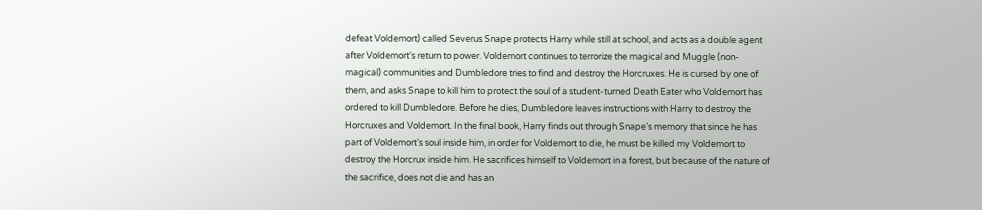defeat Voldemort) called Severus Snape protects Harry while still at school, and acts as a double agent after Voldemort’s return to power. Voldemort continues to terrorize the magical and Muggle (non-magical) communities and Dumbledore tries to find and destroy the Horcruxes. He is cursed by one of them, and asks Snape to kill him to protect the soul of a student-turned Death Eater who Voldemort has ordered to kill Dumbledore. Before he dies, Dumbledore leaves instructions with Harry to destroy the Horcruxes and Voldemort. In the final book, Harry finds out through Snape’s memory that since he has part of Voldemort’s soul inside him, in order for Voldemort to die, he must be killed my Voldemort to destroy the Horcrux inside him. He sacrifices himself to Voldemort in a forest, but because of the nature of the sacrifice, does not die and has an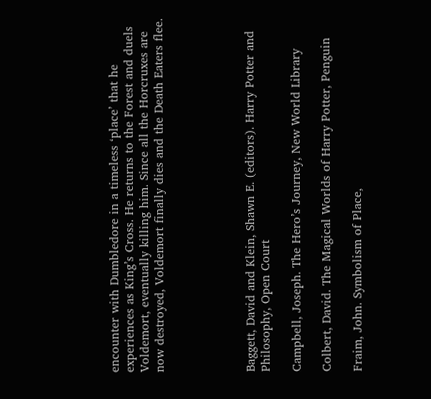encounter with Dumbledore in a timeless ‘place’ that he experiences as King’s Cross. He returns to the Forest and duels Voldemort, eventually killing him. Since all the Horcruxes are now destroyed, Voldemort finally dies and the Death Eaters flee.





Baggett, David and Klein, Shawn E. (editors). Harry Potter and Philosophy, Open Court

Campbell, Joseph. The Hero’s Journey, New World Library

Colbert, David. The Magical Worlds of Harry Potter, Penguin

Fraim, John. Symbolism of Place,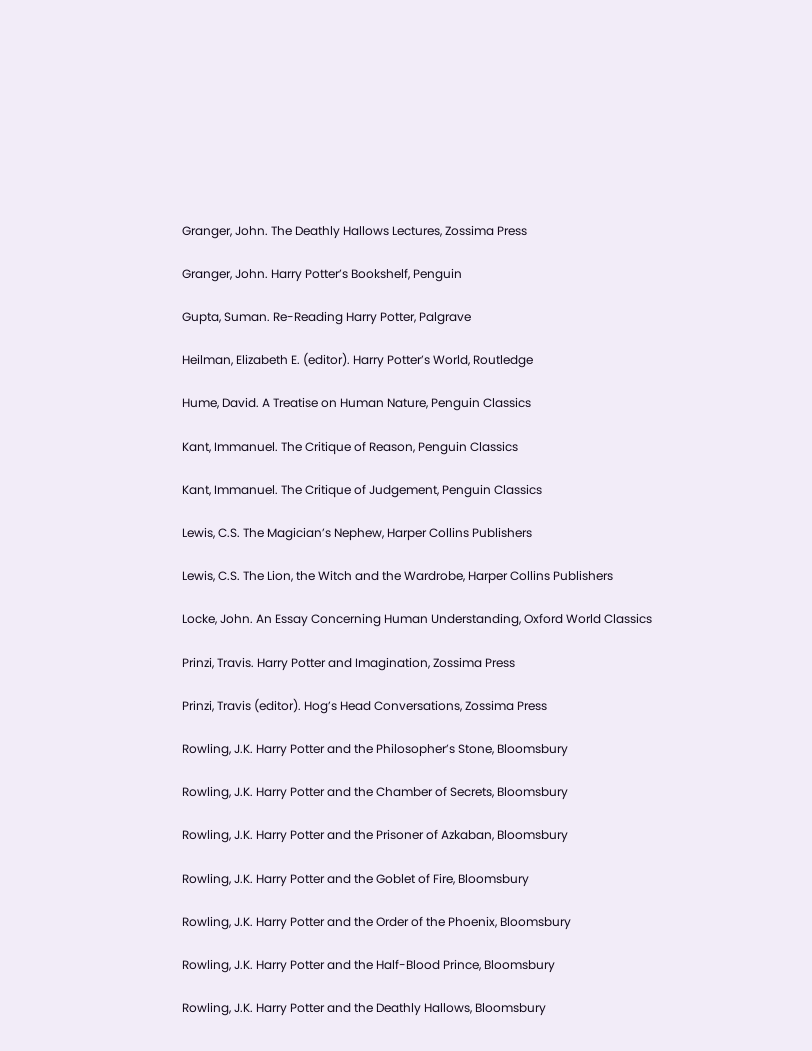Granger, John. The Deathly Hallows Lectures, Zossima Press

Granger, John. Harry Potter’s Bookshelf, Penguin

Gupta, Suman. Re-Reading Harry Potter, Palgrave

Heilman, Elizabeth E. (editor). Harry Potter’s World, Routledge

Hume, David. A Treatise on Human Nature, Penguin Classics

Kant, Immanuel. The Critique of Reason, Penguin Classics

Kant, Immanuel. The Critique of Judgement, Penguin Classics

Lewis, C.S. The Magician’s Nephew, Harper Collins Publishers

Lewis, C.S. The Lion, the Witch and the Wardrobe, Harper Collins Publishers

Locke, John. An Essay Concerning Human Understanding, Oxford World Classics

Prinzi, Travis. Harry Potter and Imagination, Zossima Press

Prinzi, Travis (editor). Hog’s Head Conversations, Zossima Press

Rowling, J.K. Harry Potter and the Philosopher’s Stone, Bloomsbury

Rowling, J.K. Harry Potter and the Chamber of Secrets, Bloomsbury

Rowling, J.K. Harry Potter and the Prisoner of Azkaban, Bloomsbury

Rowling, J.K. Harry Potter and the Goblet of Fire, Bloomsbury

Rowling, J.K. Harry Potter and the Order of the Phoenix, Bloomsbury

Rowling, J.K. Harry Potter and the Half-Blood Prince, Bloomsbury

Rowling, J.K. Harry Potter and the Deathly Hallows, Bloomsbury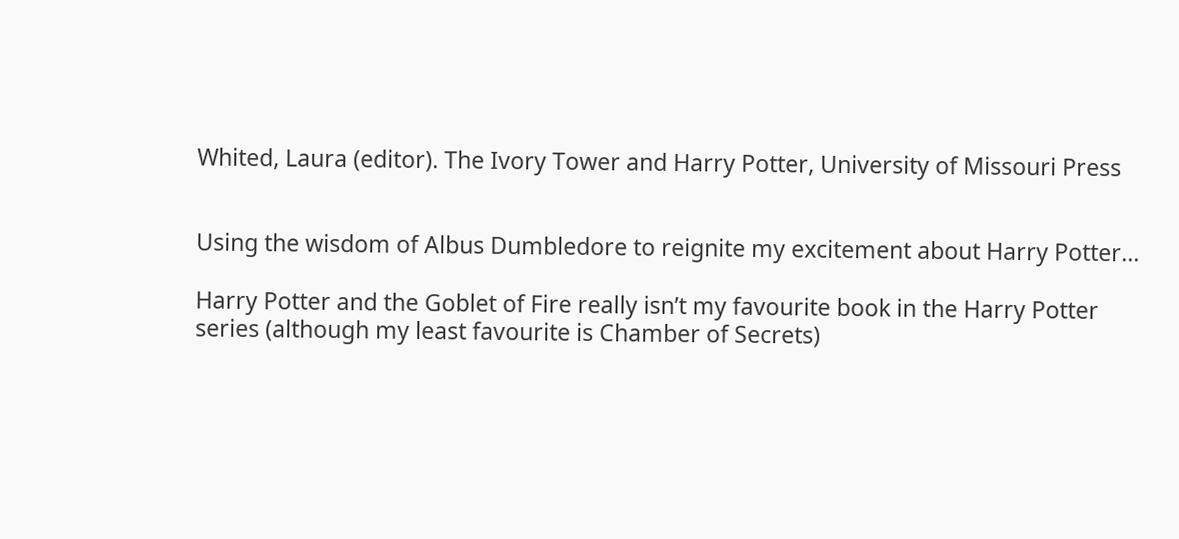Whited, Laura (editor). The Ivory Tower and Harry Potter, University of Missouri Press


Using the wisdom of Albus Dumbledore to reignite my excitement about Harry Potter…

Harry Potter and the Goblet of Fire really isn’t my favourite book in the Harry Potter series (although my least favourite is Chamber of Secrets)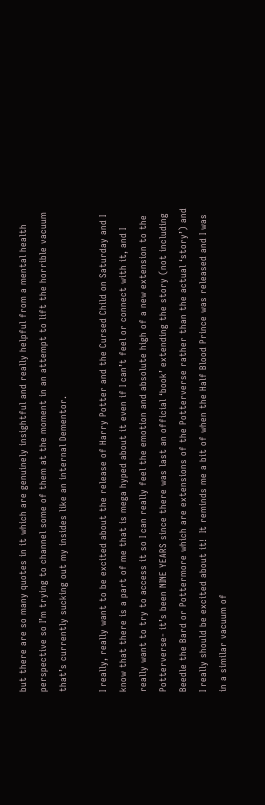but there are so many quotes in it which are genuinely insightful and really helpful from a mental health perspective so I’m trying to channel some of them at the moment in an attempt to lift the horrible vacuum that’s currently sucking out my insides like an internal Dementor.

I really, really want to be excited about the release of Harry Potter and the Cursed Child on Saturday and I know that there is a part of me that is mega hyped about it even if I can’t feel or connect with it, and I really want to try to access it so I can really feel the emotion and absolute high of a new extension to the Potterverse- it’s been NINE YEARS since there was last an official ‘book’ extending the story (not including Beedle the Bard or Pottermore which are extensions of the Potterverse rather than the actual ‘story’) and I really should be excited about it!  It reminds me a bit of when the Half Blood Prince was released and I was in a similar vacuum of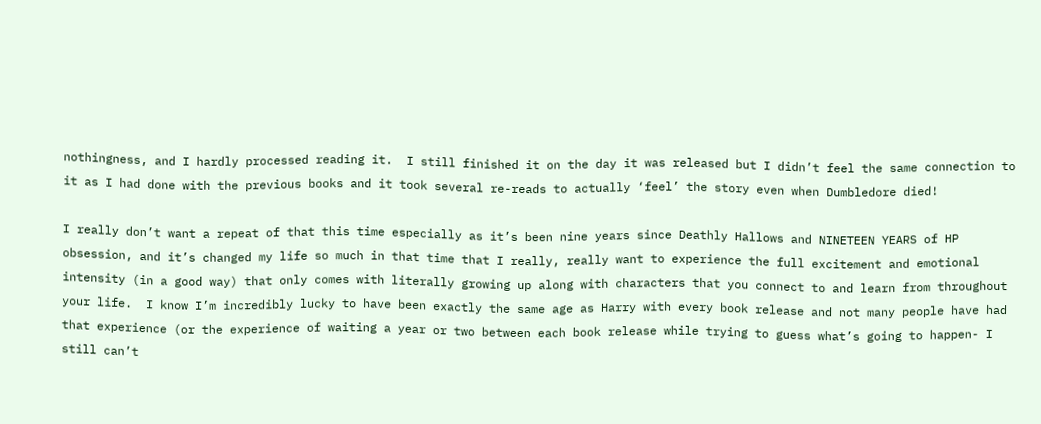nothingness, and I hardly processed reading it.  I still finished it on the day it was released but I didn’t feel the same connection to it as I had done with the previous books and it took several re-reads to actually ‘feel’ the story even when Dumbledore died!

I really don’t want a repeat of that this time especially as it’s been nine years since Deathly Hallows and NINETEEN YEARS of HP obsession, and it’s changed my life so much in that time that I really, really want to experience the full excitement and emotional intensity (in a good way) that only comes with literally growing up along with characters that you connect to and learn from throughout your life.  I know I’m incredibly lucky to have been exactly the same age as Harry with every book release and not many people have had that experience (or the experience of waiting a year or two between each book release while trying to guess what’s going to happen- I still can’t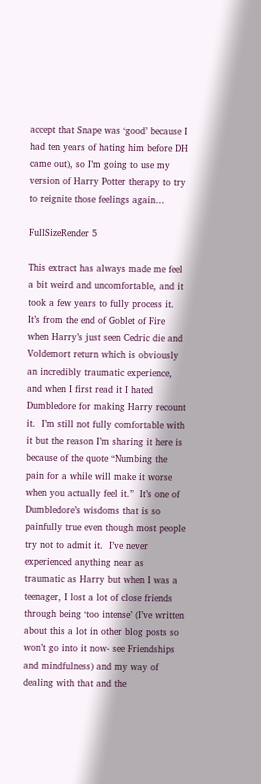accept that Snape was ‘good’ because I had ten years of hating him before DH came out), so I’m going to use my version of Harry Potter therapy to try to reignite those feelings again…

FullSizeRender 5

This extract has always made me feel a bit weird and uncomfortable, and it took a few years to fully process it.  It’s from the end of Goblet of Fire when Harry’s just seen Cedric die and Voldemort return which is obviously an incredibly traumatic experience, and when I first read it I hated Dumbledore for making Harry recount it.  I’m still not fully comfortable with it but the reason I’m sharing it here is because of the quote “Numbing the pain for a while will make it worse when you actually feel it.”  It’s one of Dumbledore’s wisdoms that is so painfully true even though most people try not to admit it.  I’ve never experienced anything near as traumatic as Harry but when I was a teenager, I lost a lot of close friends through being ‘too intense’ (I’ve written about this a lot in other blog posts so won’t go into it now- see Friendships and mindfulness) and my way of dealing with that and the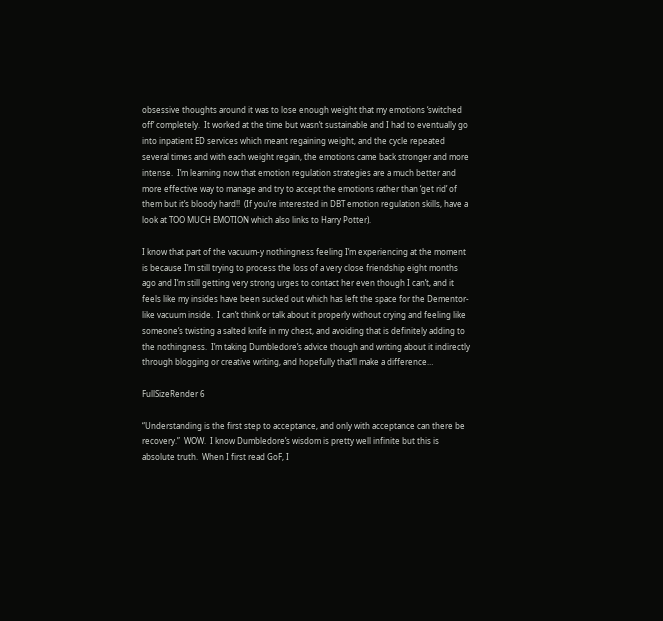obsessive thoughts around it was to lose enough weight that my emotions ‘switched off’ completely.  It worked at the time but wasn’t sustainable and I had to eventually go into inpatient ED services which meant regaining weight, and the cycle repeated several times and with each weight regain, the emotions came back stronger and more intense.  I’m learning now that emotion regulation strategies are a much better and more effective way to manage and try to accept the emotions rather than ‘get rid’ of them but it’s bloody hard!!  (If you’re interested in DBT emotion regulation skills, have a look at TOO MUCH EMOTION which also links to Harry Potter).

I know that part of the vacuum-y nothingness feeling I’m experiencing at the moment is because I’m still trying to process the loss of a very close friendship eight months ago and I’m still getting very strong urges to contact her even though I can’t, and it feels like my insides have been sucked out which has left the space for the Dementor-like vacuum inside.  I can’t think or talk about it properly without crying and feeling like someone’s twisting a salted knife in my chest, and avoiding that is definitely adding to the nothingness.  I’m taking Dumbledore’s advice though and writing about it indirectly through blogging or creative writing, and hopefully that’ll make a difference…

FullSizeRender 6

“Understanding is the first step to acceptance, and only with acceptance can there be recovery.”  WOW.  I know Dumbledore’s wisdom is pretty well infinite but this is absolute truth.  When I first read GoF, I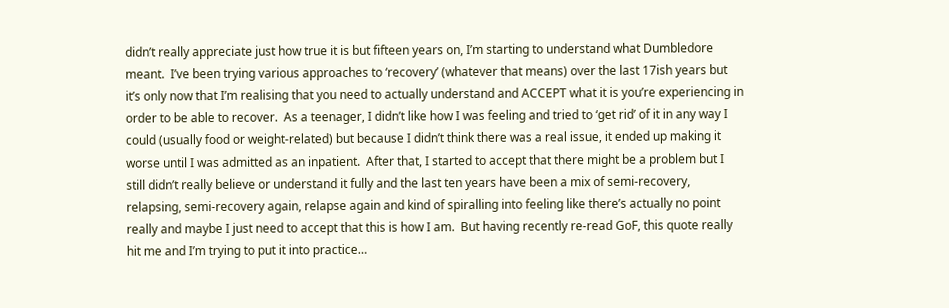didn’t really appreciate just how true it is but fifteen years on, I’m starting to understand what Dumbledore meant.  I’ve been trying various approaches to ‘recovery’ (whatever that means) over the last 17ish years but it’s only now that I’m realising that you need to actually understand and ACCEPT what it is you’re experiencing in order to be able to recover.  As a teenager, I didn’t like how I was feeling and tried to ‘get rid’ of it in any way I could (usually food or weight-related) but because I didn’t think there was a real issue, it ended up making it worse until I was admitted as an inpatient.  After that, I started to accept that there might be a problem but I still didn’t really believe or understand it fully and the last ten years have been a mix of semi-recovery, relapsing, semi-recovery again, relapse again and kind of spiralling into feeling like there’s actually no point really and maybe I just need to accept that this is how I am.  But having recently re-read GoF, this quote really hit me and I’m trying to put it into practice…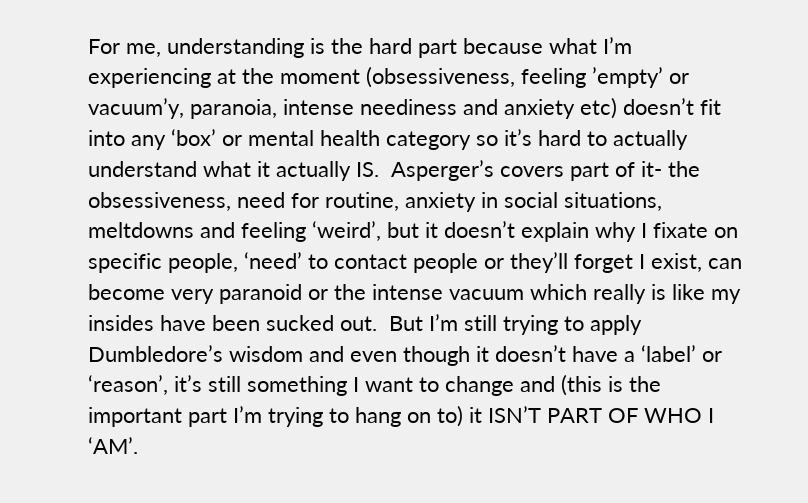For me, understanding is the hard part because what I’m experiencing at the moment (obsessiveness, feeling ’empty’ or vacuum’y, paranoia, intense neediness and anxiety etc) doesn’t fit into any ‘box’ or mental health category so it’s hard to actually understand what it actually IS.  Asperger’s covers part of it- the obsessiveness, need for routine, anxiety in social situations, meltdowns and feeling ‘weird’, but it doesn’t explain why I fixate on specific people, ‘need’ to contact people or they’ll forget I exist, can become very paranoid or the intense vacuum which really is like my insides have been sucked out.  But I’m still trying to apply Dumbledore’s wisdom and even though it doesn’t have a ‘label’ or ‘reason’, it’s still something I want to change and (this is the important part I’m trying to hang on to) it ISN’T PART OF WHO I ‘AM’.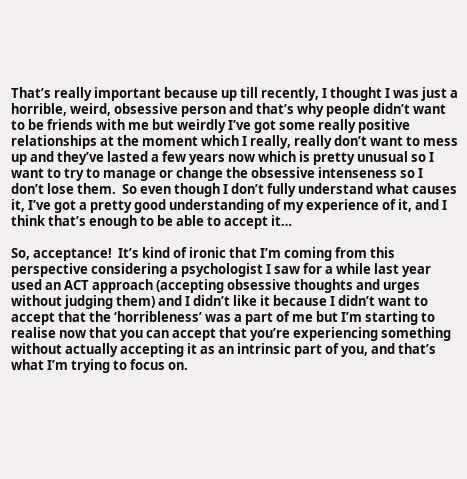That’s really important because up till recently, I thought I was just a horrible, weird, obsessive person and that’s why people didn’t want to be friends with me but weirdly I’ve got some really positive relationships at the moment which I really, really don’t want to mess up and they’ve lasted a few years now which is pretty unusual so I want to try to manage or change the obsessive intenseness so I don’t lose them.  So even though I don’t fully understand what causes it, I’ve got a pretty good understanding of my experience of it, and I think that’s enough to be able to accept it…

So, acceptance!  It’s kind of ironic that I’m coming from this perspective considering a psychologist I saw for a while last year used an ACT approach (accepting obsessive thoughts and urges without judging them) and I didn’t like it because I didn’t want to accept that the ‘horribleness’ was a part of me but I’m starting to realise now that you can accept that you’re experiencing something without actually accepting it as an intrinsic part of you, and that’s what I’m trying to focus on.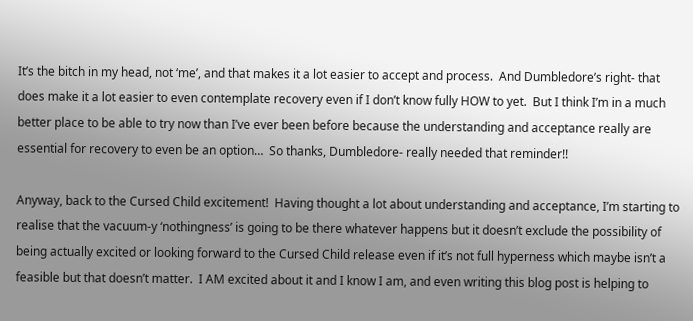It’s the bitch in my head, not ‘me’, and that makes it a lot easier to accept and process.  And Dumbledore’s right- that does make it a lot easier to even contemplate recovery even if I don’t know fully HOW to yet.  But I think I’m in a much better place to be able to try now than I’ve ever been before because the understanding and acceptance really are essential for recovery to even be an option…  So thanks, Dumbledore- really needed that reminder!!

Anyway, back to the Cursed Child excitement!  Having thought a lot about understanding and acceptance, I’m starting to realise that the vacuum-y ‘nothingness’ is going to be there whatever happens but it doesn’t exclude the possibility of being actually excited or looking forward to the Cursed Child release even if it’s not full hyperness which maybe isn’t a feasible but that doesn’t matter.  I AM excited about it and I know I am, and even writing this blog post is helping to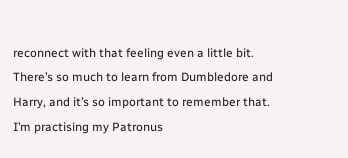reconnect with that feeling even a little bit.  There’s so much to learn from Dumbledore and Harry, and it’s so important to remember that.  I’m practising my Patronus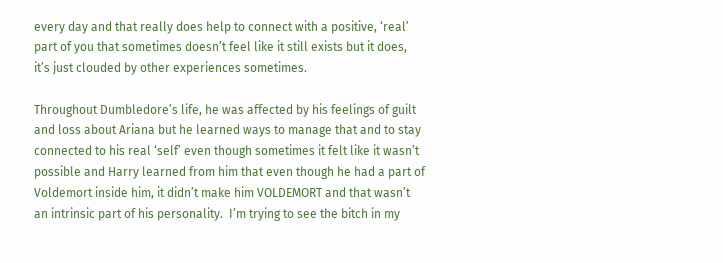every day and that really does help to connect with a positive, ‘real’ part of you that sometimes doesn’t feel like it still exists but it does, it’s just clouded by other experiences sometimes.

Throughout Dumbledore’s life, he was affected by his feelings of guilt and loss about Ariana but he learned ways to manage that and to stay connected to his real ‘self’ even though sometimes it felt like it wasn’t possible and Harry learned from him that even though he had a part of Voldemort inside him, it didn’t make him VOLDEMORT and that wasn’t an intrinsic part of his personality.  I’m trying to see the bitch in my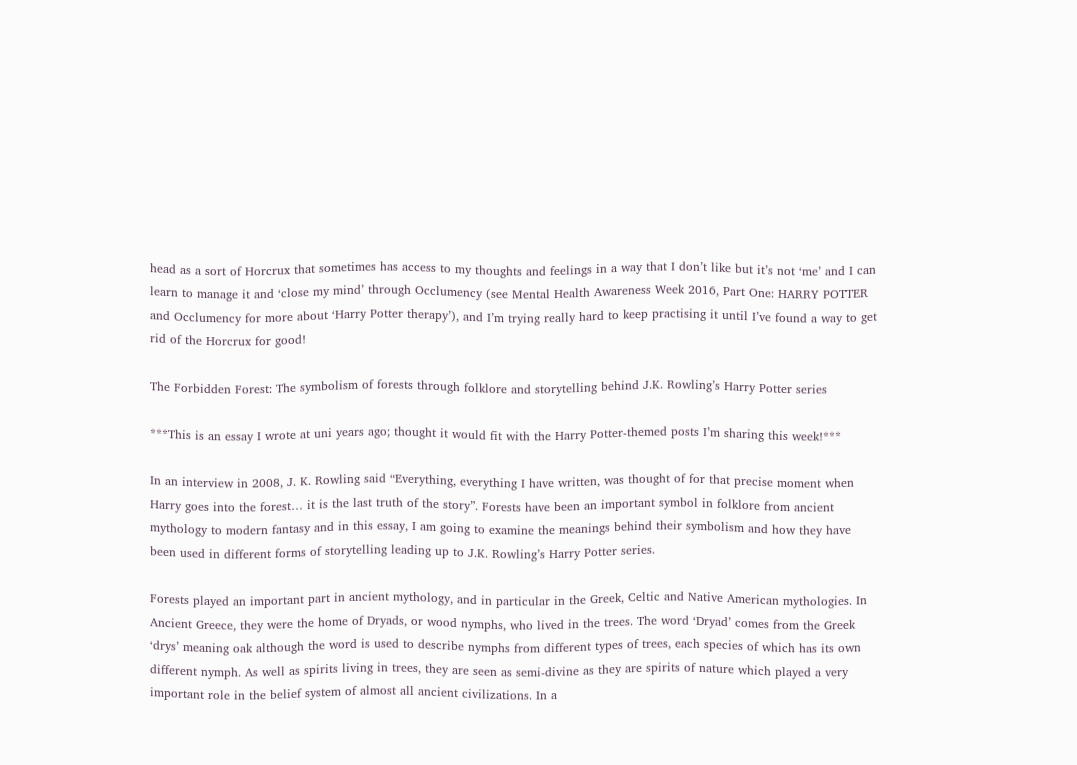head as a sort of Horcrux that sometimes has access to my thoughts and feelings in a way that I don’t like but it’s not ‘me’ and I can learn to manage it and ‘close my mind’ through Occlumency (see Mental Health Awareness Week 2016, Part One: HARRY POTTER and Occlumency for more about ‘Harry Potter therapy’), and I’m trying really hard to keep practising it until I’ve found a way to get rid of the Horcrux for good!

The Forbidden Forest: The symbolism of forests through folklore and storytelling behind J.K. Rowling’s Harry Potter series

***This is an essay I wrote at uni years ago; thought it would fit with the Harry Potter-themed posts I’m sharing this week!***

In an interview in 2008, J. K. Rowling said “Everything, everything I have written, was thought of for that precise moment when Harry goes into the forest… it is the last truth of the story”. Forests have been an important symbol in folklore from ancient mythology to modern fantasy and in this essay, I am going to examine the meanings behind their symbolism and how they have been used in different forms of storytelling leading up to J.K. Rowling’s Harry Potter series.

Forests played an important part in ancient mythology, and in particular in the Greek, Celtic and Native American mythologies. In Ancient Greece, they were the home of Dryads, or wood nymphs, who lived in the trees. The word ‘Dryad’ comes from the Greek ‘drys’ meaning oak although the word is used to describe nymphs from different types of trees, each species of which has its own different nymph. As well as spirits living in trees, they are seen as semi-divine as they are spirits of nature which played a very important role in the belief system of almost all ancient civilizations. In a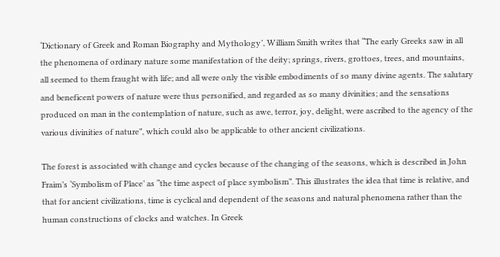‘Dictionary of Greek and Roman Biography and Mythology’, William Smith writes that “The early Greeks saw in all the phenomena of ordinary nature some manifestation of the deity; springs, rivers, grottoes, trees, and mountains, all seemed to them fraught with life; and all were only the visible embodiments of so many divine agents. The salutary and beneficent powers of nature were thus personified, and regarded as so many divinities; and the sensations produced on man in the contemplation of nature, such as awe, terror, joy, delight, were ascribed to the agency of the various divinities of nature”, which could also be applicable to other ancient civilizations.

The forest is associated with change and cycles because of the changing of the seasons, which is described in John Fraim’s ‘Symbolism of Place’ as “the time aspect of place symbolism”. This illustrates the idea that time is relative, and that for ancient civilizations, time is cyclical and dependent of the seasons and natural phenomena rather than the human constructions of clocks and watches. In Greek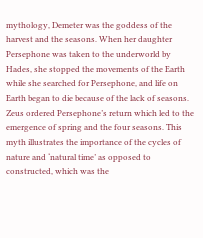mythology, Demeter was the goddess of the harvest and the seasons. When her daughter Persephone was taken to the underworld by Hades, she stopped the movements of the Earth while she searched for Persephone, and life on Earth began to die because of the lack of seasons. Zeus ordered Persephone’s return which led to the emergence of spring and the four seasons. This myth illustrates the importance of the cycles of nature and ‘natural time’ as opposed to constructed, which was the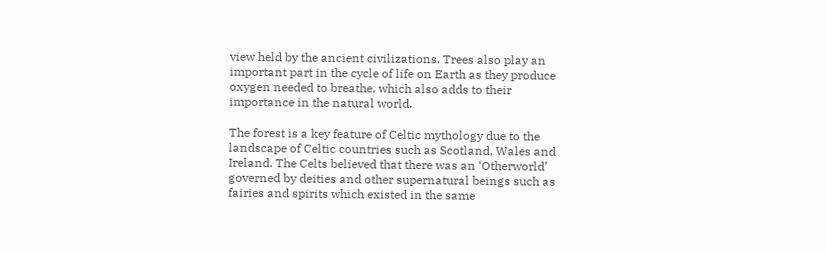view held by the ancient civilizations. Trees also play an important part in the cycle of life on Earth as they produce oxygen needed to breathe, which also adds to their importance in the natural world.

The forest is a key feature of Celtic mythology due to the landscape of Celtic countries such as Scotland, Wales and Ireland. The Celts believed that there was an ‘Otherworld’ governed by deities and other supernatural beings such as fairies and spirits which existed in the same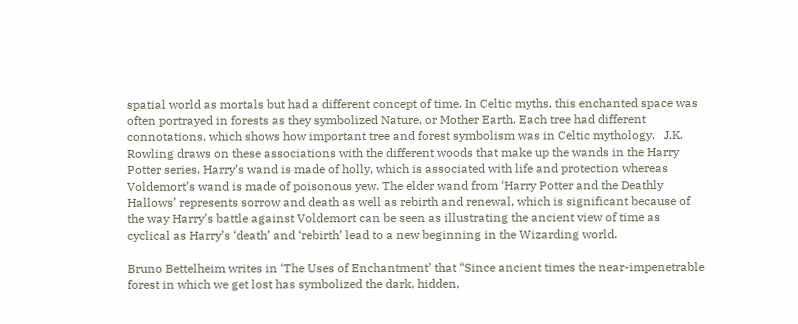spatial world as mortals but had a different concept of time. In Celtic myths, this enchanted space was often portrayed in forests as they symbolized Nature, or Mother Earth. Each tree had different connotations, which shows how important tree and forest symbolism was in Celtic mythology.   J.K. Rowling draws on these associations with the different woods that make up the wands in the Harry Potter series. Harry’s wand is made of holly, which is associated with life and protection whereas Voldemort’s wand is made of poisonous yew. The elder wand from ‘Harry Potter and the Deathly Hallows’ represents sorrow and death as well as rebirth and renewal, which is significant because of the way Harry’s battle against Voldemort can be seen as illustrating the ancient view of time as cyclical as Harry’s ‘death’ and ‘rebirth’ lead to a new beginning in the Wizarding world.

Bruno Bettelheim writes in ‘The Uses of Enchantment’ that “Since ancient times the near-impenetrable forest in which we get lost has symbolized the dark, hidden,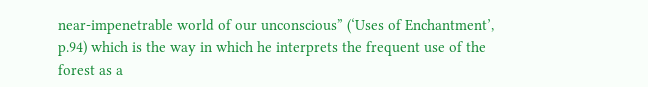near-impenetrable world of our unconscious” (‘Uses of Enchantment’, p.94) which is the way in which he interprets the frequent use of the forest as a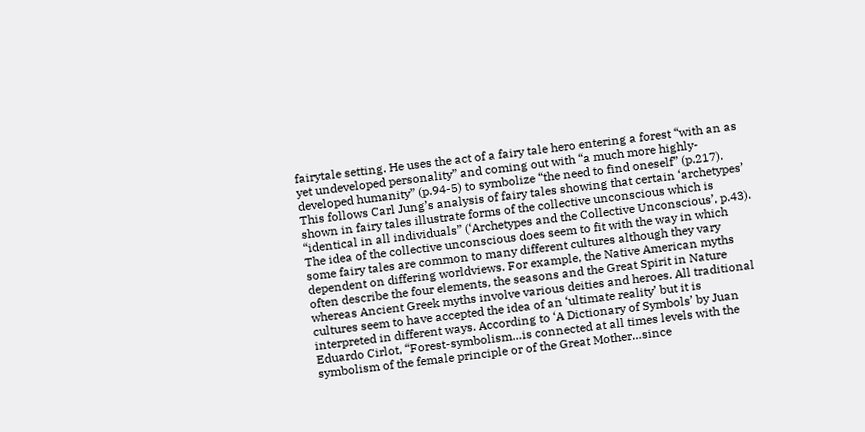fairytale setting. He uses the act of a fairy tale hero entering a forest “with an as yet undeveloped personality” and coming out with “a much more highly-developed humanity” (p.94-5) to symbolize “the need to find oneself” (p.217). This follows Carl Jung’s analysis of fairy tales showing that certain ‘archetypes’ shown in fairy tales illustrate forms of the collective unconscious which is “identical in all individuals” (‘Archetypes and the Collective Unconscious’, p.43). The idea of the collective unconscious does seem to fit with the way in which some fairy tales are common to many different cultures although they vary dependent on differing worldviews. For example, the Native American myths often describe the four elements, the seasons and the Great Spirit in Nature whereas Ancient Greek myths involve various deities and heroes. All traditional cultures seem to have accepted the idea of an ‘ultimate reality’ but it is interpreted in different ways. According to ‘A Dictionary of Symbols’ by Juan Eduardo Cirlot, “Forest-symbolism…is connected at all times levels with the symbolism of the female principle or of the Great Mother…since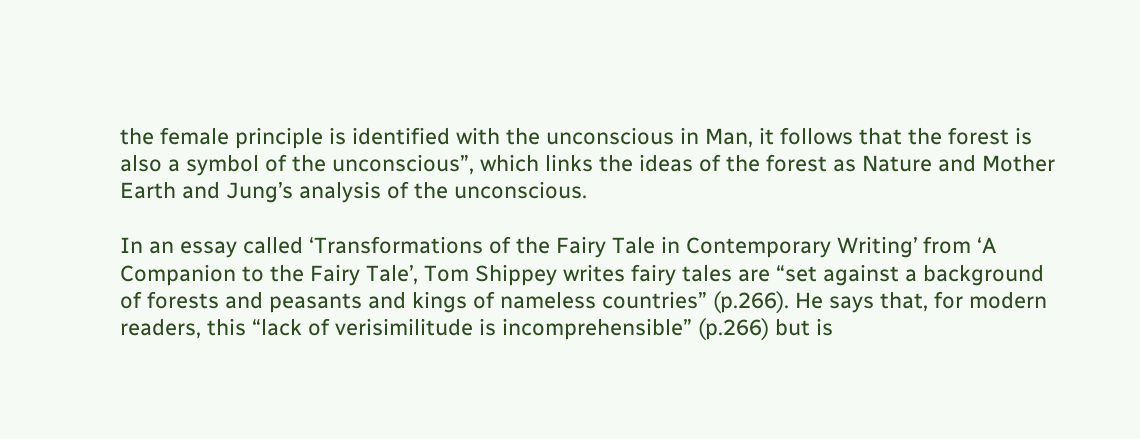the female principle is identified with the unconscious in Man, it follows that the forest is also a symbol of the unconscious”, which links the ideas of the forest as Nature and Mother Earth and Jung’s analysis of the unconscious.

In an essay called ‘Transformations of the Fairy Tale in Contemporary Writing’ from ‘A Companion to the Fairy Tale’, Tom Shippey writes fairy tales are “set against a background of forests and peasants and kings of nameless countries” (p.266). He says that, for modern readers, this “lack of verisimilitude is incomprehensible” (p.266) but is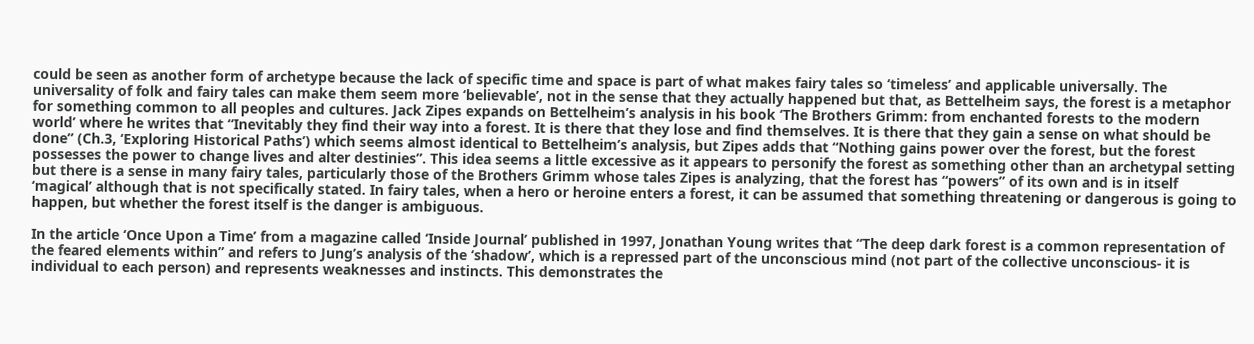could be seen as another form of archetype because the lack of specific time and space is part of what makes fairy tales so ‘timeless’ and applicable universally. The universality of folk and fairy tales can make them seem more ‘believable’, not in the sense that they actually happened but that, as Bettelheim says, the forest is a metaphor for something common to all peoples and cultures. Jack Zipes expands on Bettelheim’s analysis in his book ‘The Brothers Grimm: from enchanted forests to the modern world’ where he writes that “Inevitably they find their way into a forest. It is there that they lose and find themselves. It is there that they gain a sense on what should be done” (Ch.3, ‘Exploring Historical Paths’) which seems almost identical to Bettelheim’s analysis, but Zipes adds that “Nothing gains power over the forest, but the forest possesses the power to change lives and alter destinies”. This idea seems a little excessive as it appears to personify the forest as something other than an archetypal setting but there is a sense in many fairy tales, particularly those of the Brothers Grimm whose tales Zipes is analyzing, that the forest has “powers” of its own and is in itself ‘magical’ although that is not specifically stated. In fairy tales, when a hero or heroine enters a forest, it can be assumed that something threatening or dangerous is going to happen, but whether the forest itself is the danger is ambiguous.

In the article ‘Once Upon a Time’ from a magazine called ‘Inside Journal’ published in 1997, Jonathan Young writes that “The deep dark forest is a common representation of the feared elements within” and refers to Jung’s analysis of the ‘shadow’, which is a repressed part of the unconscious mind (not part of the collective unconscious- it is individual to each person) and represents weaknesses and instincts. This demonstrates the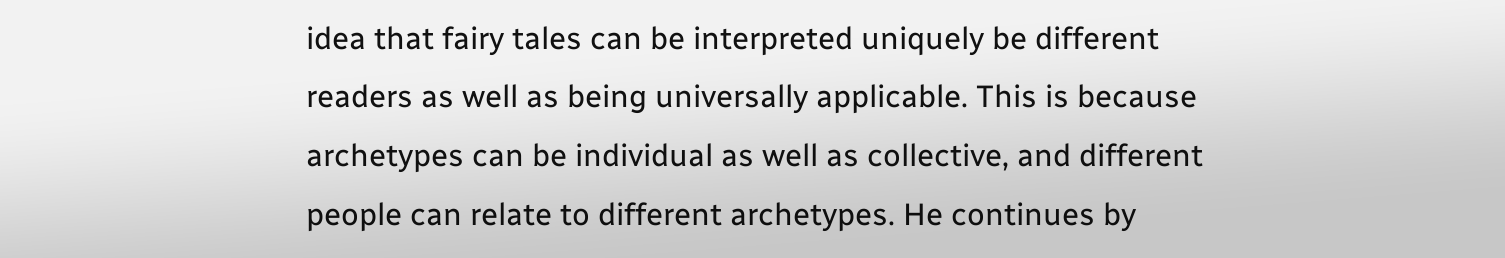idea that fairy tales can be interpreted uniquely be different readers as well as being universally applicable. This is because archetypes can be individual as well as collective, and different people can relate to different archetypes. He continues by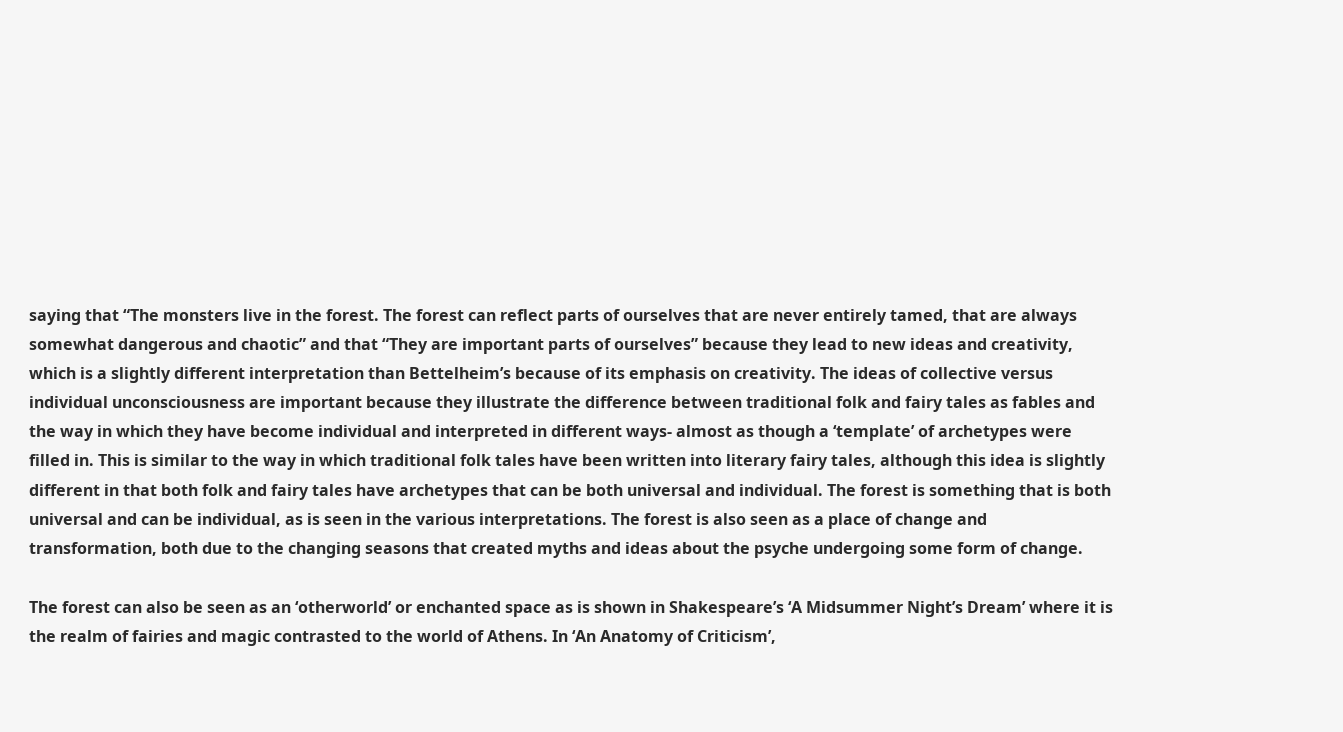saying that “The monsters live in the forest. The forest can reflect parts of ourselves that are never entirely tamed, that are always somewhat dangerous and chaotic” and that “They are important parts of ourselves” because they lead to new ideas and creativity, which is a slightly different interpretation than Bettelheim’s because of its emphasis on creativity. The ideas of collective versus individual unconsciousness are important because they illustrate the difference between traditional folk and fairy tales as fables and the way in which they have become individual and interpreted in different ways- almost as though a ‘template’ of archetypes were filled in. This is similar to the way in which traditional folk tales have been written into literary fairy tales, although this idea is slightly different in that both folk and fairy tales have archetypes that can be both universal and individual. The forest is something that is both universal and can be individual, as is seen in the various interpretations. The forest is also seen as a place of change and transformation, both due to the changing seasons that created myths and ideas about the psyche undergoing some form of change.

The forest can also be seen as an ‘otherworld’ or enchanted space as is shown in Shakespeare’s ‘A Midsummer Night’s Dream’ where it is the realm of fairies and magic contrasted to the world of Athens. In ‘An Anatomy of Criticism’,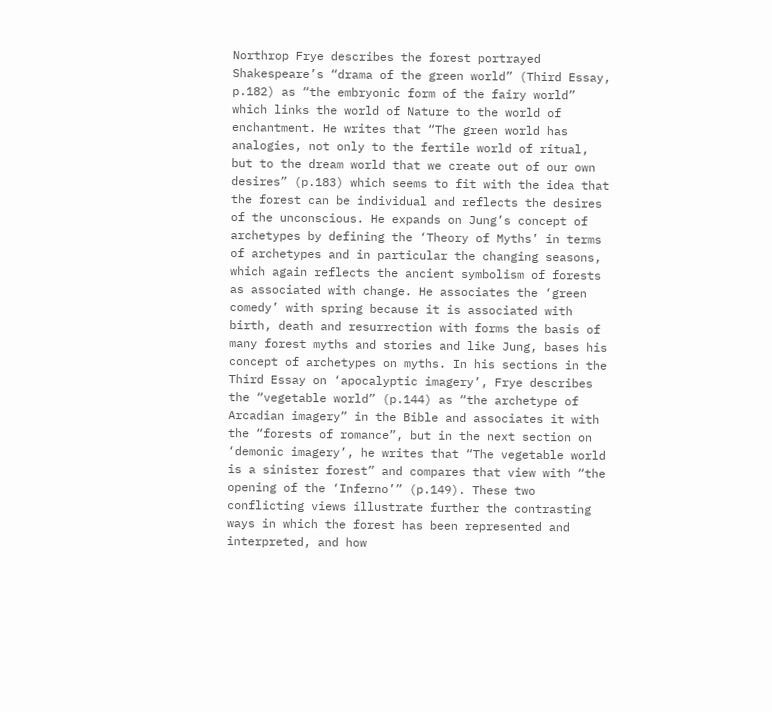Northrop Frye describes the forest portrayed Shakespeare’s “drama of the green world” (Third Essay, p.182) as “the embryonic form of the fairy world” which links the world of Nature to the world of enchantment. He writes that “The green world has analogies, not only to the fertile world of ritual, but to the dream world that we create out of our own desires” (p.183) which seems to fit with the idea that the forest can be individual and reflects the desires of the unconscious. He expands on Jung’s concept of archetypes by defining the ‘Theory of Myths’ in terms of archetypes and in particular the changing seasons, which again reflects the ancient symbolism of forests as associated with change. He associates the ‘green comedy’ with spring because it is associated with birth, death and resurrection with forms the basis of many forest myths and stories and like Jung, bases his concept of archetypes on myths. In his sections in the Third Essay on ‘apocalyptic imagery’, Frye describes the “vegetable world” (p.144) as “the archetype of Arcadian imagery” in the Bible and associates it with the “forests of romance”, but in the next section on ‘demonic imagery’, he writes that “The vegetable world is a sinister forest” and compares that view with “the opening of the ‘Inferno’” (p.149). These two conflicting views illustrate further the contrasting ways in which the forest has been represented and interpreted, and how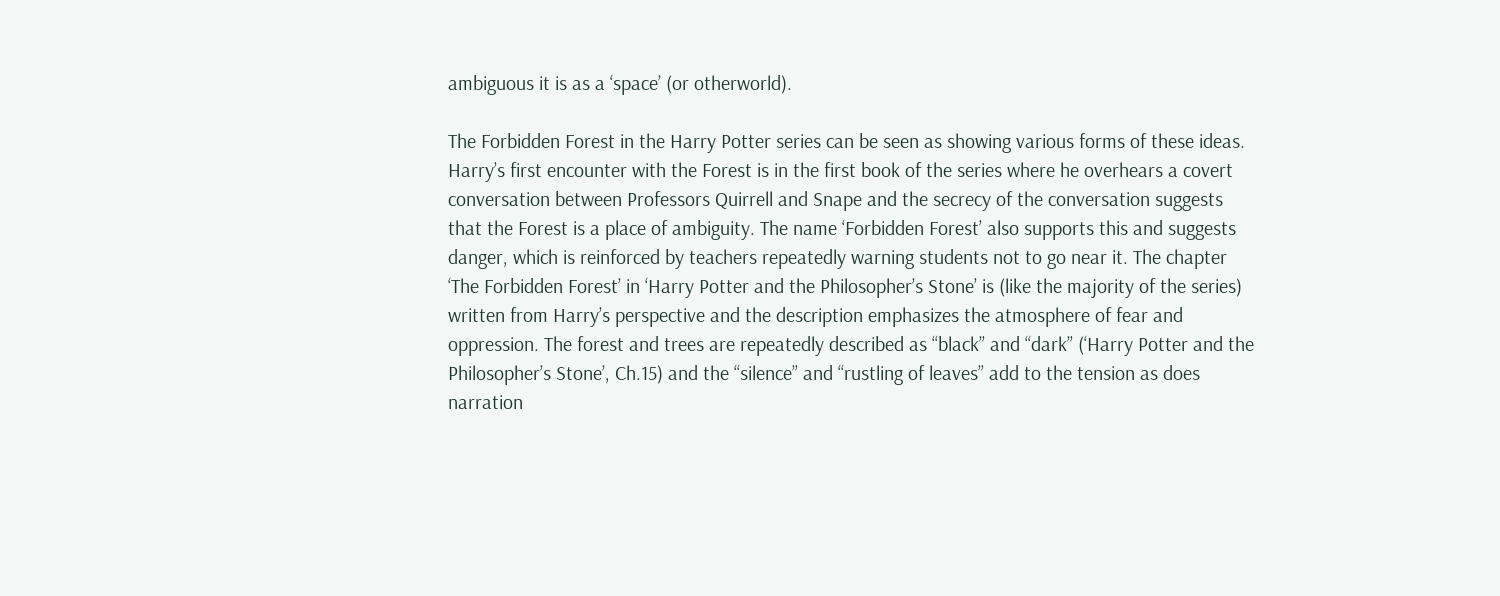ambiguous it is as a ‘space’ (or otherworld).

The Forbidden Forest in the Harry Potter series can be seen as showing various forms of these ideas. Harry’s first encounter with the Forest is in the first book of the series where he overhears a covert conversation between Professors Quirrell and Snape and the secrecy of the conversation suggests that the Forest is a place of ambiguity. The name ‘Forbidden Forest’ also supports this and suggests danger, which is reinforced by teachers repeatedly warning students not to go near it. The chapter ‘The Forbidden Forest’ in ‘Harry Potter and the Philosopher’s Stone’ is (like the majority of the series) written from Harry’s perspective and the description emphasizes the atmosphere of fear and oppression. The forest and trees are repeatedly described as “black” and “dark” (‘Harry Potter and the Philosopher’s Stone’, Ch.15) and the “silence” and “rustling of leaves” add to the tension as does narration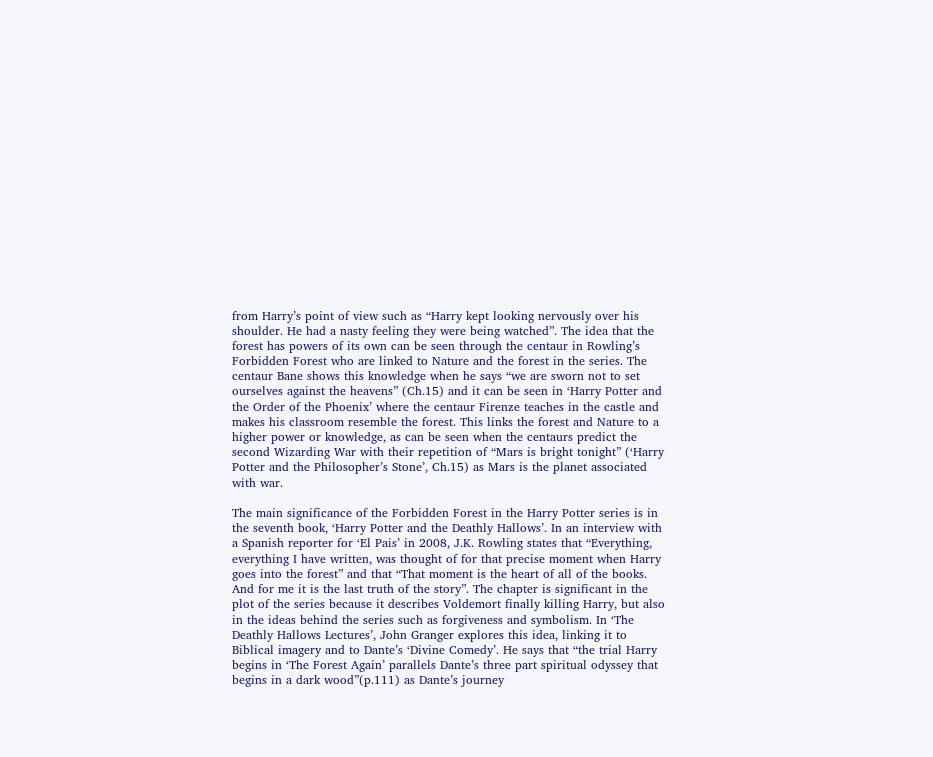from Harry’s point of view such as “Harry kept looking nervously over his shoulder. He had a nasty feeling they were being watched”. The idea that the forest has powers of its own can be seen through the centaur in Rowling’s Forbidden Forest who are linked to Nature and the forest in the series. The centaur Bane shows this knowledge when he says “we are sworn not to set ourselves against the heavens” (Ch.15) and it can be seen in ‘Harry Potter and the Order of the Phoenix’ where the centaur Firenze teaches in the castle and makes his classroom resemble the forest. This links the forest and Nature to a higher power or knowledge, as can be seen when the centaurs predict the second Wizarding War with their repetition of “Mars is bright tonight” (‘Harry Potter and the Philosopher’s Stone’, Ch.15) as Mars is the planet associated with war.

The main significance of the Forbidden Forest in the Harry Potter series is in the seventh book, ‘Harry Potter and the Deathly Hallows’. In an interview with a Spanish reporter for ‘El Pais’ in 2008, J.K. Rowling states that “Everything, everything I have written, was thought of for that precise moment when Harry goes into the forest” and that “That moment is the heart of all of the books. And for me it is the last truth of the story”. The chapter is significant in the plot of the series because it describes Voldemort finally killing Harry, but also in the ideas behind the series such as forgiveness and symbolism. In ‘The Deathly Hallows Lectures’, John Granger explores this idea, linking it to Biblical imagery and to Dante’s ‘Divine Comedy’. He says that “the trial Harry begins in ‘The Forest Again’ parallels Dante’s three part spiritual odyssey that begins in a dark wood”(p.111) as Dante’s journey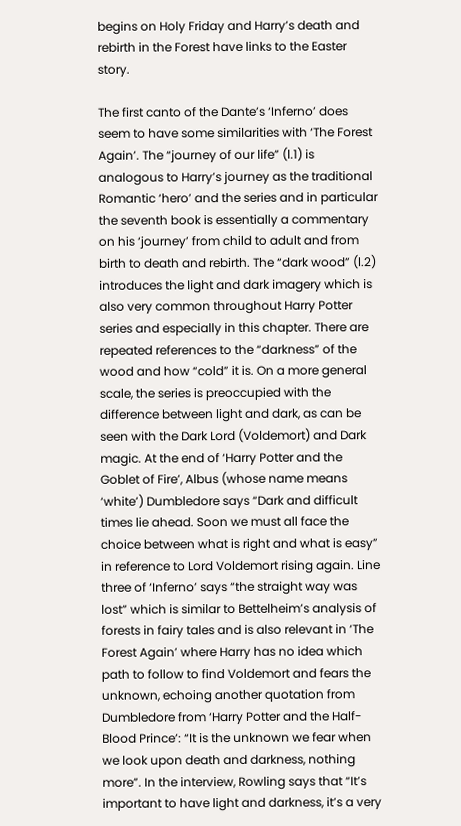begins on Holy Friday and Harry’s death and rebirth in the Forest have links to the Easter story.

The first canto of the Dante’s ‘Inferno’ does seem to have some similarities with ‘The Forest Again’. The “journey of our life” (l.1) is analogous to Harry’s journey as the traditional Romantic ‘hero’ and the series and in particular the seventh book is essentially a commentary on his ‘journey’ from child to adult and from birth to death and rebirth. The “dark wood” (l.2) introduces the light and dark imagery which is also very common throughout Harry Potter series and especially in this chapter. There are repeated references to the “darkness” of the wood and how “cold” it is. On a more general scale, the series is preoccupied with the difference between light and dark, as can be seen with the Dark Lord (Voldemort) and Dark magic. At the end of ‘Harry Potter and the Goblet of Fire’, Albus (whose name means ‘white’) Dumbledore says “Dark and difficult times lie ahead. Soon we must all face the choice between what is right and what is easy” in reference to Lord Voldemort rising again. Line three of ‘Inferno’ says “the straight way was lost” which is similar to Bettelheim’s analysis of forests in fairy tales and is also relevant in ‘The Forest Again’ where Harry has no idea which path to follow to find Voldemort and fears the unknown, echoing another quotation from Dumbledore from ‘Harry Potter and the Half-Blood Prince’: “It is the unknown we fear when we look upon death and darkness, nothing more”. In the interview, Rowling says that “It’s important to have light and darkness, it’s a very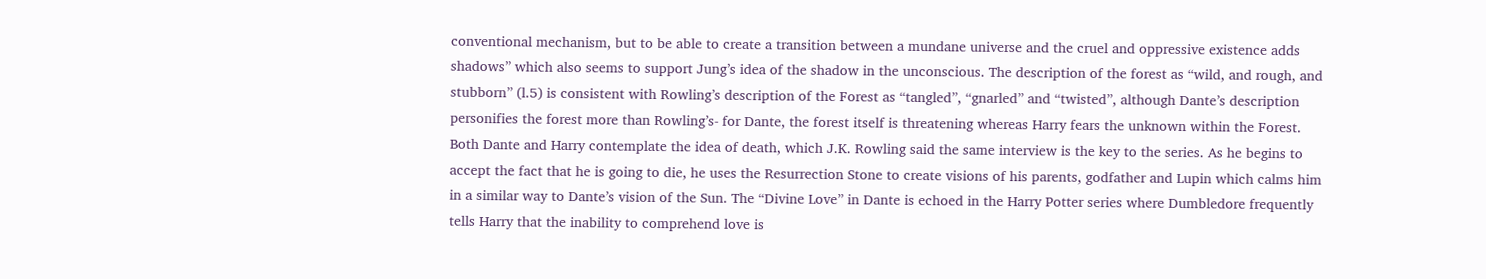conventional mechanism, but to be able to create a transition between a mundane universe and the cruel and oppressive existence adds shadows” which also seems to support Jung’s idea of the shadow in the unconscious. The description of the forest as “wild, and rough, and stubborn” (l.5) is consistent with Rowling’s description of the Forest as “tangled”, “gnarled” and “twisted”, although Dante’s description personifies the forest more than Rowling’s- for Dante, the forest itself is threatening whereas Harry fears the unknown within the Forest. Both Dante and Harry contemplate the idea of death, which J.K. Rowling said the same interview is the key to the series. As he begins to accept the fact that he is going to die, he uses the Resurrection Stone to create visions of his parents, godfather and Lupin which calms him in a similar way to Dante’s vision of the Sun. The “Divine Love” in Dante is echoed in the Harry Potter series where Dumbledore frequently tells Harry that the inability to comprehend love is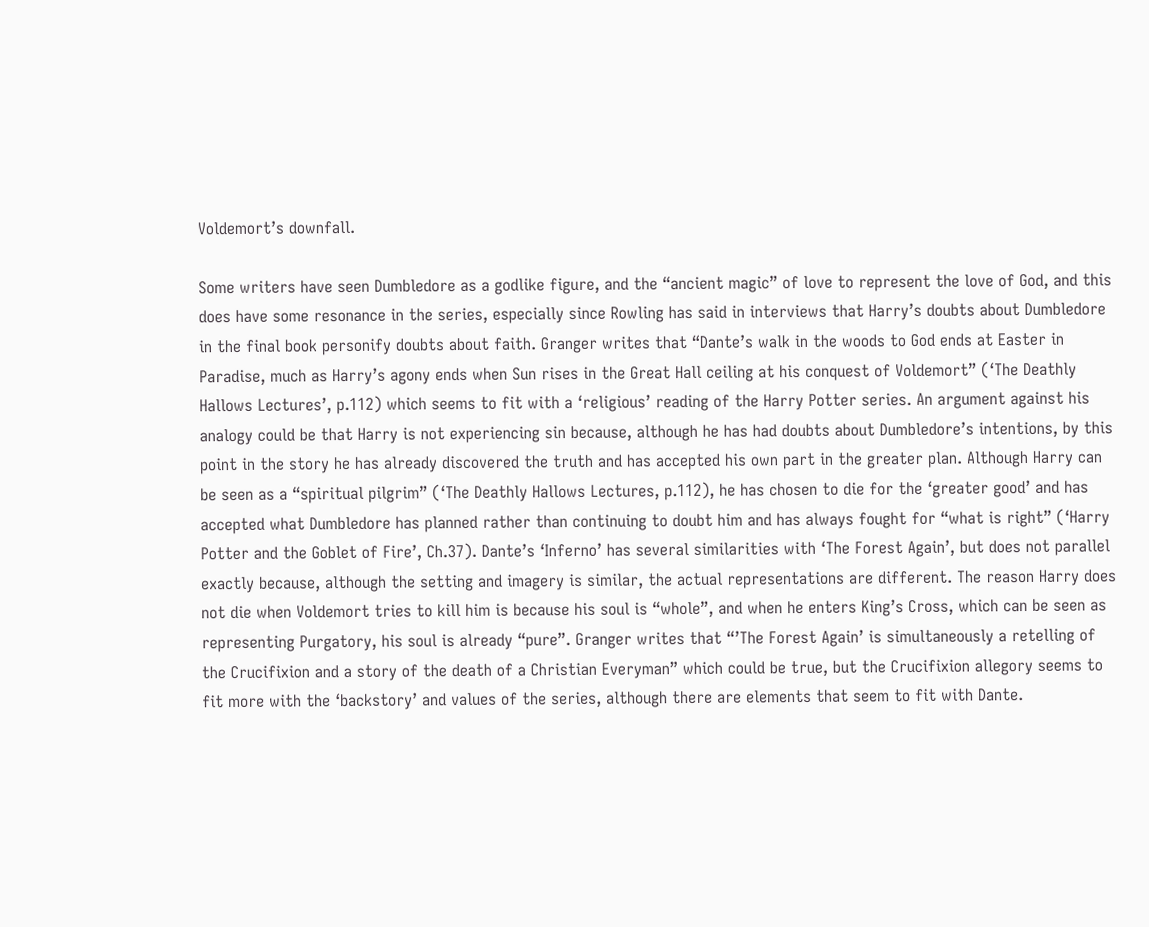Voldemort’s downfall.

Some writers have seen Dumbledore as a godlike figure, and the “ancient magic” of love to represent the love of God, and this does have some resonance in the series, especially since Rowling has said in interviews that Harry’s doubts about Dumbledore in the final book personify doubts about faith. Granger writes that “Dante’s walk in the woods to God ends at Easter in Paradise, much as Harry’s agony ends when Sun rises in the Great Hall ceiling at his conquest of Voldemort” (‘The Deathly Hallows Lectures’, p.112) which seems to fit with a ‘religious’ reading of the Harry Potter series. An argument against his analogy could be that Harry is not experiencing sin because, although he has had doubts about Dumbledore’s intentions, by this point in the story he has already discovered the truth and has accepted his own part in the greater plan. Although Harry can be seen as a “spiritual pilgrim” (‘The Deathly Hallows Lectures, p.112), he has chosen to die for the ‘greater good’ and has accepted what Dumbledore has planned rather than continuing to doubt him and has always fought for “what is right” (‘Harry Potter and the Goblet of Fire’, Ch.37). Dante’s ‘Inferno’ has several similarities with ‘The Forest Again’, but does not parallel exactly because, although the setting and imagery is similar, the actual representations are different. The reason Harry does not die when Voldemort tries to kill him is because his soul is “whole”, and when he enters King’s Cross, which can be seen as representing Purgatory, his soul is already “pure”. Granger writes that “’The Forest Again’ is simultaneously a retelling of the Crucifixion and a story of the death of a Christian Everyman” which could be true, but the Crucifixion allegory seems to fit more with the ‘backstory’ and values of the series, although there are elements that seem to fit with Dante.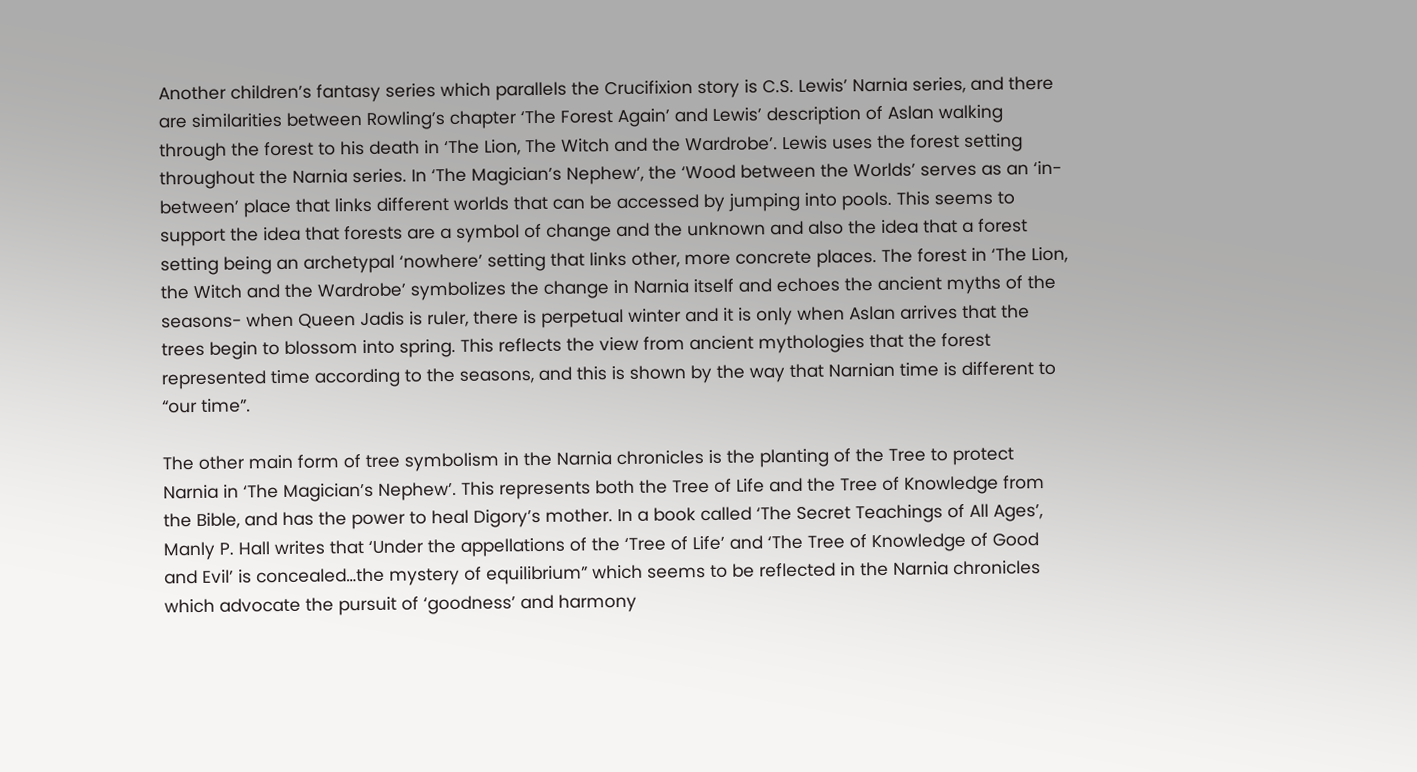Another children’s fantasy series which parallels the Crucifixion story is C.S. Lewis’ Narnia series, and there are similarities between Rowling’s chapter ‘The Forest Again’ and Lewis’ description of Aslan walking through the forest to his death in ‘The Lion, The Witch and the Wardrobe’. Lewis uses the forest setting throughout the Narnia series. In ‘The Magician’s Nephew’, the ‘Wood between the Worlds’ serves as an ‘in-between’ place that links different worlds that can be accessed by jumping into pools. This seems to support the idea that forests are a symbol of change and the unknown and also the idea that a forest setting being an archetypal ‘nowhere’ setting that links other, more concrete places. The forest in ‘The Lion, the Witch and the Wardrobe’ symbolizes the change in Narnia itself and echoes the ancient myths of the seasons- when Queen Jadis is ruler, there is perpetual winter and it is only when Aslan arrives that the trees begin to blossom into spring. This reflects the view from ancient mythologies that the forest represented time according to the seasons, and this is shown by the way that Narnian time is different to “our time”.

The other main form of tree symbolism in the Narnia chronicles is the planting of the Tree to protect Narnia in ‘The Magician’s Nephew’. This represents both the Tree of Life and the Tree of Knowledge from the Bible, and has the power to heal Digory’s mother. In a book called ‘The Secret Teachings of All Ages’, Manly P. Hall writes that ‘Under the appellations of the ‘Tree of Life’ and ‘The Tree of Knowledge of Good and Evil’ is concealed…the mystery of equilibrium” which seems to be reflected in the Narnia chronicles which advocate the pursuit of ‘goodness’ and harmony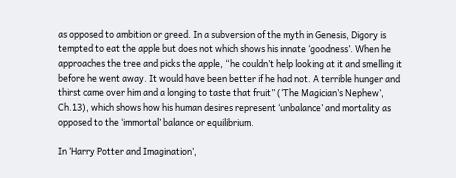as opposed to ambition or greed. In a subversion of the myth in Genesis, Digory is tempted to eat the apple but does not which shows his innate ‘goodness’. When he approaches the tree and picks the apple, “he couldn’t help looking at it and smelling it before he went away. It would have been better if he had not. A terrible hunger and thirst came over him and a longing to taste that fruit” (‘The Magician’s Nephew’, Ch.13), which shows how his human desires represent ‘unbalance’ and mortality as opposed to the ‘immortal’ balance or equilibrium.

In ‘Harry Potter and Imagination’,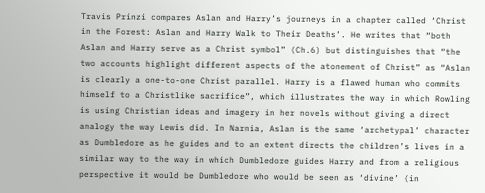Travis Prinzi compares Aslan and Harry’s journeys in a chapter called ‘Christ in the Forest: Aslan and Harry Walk to Their Deaths’. He writes that “both Aslan and Harry serve as a Christ symbol” (Ch.6) but distinguishes that “the two accounts highlight different aspects of the atonement of Christ” as “Aslan is clearly a one-to-one Christ parallel. Harry is a flawed human who commits himself to a Christlike sacrifice”, which illustrates the way in which Rowling is using Christian ideas and imagery in her novels without giving a direct analogy the way Lewis did. In Narnia, Aslan is the same ‘archetypal’ character as Dumbledore as he guides and to an extent directs the children’s lives in a similar way to the way in which Dumbledore guides Harry and from a religious perspective it would be Dumbledore who would be seen as ‘divine’ (in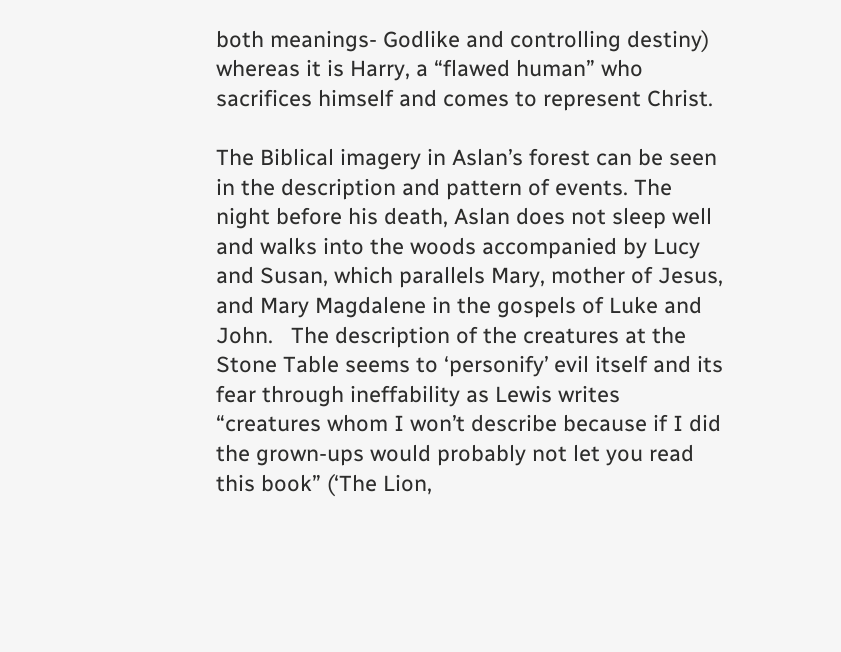both meanings- Godlike and controlling destiny) whereas it is Harry, a “flawed human” who sacrifices himself and comes to represent Christ.

The Biblical imagery in Aslan’s forest can be seen in the description and pattern of events. The night before his death, Aslan does not sleep well and walks into the woods accompanied by Lucy and Susan, which parallels Mary, mother of Jesus, and Mary Magdalene in the gospels of Luke and John.   The description of the creatures at the Stone Table seems to ‘personify’ evil itself and its fear through ineffability as Lewis writes “creatures whom I won’t describe because if I did the grown-ups would probably not let you read this book” (‘The Lion,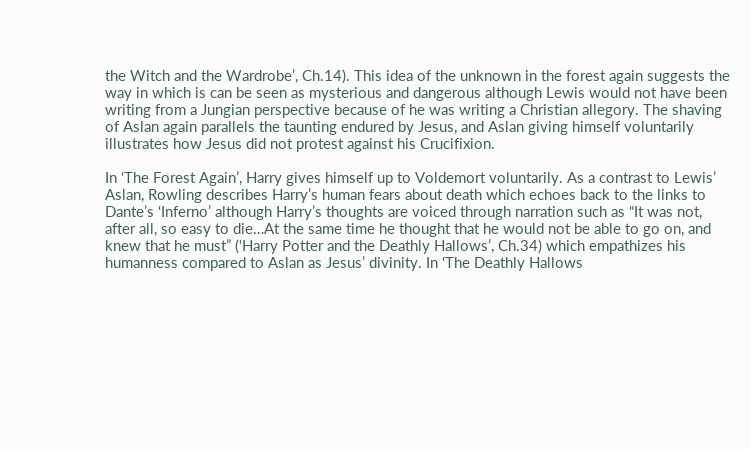the Witch and the Wardrobe’, Ch.14). This idea of the unknown in the forest again suggests the way in which is can be seen as mysterious and dangerous although Lewis would not have been writing from a Jungian perspective because of he was writing a Christian allegory. The shaving of Aslan again parallels the taunting endured by Jesus, and Aslan giving himself voluntarily illustrates how Jesus did not protest against his Crucifixion.

In ‘The Forest Again’, Harry gives himself up to Voldemort voluntarily. As a contrast to Lewis’ Aslan, Rowling describes Harry’s human fears about death which echoes back to the links to Dante’s ‘Inferno’ although Harry’s thoughts are voiced through narration such as “It was not, after all, so easy to die…At the same time he thought that he would not be able to go on, and knew that he must” (‘Harry Potter and the Deathly Hallows’, Ch.34) which empathizes his humanness compared to Aslan as Jesus’ divinity. In ‘The Deathly Hallows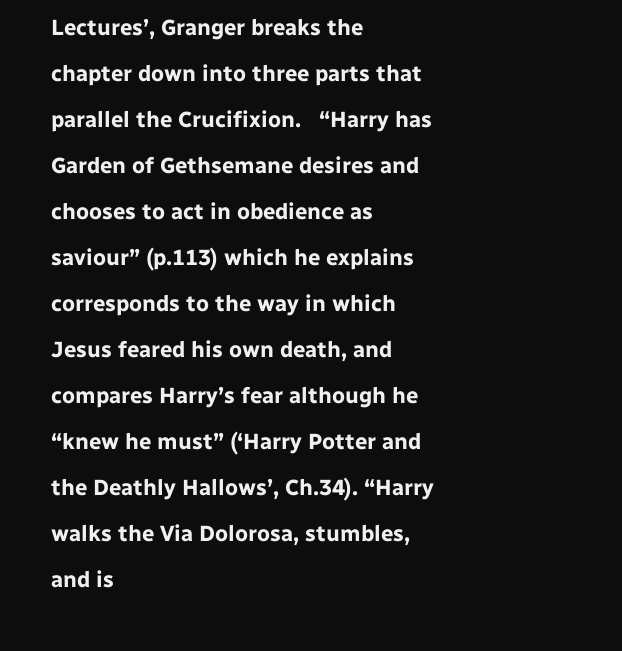Lectures’, Granger breaks the chapter down into three parts that parallel the Crucifixion.   “Harry has Garden of Gethsemane desires and chooses to act in obedience as saviour” (p.113) which he explains corresponds to the way in which Jesus feared his own death, and compares Harry’s fear although he “knew he must” (‘Harry Potter and the Deathly Hallows’, Ch.34). “Harry walks the Via Dolorosa, stumbles, and is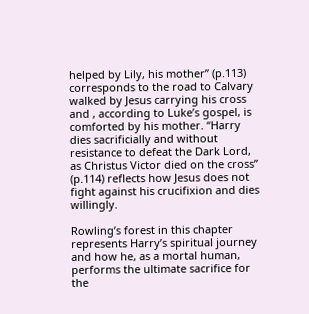helped by Lily, his mother” (p.113) corresponds to the road to Calvary walked by Jesus carrying his cross and , according to Luke’s gospel, is comforted by his mother. “Harry dies sacrificially and without resistance to defeat the Dark Lord, as Christus Victor died on the cross” (p.114) reflects how Jesus does not fight against his crucifixion and dies willingly.

Rowling’s forest in this chapter represents Harry’s spiritual journey and how he, as a mortal human, performs the ultimate sacrifice for the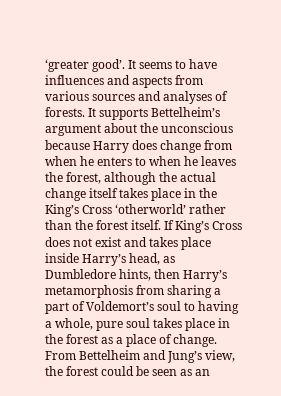‘greater good’. It seems to have influences and aspects from various sources and analyses of forests. It supports Bettelheim’s argument about the unconscious because Harry does change from when he enters to when he leaves the forest, although the actual change itself takes place in the King’s Cross ‘otherworld’ rather than the forest itself. If King’s Cross does not exist and takes place inside Harry’s head, as Dumbledore hints, then Harry’s metamorphosis from sharing a part of Voldemort’s soul to having a whole, pure soul takes place in the forest as a place of change. From Bettelheim and Jung’s view, the forest could be seen as an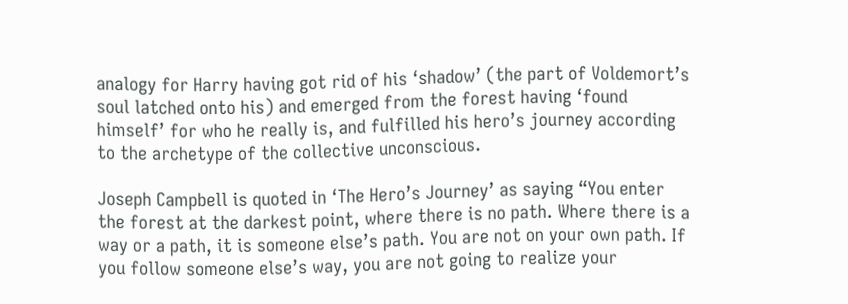analogy for Harry having got rid of his ‘shadow’ (the part of Voldemort’s soul latched onto his) and emerged from the forest having ‘found himself’ for who he really is, and fulfilled his hero’s journey according to the archetype of the collective unconscious.

Joseph Campbell is quoted in ‘The Hero’s Journey’ as saying “You enter the forest at the darkest point, where there is no path. Where there is a way or a path, it is someone else’s path. You are not on your own path. If you follow someone else’s way, you are not going to realize your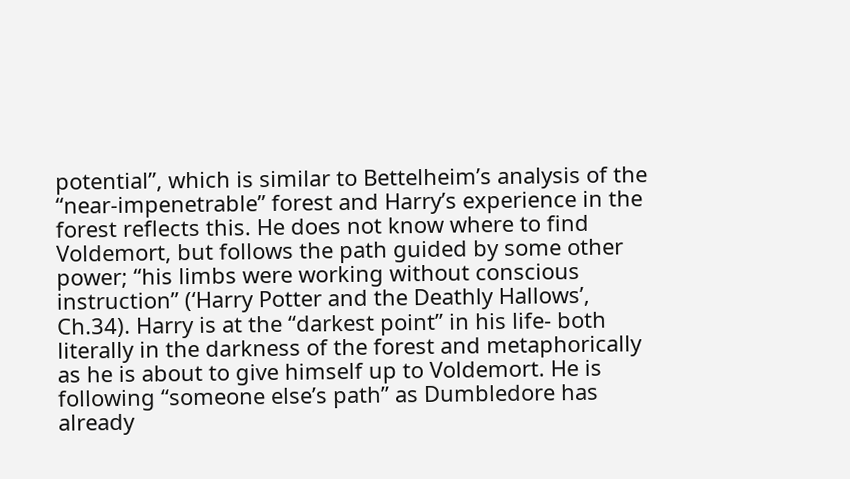potential”, which is similar to Bettelheim’s analysis of the “near-impenetrable” forest and Harry’s experience in the forest reflects this. He does not know where to find Voldemort, but follows the path guided by some other power; “his limbs were working without conscious instruction” (‘Harry Potter and the Deathly Hallows’, Ch.34). Harry is at the “darkest point” in his life- both literally in the darkness of the forest and metaphorically as he is about to give himself up to Voldemort. He is following “someone else’s path” as Dumbledore has already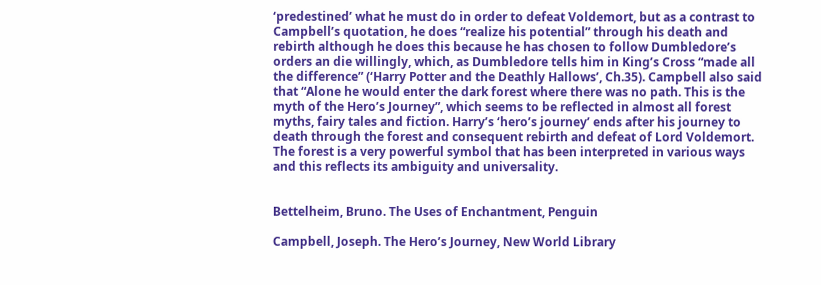‘predestined’ what he must do in order to defeat Voldemort, but as a contrast to Campbell’s quotation, he does “realize his potential” through his death and rebirth although he does this because he has chosen to follow Dumbledore’s orders an die willingly, which, as Dumbledore tells him in King’s Cross “made all the difference” (‘Harry Potter and the Deathly Hallows’, Ch.35). Campbell also said that “Alone he would enter the dark forest where there was no path. This is the myth of the Hero’s Journey”, which seems to be reflected in almost all forest myths, fairy tales and fiction. Harry’s ‘hero’s journey’ ends after his journey to death through the forest and consequent rebirth and defeat of Lord Voldemort. The forest is a very powerful symbol that has been interpreted in various ways and this reflects its ambiguity and universality.


Bettelheim, Bruno. The Uses of Enchantment, Penguin

Campbell, Joseph. The Hero’s Journey, New World Library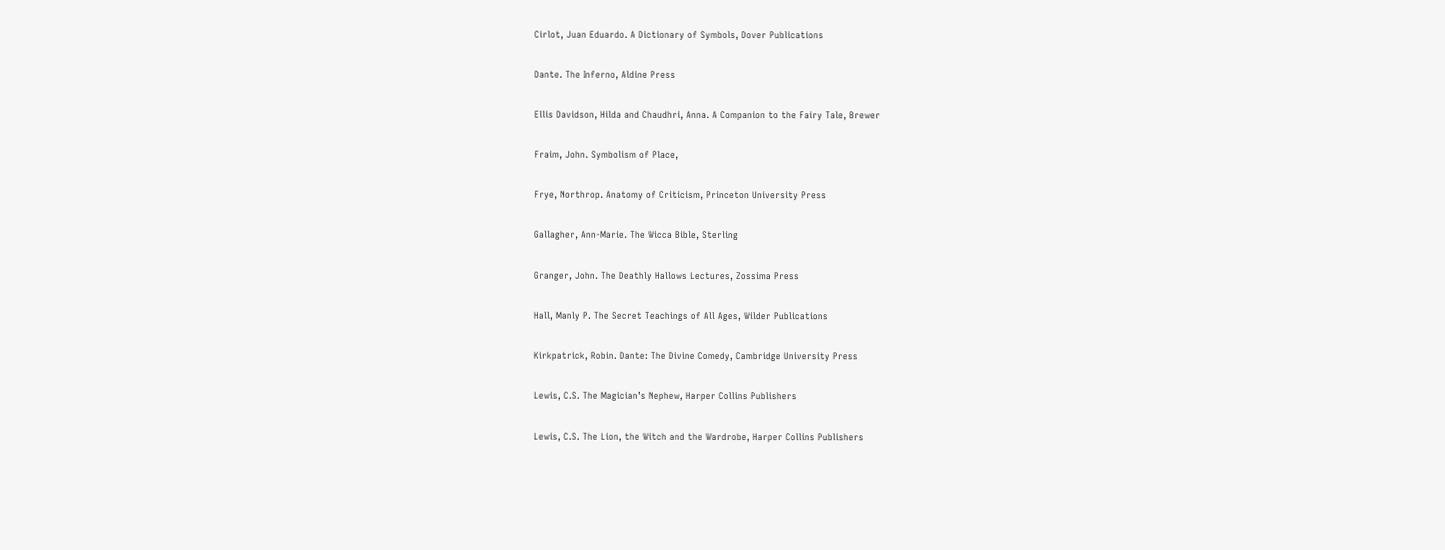Cirlot, Juan Eduardo. A Dictionary of Symbols, Dover Publications

Dante. The Inferno, Aldine Press

Ellis Davidson, Hilda and Chaudhri, Anna. A Companion to the Fairy Tale, Brewer

Fraim, John. Symbolism of Place,

Frye, Northrop. Anatomy of Criticism, Princeton University Press

Gallagher, Ann-Marie. The Wicca Bible, Sterling

Granger, John. The Deathly Hallows Lectures, Zossima Press

Hall, Manly P. The Secret Teachings of All Ages, Wilder Publications

Kirkpatrick, Robin. Dante: The Divine Comedy, Cambridge University Press

Lewis, C.S. The Magician’s Nephew, Harper Collins Publishers

Lewis, C.S. The Lion, the Witch and the Wardrobe, Harper Collins Publishers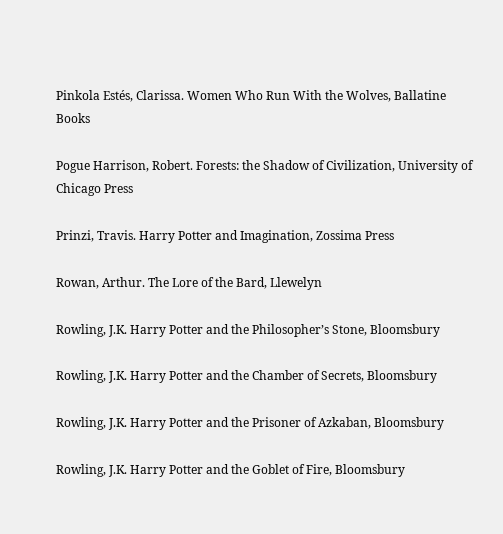Pinkola Estés, Clarissa. Women Who Run With the Wolves, Ballatine Books

Pogue Harrison, Robert. Forests: the Shadow of Civilization, University of Chicago Press

Prinzi, Travis. Harry Potter and Imagination, Zossima Press

Rowan, Arthur. The Lore of the Bard, Llewelyn

Rowling, J.K. Harry Potter and the Philosopher’s Stone, Bloomsbury

Rowling, J.K. Harry Potter and the Chamber of Secrets, Bloomsbury

Rowling, J.K. Harry Potter and the Prisoner of Azkaban, Bloomsbury

Rowling, J.K. Harry Potter and the Goblet of Fire, Bloomsbury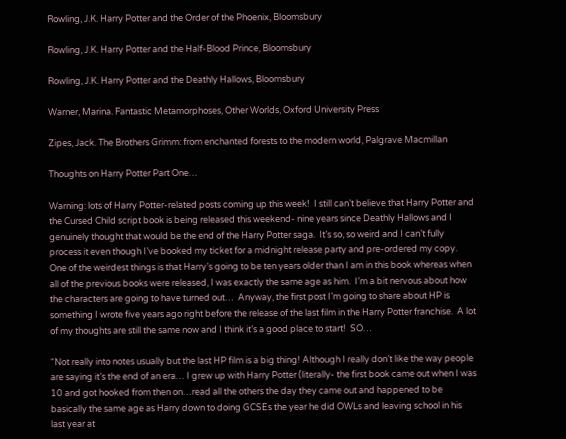Rowling, J.K. Harry Potter and the Order of the Phoenix, Bloomsbury

Rowling, J.K. Harry Potter and the Half-Blood Prince, Bloomsbury

Rowling, J.K. Harry Potter and the Deathly Hallows, Bloomsbury

Warner, Marina. Fantastic Metamorphoses, Other Worlds, Oxford University Press

Zipes, Jack. The Brothers Grimm: from enchanted forests to the modern world, Palgrave Macmillan

Thoughts on Harry Potter Part One…

Warning: lots of Harry Potter-related posts coming up this week!  I still can’t believe that Harry Potter and the Cursed Child script book is being released this weekend- nine years since Deathly Hallows and I genuinely thought that would be the end of the Harry Potter saga.  It’s so, so weird and I can’t fully process it even though I’ve booked my ticket for a midnight release party and pre-ordered my copy.  One of the weirdest things is that Harry’s going to be ten years older than I am in this book whereas when all of the previous books were released, I was exactly the same age as him.  I’m a bit nervous about how the characters are going to have turned out…  Anyway, the first post I’m going to share about HP is something I wrote five years ago right before the release of the last film in the Harry Potter franchise.  A lot of my thoughts are still the same now and I think it’s a good place to start!  SO…

“Not really into notes usually but the last HP film is a big thing! Although I really don’t like the way people are saying it’s the end of an era… I grew up with Harry Potter (literally- the first book came out when I was 10 and got hooked from then on…read all the others the day they came out and happened to be basically the same age as Harry down to doing GCSEs the year he did OWLs and leaving school in his last year at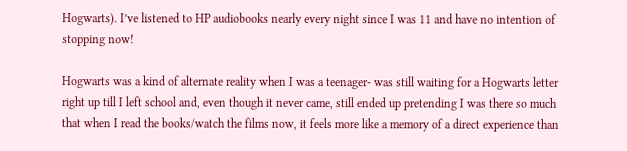Hogwarts). I’ve listened to HP audiobooks nearly every night since I was 11 and have no intention of stopping now!

Hogwarts was a kind of alternate reality when I was a teenager- was still waiting for a Hogwarts letter right up till I left school and, even though it never came, still ended up pretending I was there so much that when I read the books/watch the films now, it feels more like a memory of a direct experience than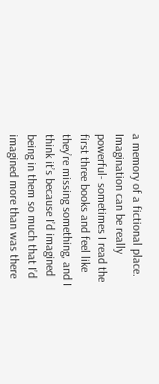a memory of a fictional place. Imagination can be really powerful- sometimes I read the first three books and feel like they’re missing something, and I think it’s because I’d imagined being in them so much that I’d imagined more than was there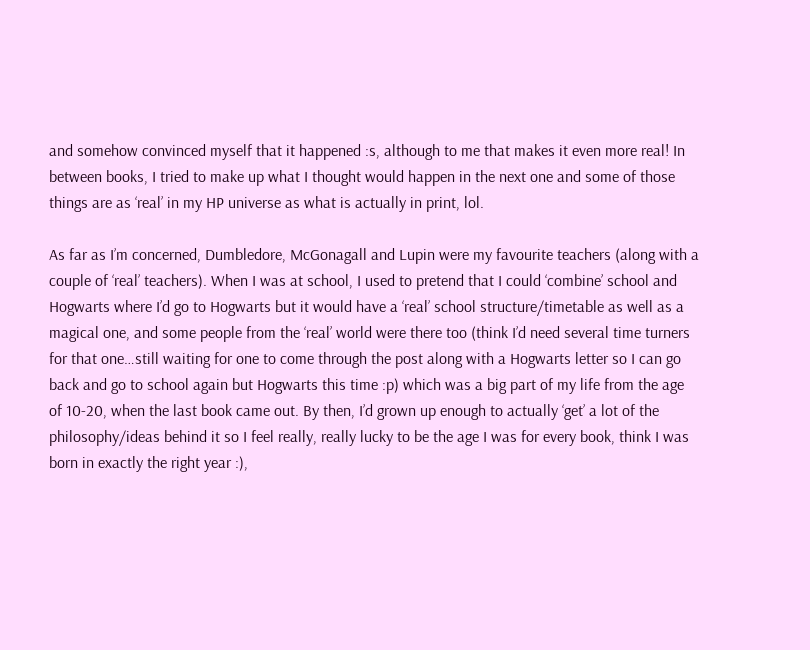and somehow convinced myself that it happened :s, although to me that makes it even more real! In between books, I tried to make up what I thought would happen in the next one and some of those things are as ‘real’ in my HP universe as what is actually in print, lol.

As far as I’m concerned, Dumbledore, McGonagall and Lupin were my favourite teachers (along with a couple of ‘real’ teachers). When I was at school, I used to pretend that I could ‘combine’ school and Hogwarts where I’d go to Hogwarts but it would have a ‘real’ school structure/timetable as well as a magical one, and some people from the ‘real’ world were there too (think I’d need several time turners for that one…still waiting for one to come through the post along with a Hogwarts letter so I can go back and go to school again but Hogwarts this time :p) which was a big part of my life from the age of 10-20, when the last book came out. By then, I’d grown up enough to actually ‘get’ a lot of the philosophy/ideas behind it so I feel really, really lucky to be the age I was for every book, think I was born in exactly the right year :),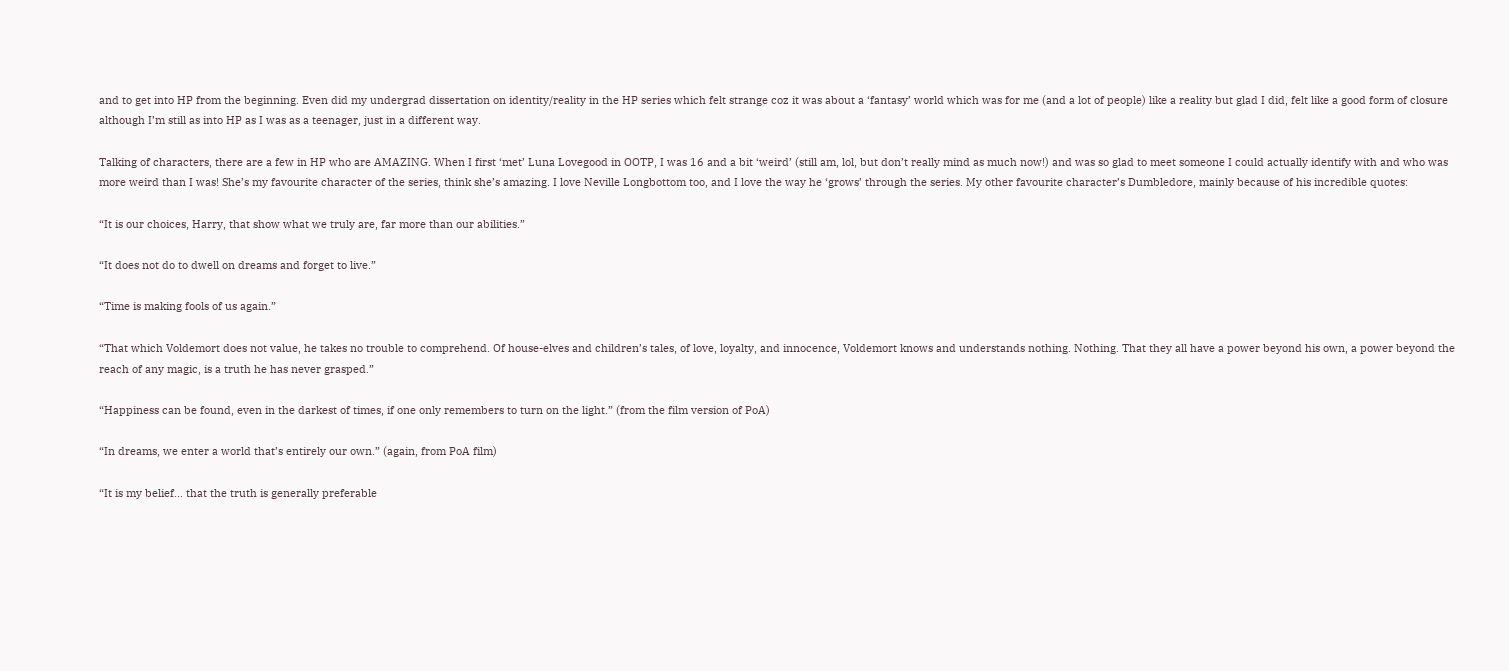and to get into HP from the beginning. Even did my undergrad dissertation on identity/reality in the HP series which felt strange coz it was about a ‘fantasy’ world which was for me (and a lot of people) like a reality but glad I did, felt like a good form of closure although I’m still as into HP as I was as a teenager, just in a different way.

Talking of characters, there are a few in HP who are AMAZING. When I first ‘met’ Luna Lovegood in OOTP, I was 16 and a bit ‘weird’ (still am, lol, but don’t really mind as much now!) and was so glad to meet someone I could actually identify with and who was more weird than I was! She’s my favourite character of the series, think she’s amazing. I love Neville Longbottom too, and I love the way he ‘grows’ through the series. My other favourite character’s Dumbledore, mainly because of his incredible quotes:

“It is our choices, Harry, that show what we truly are, far more than our abilities.”

“It does not do to dwell on dreams and forget to live.”

“Time is making fools of us again.”

“That which Voldemort does not value, he takes no trouble to comprehend. Of house-elves and children’s tales, of love, loyalty, and innocence, Voldemort knows and understands nothing. Nothing. That they all have a power beyond his own, a power beyond the reach of any magic, is a truth he has never grasped.”

“Happiness can be found, even in the darkest of times, if one only remembers to turn on the light.” (from the film version of PoA)

“In dreams, we enter a world that’s entirely our own.” (again, from PoA film)

“It is my belief… that the truth is generally preferable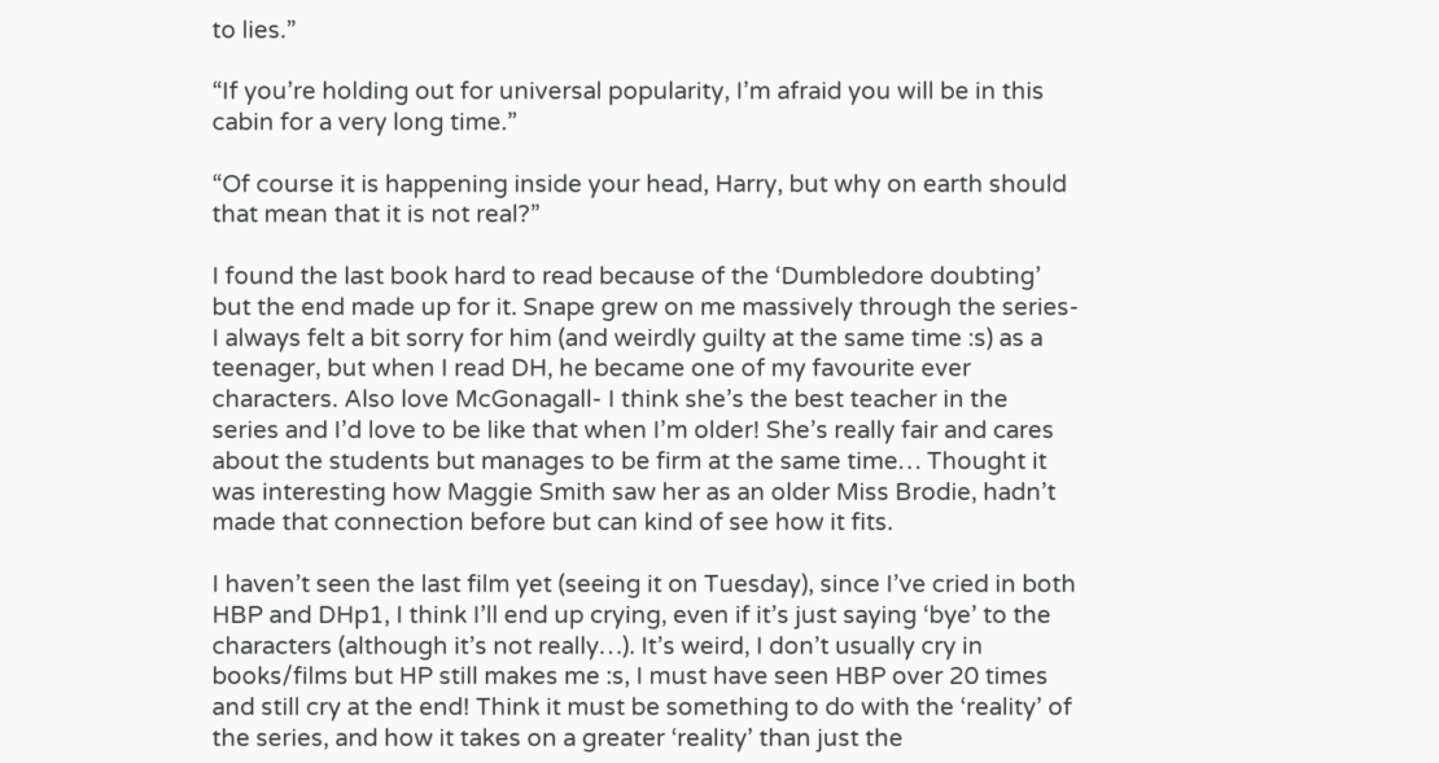to lies.”

“If you’re holding out for universal popularity, I’m afraid you will be in this cabin for a very long time.”

“Of course it is happening inside your head, Harry, but why on earth should that mean that it is not real?”

I found the last book hard to read because of the ‘Dumbledore doubting’ but the end made up for it. Snape grew on me massively through the series- I always felt a bit sorry for him (and weirdly guilty at the same time :s) as a teenager, but when I read DH, he became one of my favourite ever characters. Also love McGonagall- I think she’s the best teacher in the series and I’d love to be like that when I’m older! She’s really fair and cares about the students but manages to be firm at the same time… Thought it was interesting how Maggie Smith saw her as an older Miss Brodie, hadn’t made that connection before but can kind of see how it fits.

I haven’t seen the last film yet (seeing it on Tuesday), since I’ve cried in both HBP and DHp1, I think I’ll end up crying, even if it’s just saying ‘bye’ to the characters (although it’s not really…). It’s weird, I don’t usually cry in books/films but HP still makes me :s, I must have seen HBP over 20 times and still cry at the end! Think it must be something to do with the ‘reality’ of the series, and how it takes on a greater ‘reality’ than just the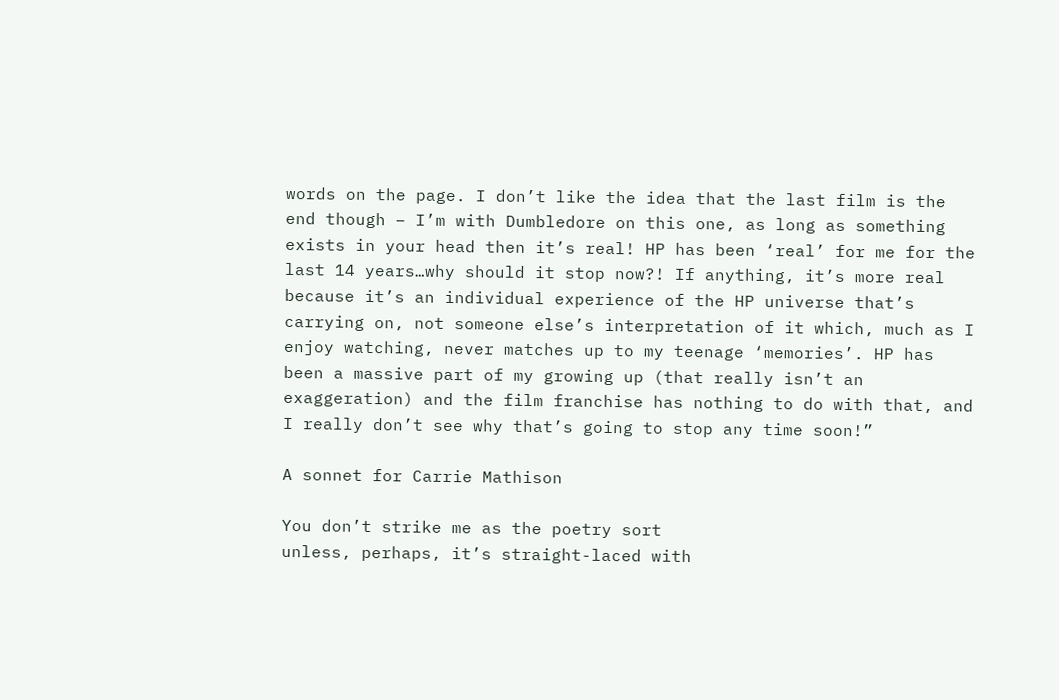words on the page. I don’t like the idea that the last film is the end though – I’m with Dumbledore on this one, as long as something exists in your head then it’s real! HP has been ‘real’ for me for the last 14 years…why should it stop now?! If anything, it’s more real because it’s an individual experience of the HP universe that’s carrying on, not someone else’s interpretation of it which, much as I enjoy watching, never matches up to my teenage ‘memories’. HP has been a massive part of my growing up (that really isn’t an exaggeration) and the film franchise has nothing to do with that, and I really don’t see why that’s going to stop any time soon!”

A sonnet for Carrie Mathison

You don’t strike me as the poetry sort
unless, perhaps, it’s straight-laced with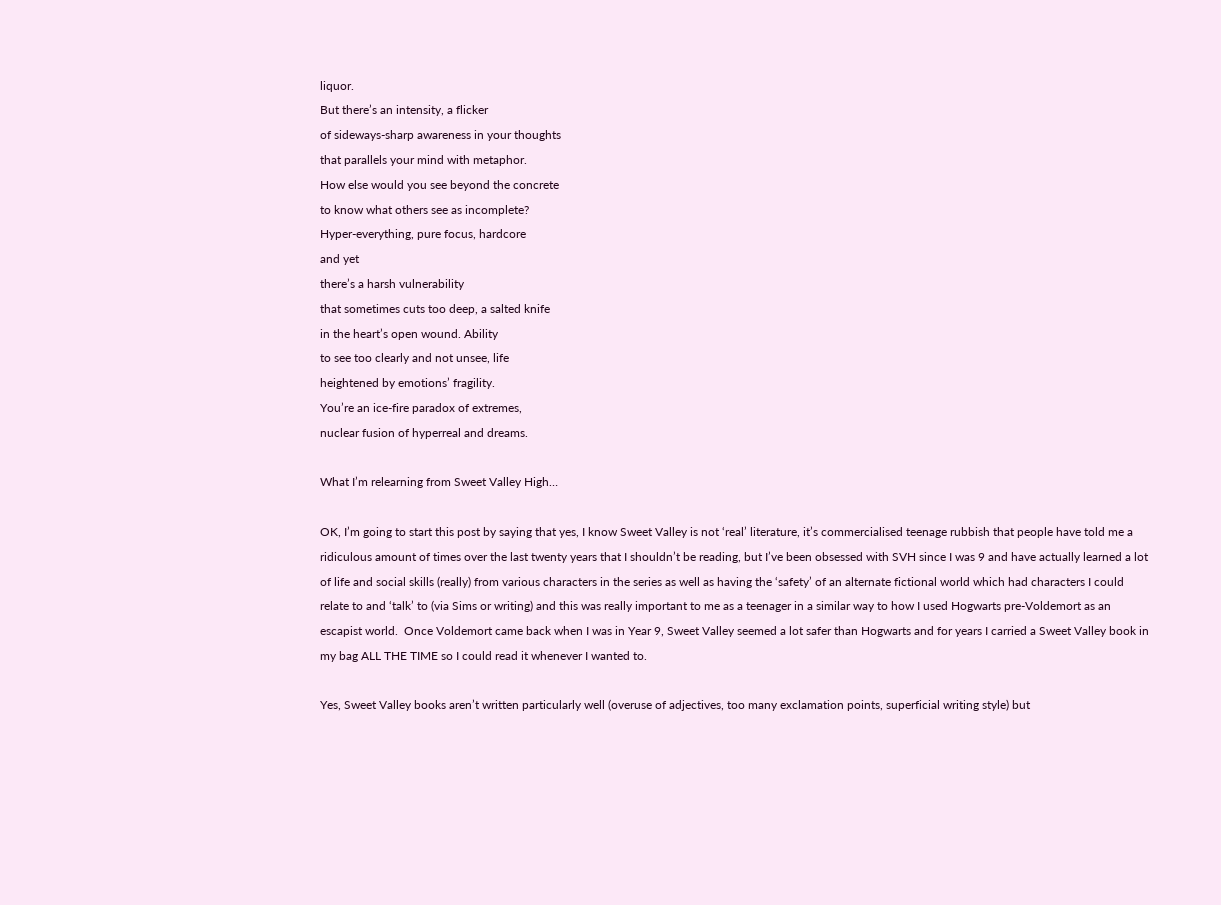liquor.
But there’s an intensity, a flicker
of sideways-sharp awareness in your thoughts
that parallels your mind with metaphor.
How else would you see beyond the concrete
to know what others see as incomplete?
Hyper-everything, pure focus, hardcore
and yet
there’s a harsh vulnerability
that sometimes cuts too deep, a salted knife
in the heart’s open wound. Ability
to see too clearly and not unsee, life
heightened by emotions’ fragility.
You’re an ice-fire paradox of extremes,
nuclear fusion of hyperreal and dreams.

What I’m relearning from Sweet Valley High…

OK, I’m going to start this post by saying that yes, I know Sweet Valley is not ‘real’ literature, it’s commercialised teenage rubbish that people have told me a ridiculous amount of times over the last twenty years that I shouldn’t be reading, but I’ve been obsessed with SVH since I was 9 and have actually learned a lot of life and social skills (really) from various characters in the series as well as having the ‘safety’ of an alternate fictional world which had characters I could relate to and ‘talk’ to (via Sims or writing) and this was really important to me as a teenager in a similar way to how I used Hogwarts pre-Voldemort as an escapist world.  Once Voldemort came back when I was in Year 9, Sweet Valley seemed a lot safer than Hogwarts and for years I carried a Sweet Valley book in my bag ALL THE TIME so I could read it whenever I wanted to.

Yes, Sweet Valley books aren’t written particularly well (overuse of adjectives, too many exclamation points, superficial writing style) but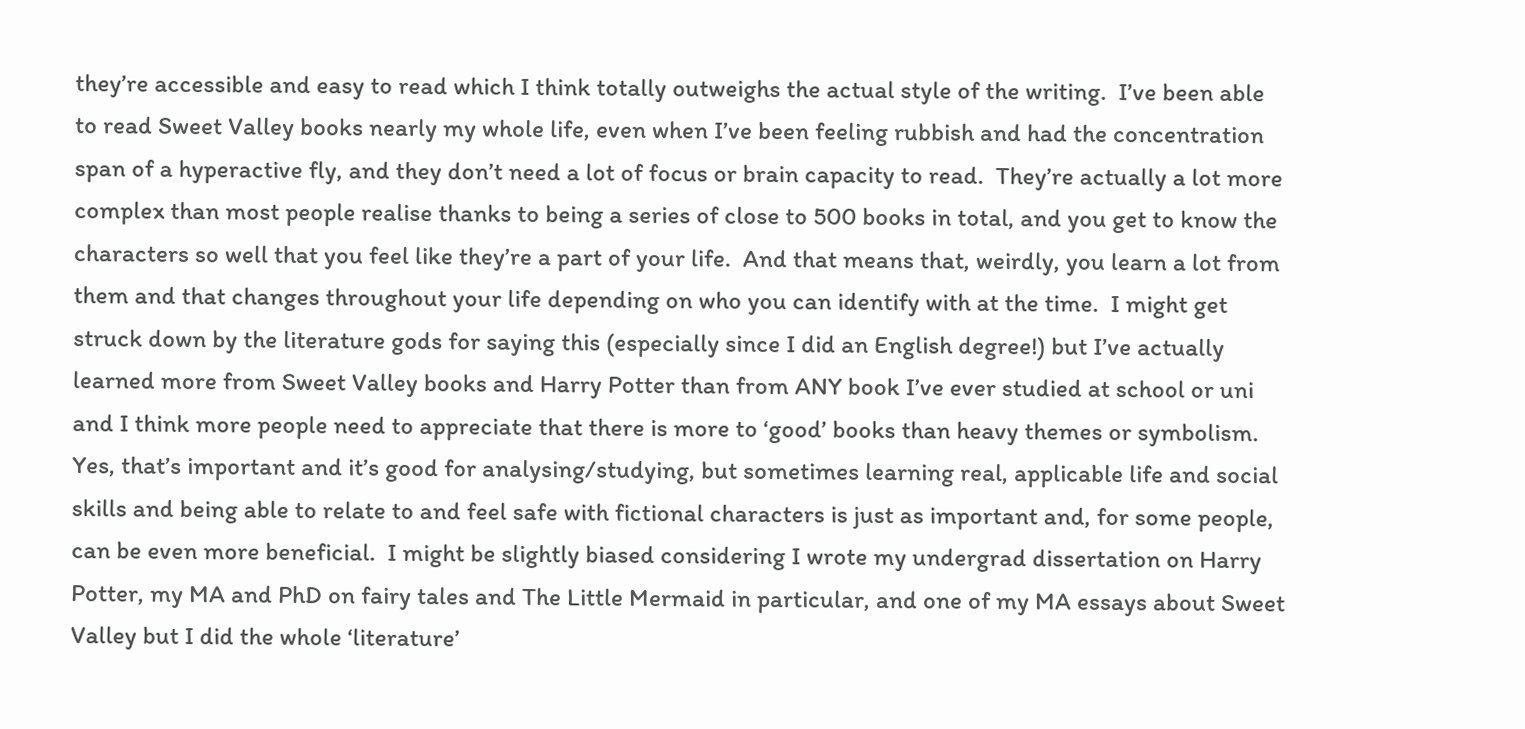they’re accessible and easy to read which I think totally outweighs the actual style of the writing.  I’ve been able to read Sweet Valley books nearly my whole life, even when I’ve been feeling rubbish and had the concentration span of a hyperactive fly, and they don’t need a lot of focus or brain capacity to read.  They’re actually a lot more complex than most people realise thanks to being a series of close to 500 books in total, and you get to know the characters so well that you feel like they’re a part of your life.  And that means that, weirdly, you learn a lot from them and that changes throughout your life depending on who you can identify with at the time.  I might get struck down by the literature gods for saying this (especially since I did an English degree!) but I’ve actually learned more from Sweet Valley books and Harry Potter than from ANY book I’ve ever studied at school or uni and I think more people need to appreciate that there is more to ‘good’ books than heavy themes or symbolism.  Yes, that’s important and it’s good for analysing/studying, but sometimes learning real, applicable life and social skills and being able to relate to and feel safe with fictional characters is just as important and, for some people, can be even more beneficial.  I might be slightly biased considering I wrote my undergrad dissertation on Harry Potter, my MA and PhD on fairy tales and The Little Mermaid in particular, and one of my MA essays about Sweet Valley but I did the whole ‘literature’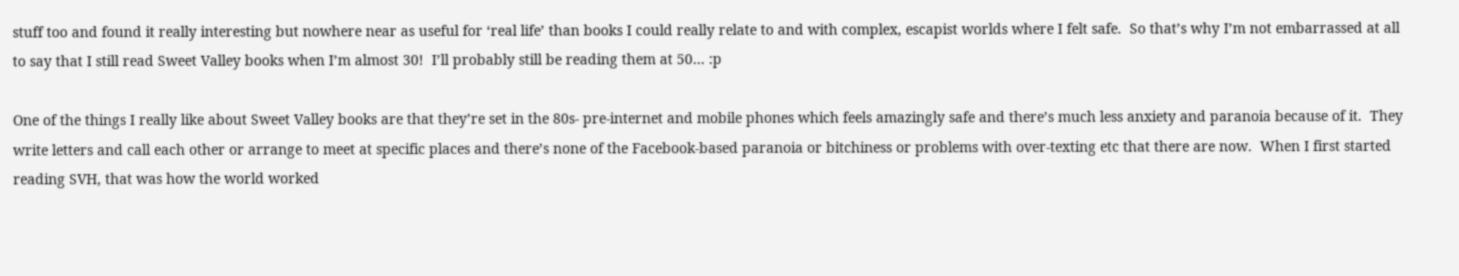stuff too and found it really interesting but nowhere near as useful for ‘real life’ than books I could really relate to and with complex, escapist worlds where I felt safe.  So that’s why I’m not embarrassed at all to say that I still read Sweet Valley books when I’m almost 30!  I’ll probably still be reading them at 50… :p

One of the things I really like about Sweet Valley books are that they’re set in the 80s- pre-internet and mobile phones which feels amazingly safe and there’s much less anxiety and paranoia because of it.  They write letters and call each other or arrange to meet at specific places and there’s none of the Facebook-based paranoia or bitchiness or problems with over-texting etc that there are now.  When I first started reading SVH, that was how the world worked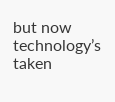but now technology’s taken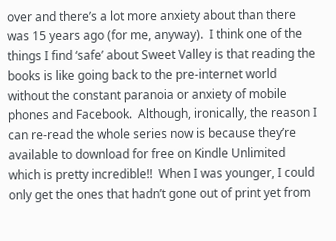over and there’s a lot more anxiety about than there was 15 years ago (for me, anyway).  I think one of the things I find ‘safe’ about Sweet Valley is that reading the books is like going back to the pre-internet world without the constant paranoia or anxiety of mobile phones and Facebook.  Although, ironically, the reason I can re-read the whole series now is because they’re available to download for free on Kindle Unlimited which is pretty incredible!!  When I was younger, I could only get the ones that hadn’t gone out of print yet from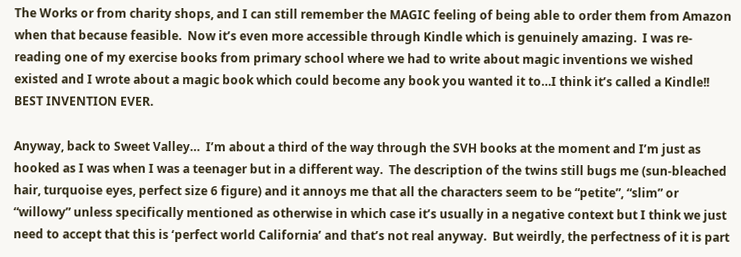The Works or from charity shops, and I can still remember the MAGIC feeling of being able to order them from Amazon when that because feasible.  Now it’s even more accessible through Kindle which is genuinely amazing.  I was re-reading one of my exercise books from primary school where we had to write about magic inventions we wished existed and I wrote about a magic book which could become any book you wanted it to…I think it’s called a Kindle!!  BEST INVENTION EVER.

Anyway, back to Sweet Valley…  I’m about a third of the way through the SVH books at the moment and I’m just as hooked as I was when I was a teenager but in a different way.  The description of the twins still bugs me (sun-bleached hair, turquoise eyes, perfect size 6 figure) and it annoys me that all the characters seem to be “petite”, “slim” or “willowy” unless specifically mentioned as otherwise in which case it’s usually in a negative context but I think we just need to accept that this is ‘perfect world California’ and that’s not real anyway.  But weirdly, the perfectness of it is part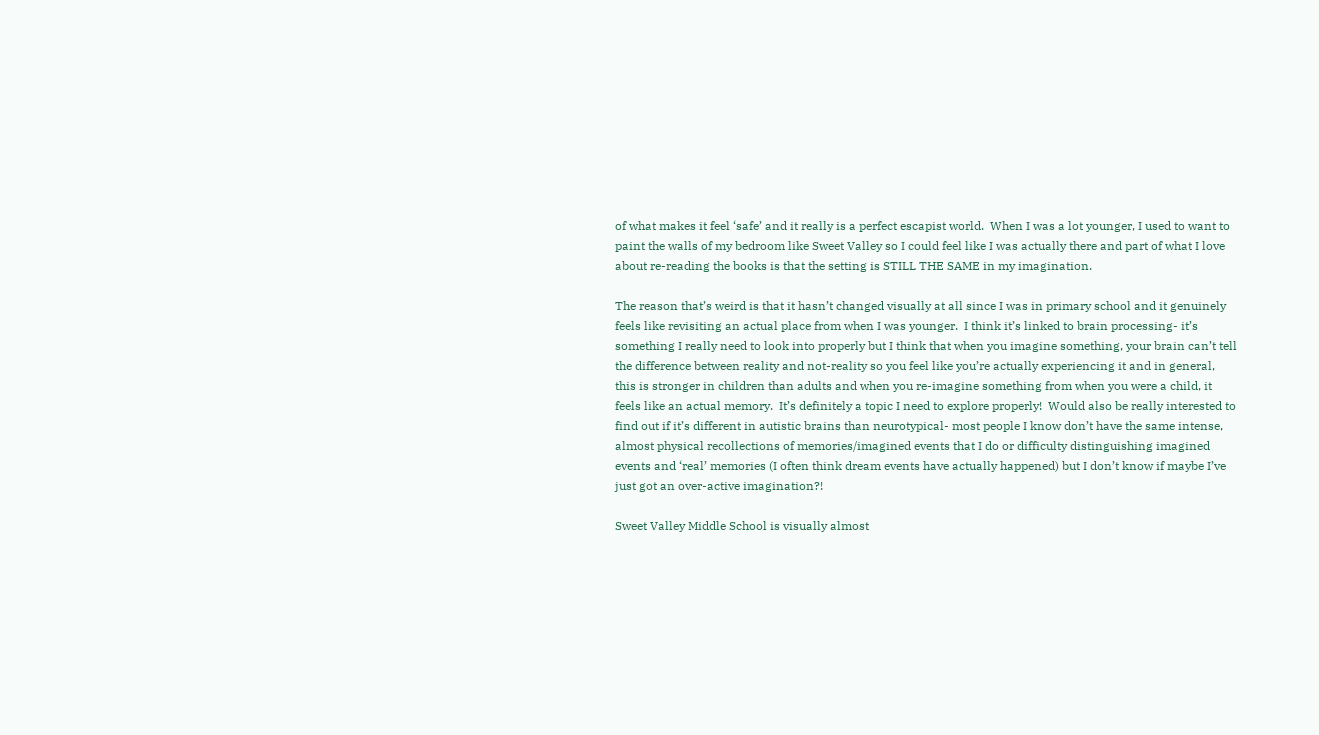of what makes it feel ‘safe’ and it really is a perfect escapist world.  When I was a lot younger, I used to want to paint the walls of my bedroom like Sweet Valley so I could feel like I was actually there and part of what I love about re-reading the books is that the setting is STILL THE SAME in my imagination.

The reason that’s weird is that it hasn’t changed visually at all since I was in primary school and it genuinely feels like revisiting an actual place from when I was younger.  I think it’s linked to brain processing- it’s something I really need to look into properly but I think that when you imagine something, your brain can’t tell the difference between reality and not-reality so you feel like you’re actually experiencing it and in general, this is stronger in children than adults and when you re-imagine something from when you were a child, it feels like an actual memory.  It’s definitely a topic I need to explore properly!  Would also be really interested to find out if it’s different in autistic brains than neurotypical- most people I know don’t have the same intense, almost physical recollections of memories/imagined events that I do or difficulty distinguishing imagined events and ‘real’ memories (I often think dream events have actually happened) but I don’t know if maybe I’ve just got an over-active imagination?!

Sweet Valley Middle School is visually almost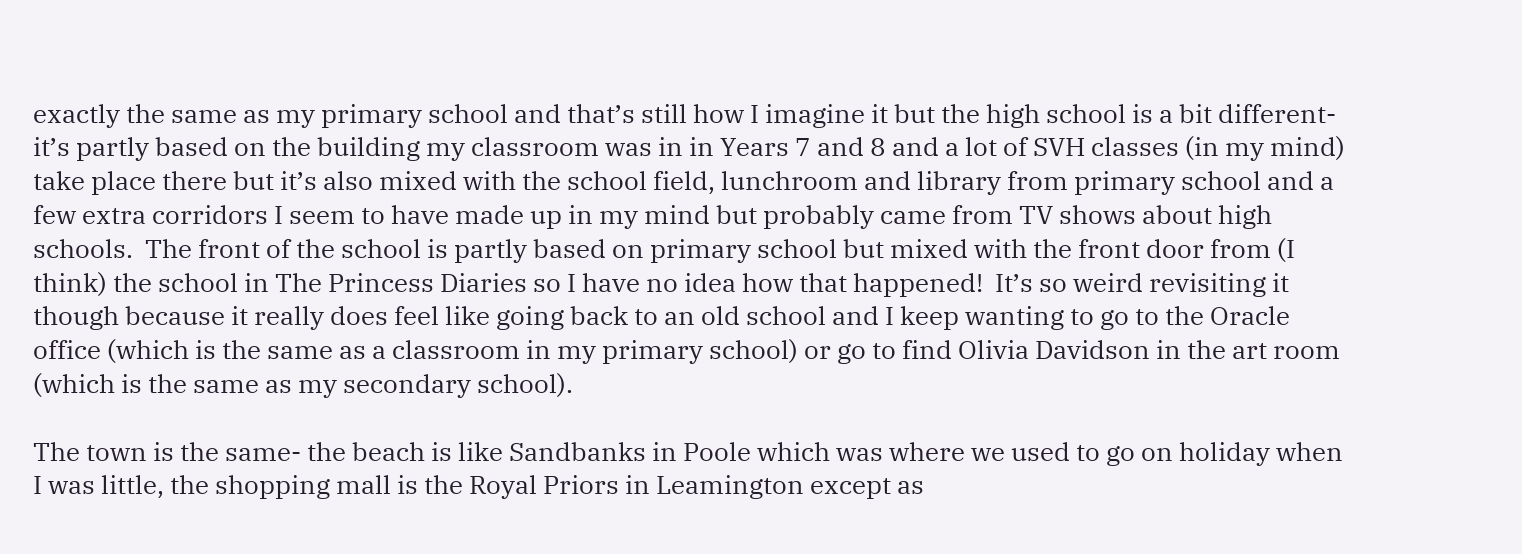exactly the same as my primary school and that’s still how I imagine it but the high school is a bit different- it’s partly based on the building my classroom was in in Years 7 and 8 and a lot of SVH classes (in my mind) take place there but it’s also mixed with the school field, lunchroom and library from primary school and a few extra corridors I seem to have made up in my mind but probably came from TV shows about high schools.  The front of the school is partly based on primary school but mixed with the front door from (I think) the school in The Princess Diaries so I have no idea how that happened!  It’s so weird revisiting it though because it really does feel like going back to an old school and I keep wanting to go to the Oracle office (which is the same as a classroom in my primary school) or go to find Olivia Davidson in the art room (which is the same as my secondary school).

The town is the same- the beach is like Sandbanks in Poole which was where we used to go on holiday when I was little, the shopping mall is the Royal Priors in Leamington except as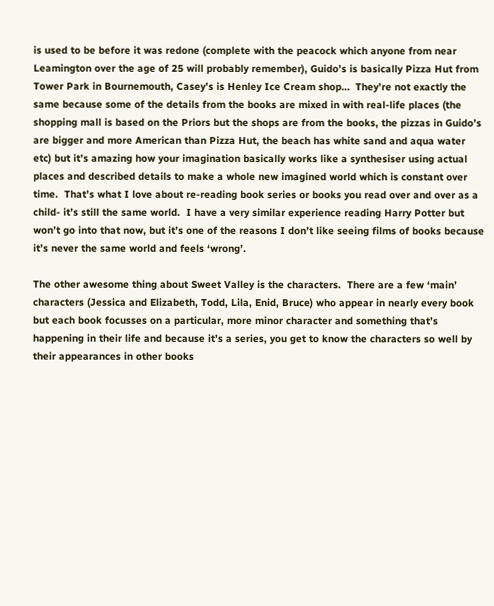is used to be before it was redone (complete with the peacock which anyone from near Leamington over the age of 25 will probably remember), Guido’s is basically Pizza Hut from Tower Park in Bournemouth, Casey’s is Henley Ice Cream shop…  They’re not exactly the same because some of the details from the books are mixed in with real-life places (the shopping mall is based on the Priors but the shops are from the books, the pizzas in Guido’s are bigger and more American than Pizza Hut, the beach has white sand and aqua water etc) but it’s amazing how your imagination basically works like a synthesiser using actual places and described details to make a whole new imagined world which is constant over time.  That’s what I love about re-reading book series or books you read over and over as a child- it’s still the same world.  I have a very similar experience reading Harry Potter but won’t go into that now, but it’s one of the reasons I don’t like seeing films of books because it’s never the same world and feels ‘wrong’.

The other awesome thing about Sweet Valley is the characters.  There are a few ‘main’ characters (Jessica and Elizabeth, Todd, Lila, Enid, Bruce) who appear in nearly every book but each book focusses on a particular, more minor character and something that’s happening in their life and because it’s a series, you get to know the characters so well by their appearances in other books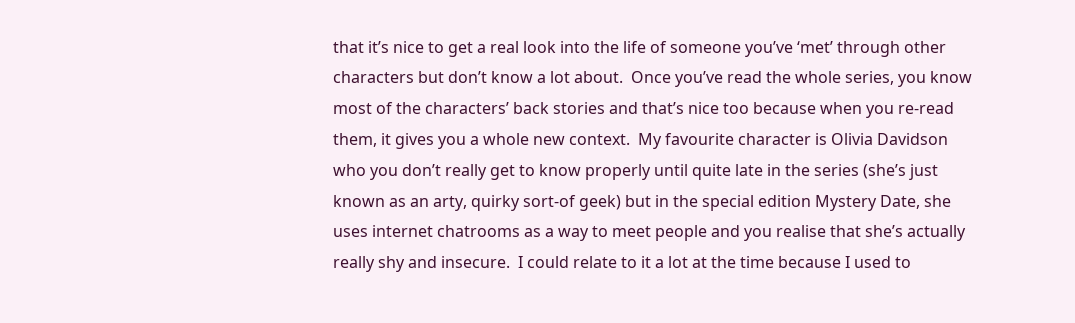that it’s nice to get a real look into the life of someone you’ve ‘met’ through other characters but don’t know a lot about.  Once you’ve read the whole series, you know most of the characters’ back stories and that’s nice too because when you re-read them, it gives you a whole new context.  My favourite character is Olivia Davidson who you don’t really get to know properly until quite late in the series (she’s just known as an arty, quirky sort-of geek) but in the special edition Mystery Date, she uses internet chatrooms as a way to meet people and you realise that she’s actually really shy and insecure.  I could relate to it a lot at the time because I used to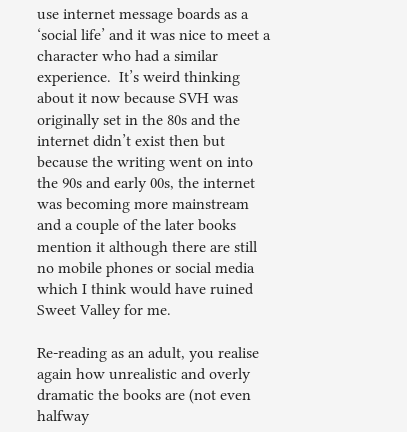use internet message boards as a ‘social life’ and it was nice to meet a character who had a similar experience.  It’s weird thinking about it now because SVH was originally set in the 80s and the internet didn’t exist then but because the writing went on into the 90s and early 00s, the internet was becoming more mainstream and a couple of the later books mention it although there are still no mobile phones or social media which I think would have ruined Sweet Valley for me.

Re-reading as an adult, you realise again how unrealistic and overly dramatic the books are (not even halfway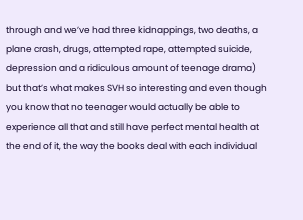through and we’ve had three kidnappings, two deaths, a plane crash, drugs, attempted rape, attempted suicide, depression and a ridiculous amount of teenage drama) but that’s what makes SVH so interesting and even though you know that no teenager would actually be able to experience all that and still have perfect mental health at the end of it, the way the books deal with each individual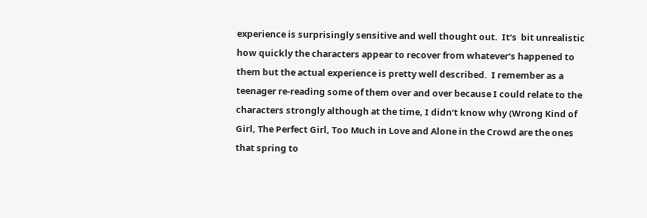experience is surprisingly sensitive and well thought out.  It’s  bit unrealistic how quickly the characters appear to recover from whatever’s happened to them but the actual experience is pretty well described.  I remember as a teenager re-reading some of them over and over because I could relate to the characters strongly although at the time, I didn’t know why (Wrong Kind of Girl, The Perfect Girl, Too Much in Love and Alone in the Crowd are the ones that spring to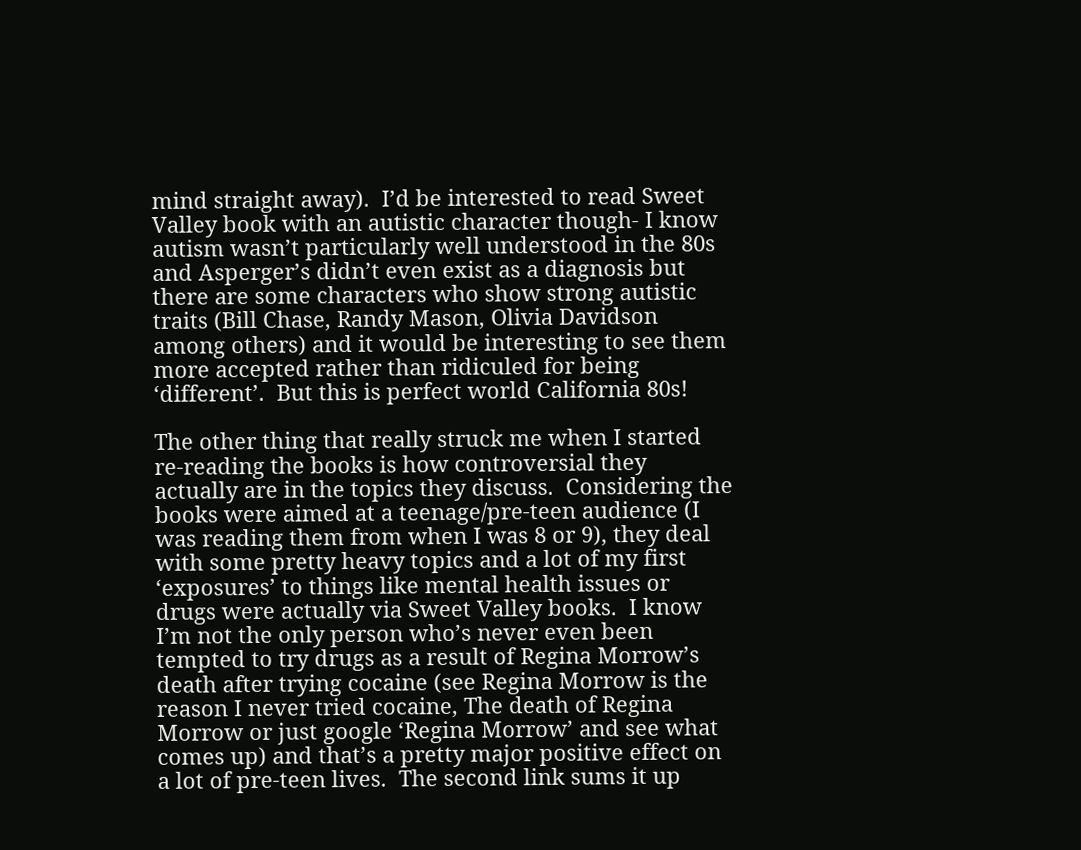mind straight away).  I’d be interested to read Sweet Valley book with an autistic character though- I know autism wasn’t particularly well understood in the 80s and Asperger’s didn’t even exist as a diagnosis but there are some characters who show strong autistic traits (Bill Chase, Randy Mason, Olivia Davidson among others) and it would be interesting to see them more accepted rather than ridiculed for being ‘different’.  But this is perfect world California 80s!

The other thing that really struck me when I started re-reading the books is how controversial they actually are in the topics they discuss.  Considering the books were aimed at a teenage/pre-teen audience (I was reading them from when I was 8 or 9), they deal with some pretty heavy topics and a lot of my first ‘exposures’ to things like mental health issues or drugs were actually via Sweet Valley books.  I know I’m not the only person who’s never even been tempted to try drugs as a result of Regina Morrow’s death after trying cocaine (see Regina Morrow is the reason I never tried cocaine, The death of Regina Morrow or just google ‘Regina Morrow’ and see what comes up) and that’s a pretty major positive effect on a lot of pre-teen lives.  The second link sums it up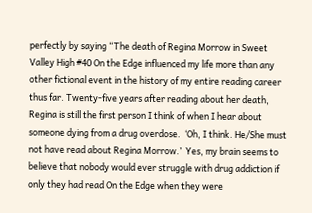perfectly by saying “The death of Regina Morrow in Sweet Valley High #40 On the Edge influenced my life more than any other fictional event in the history of my entire reading career thus far. Twenty-five years after reading about her death, Regina is still the first person I think of when I hear about someone dying from a drug overdose.  ‘Oh, I think. He/She must not have read about Regina Morrow.’  Yes, my brain seems to believe that nobody would ever struggle with drug addiction if only they had read On the Edge when they were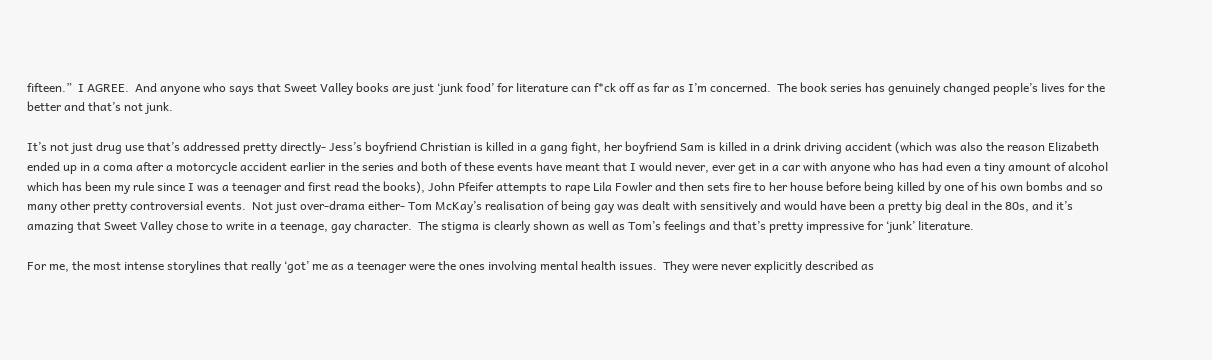fifteen.”  I AGREE.  And anyone who says that Sweet Valley books are just ‘junk food’ for literature can f*ck off as far as I’m concerned.  The book series has genuinely changed people’s lives for the better and that’s not junk.

It’s not just drug use that’s addressed pretty directly- Jess’s boyfriend Christian is killed in a gang fight, her boyfriend Sam is killed in a drink driving accident (which was also the reason Elizabeth ended up in a coma after a motorcycle accident earlier in the series and both of these events have meant that I would never, ever get in a car with anyone who has had even a tiny amount of alcohol which has been my rule since I was a teenager and first read the books), John Pfeifer attempts to rape Lila Fowler and then sets fire to her house before being killed by one of his own bombs and so many other pretty controversial events.  Not just over-drama either- Tom McKay’s realisation of being gay was dealt with sensitively and would have been a pretty big deal in the 80s, and it’s amazing that Sweet Valley chose to write in a teenage, gay character.  The stigma is clearly shown as well as Tom’s feelings and that’s pretty impressive for ‘junk’ literature.

For me, the most intense storylines that really ‘got’ me as a teenager were the ones involving mental health issues.  They were never explicitly described as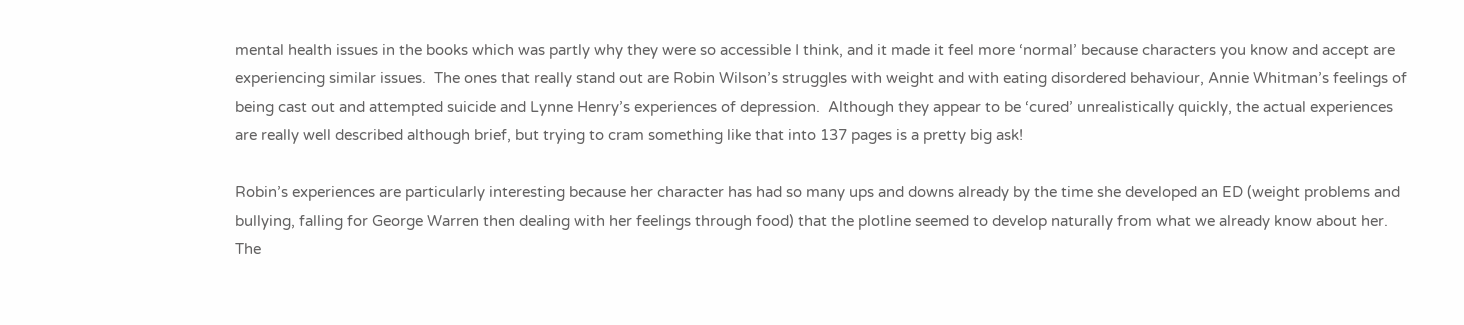mental health issues in the books which was partly why they were so accessible I think, and it made it feel more ‘normal’ because characters you know and accept are experiencing similar issues.  The ones that really stand out are Robin Wilson’s struggles with weight and with eating disordered behaviour, Annie Whitman’s feelings of being cast out and attempted suicide and Lynne Henry’s experiences of depression.  Although they appear to be ‘cured’ unrealistically quickly, the actual experiences are really well described although brief, but trying to cram something like that into 137 pages is a pretty big ask!

Robin’s experiences are particularly interesting because her character has had so many ups and downs already by the time she developed an ED (weight problems and bullying, falling for George Warren then dealing with her feelings through food) that the plotline seemed to develop naturally from what we already know about her.  The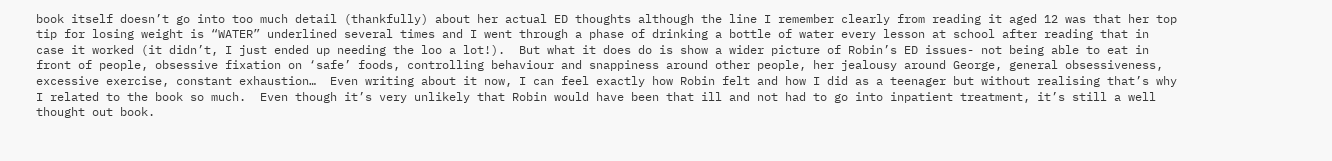book itself doesn’t go into too much detail (thankfully) about her actual ED thoughts although the line I remember clearly from reading it aged 12 was that her top tip for losing weight is “WATER” underlined several times and I went through a phase of drinking a bottle of water every lesson at school after reading that in case it worked (it didn’t, I just ended up needing the loo a lot!).  But what it does do is show a wider picture of Robin’s ED issues- not being able to eat in front of people, obsessive fixation on ‘safe’ foods, controlling behaviour and snappiness around other people, her jealousy around George, general obsessiveness, excessive exercise, constant exhaustion…  Even writing about it now, I can feel exactly how Robin felt and how I did as a teenager but without realising that’s why I related to the book so much.  Even though it’s very unlikely that Robin would have been that ill and not had to go into inpatient treatment, it’s still a well thought out book.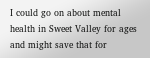I could go on about mental health in Sweet Valley for ages and might save that for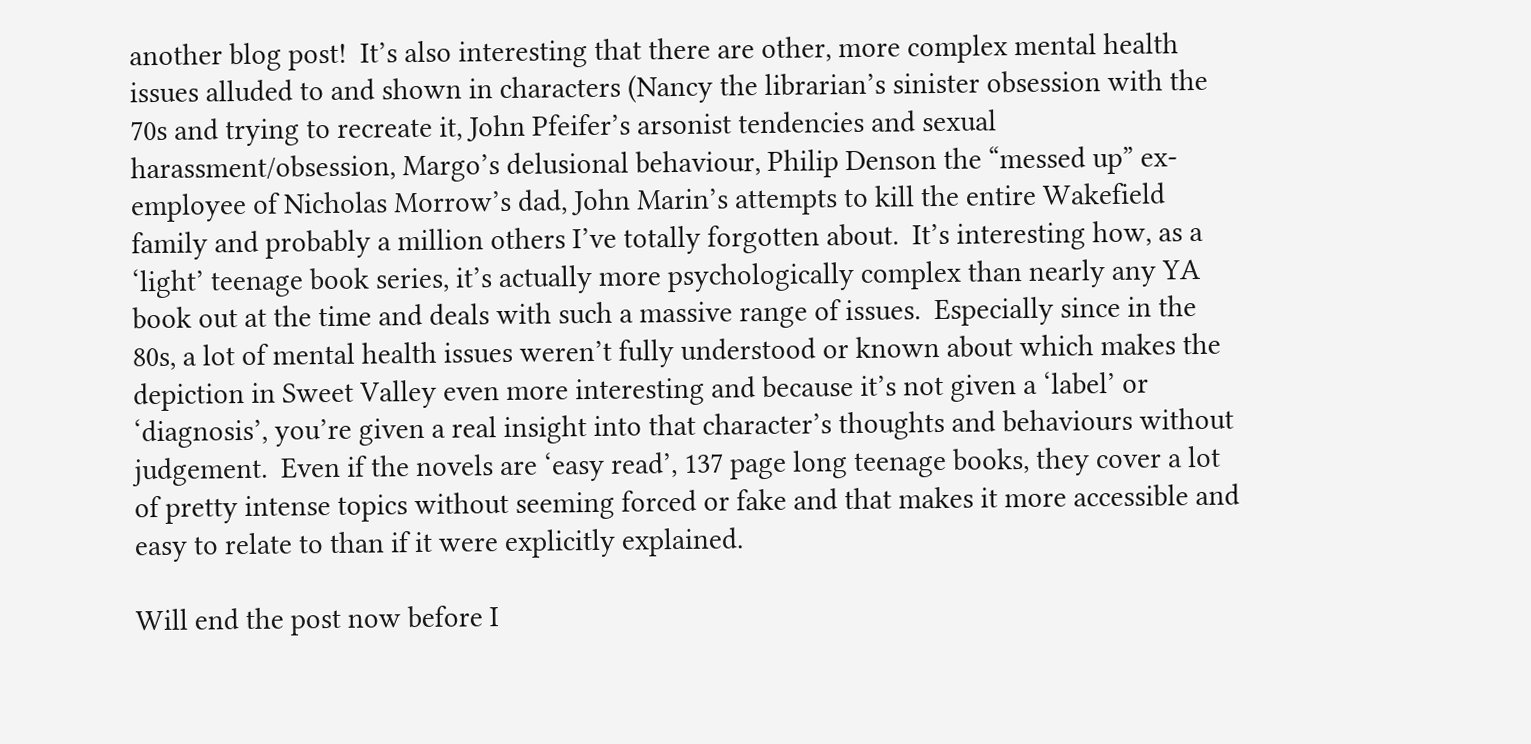another blog post!  It’s also interesting that there are other, more complex mental health issues alluded to and shown in characters (Nancy the librarian’s sinister obsession with the 70s and trying to recreate it, John Pfeifer’s arsonist tendencies and sexual harassment/obsession, Margo’s delusional behaviour, Philip Denson the “messed up” ex-employee of Nicholas Morrow’s dad, John Marin’s attempts to kill the entire Wakefield family and probably a million others I’ve totally forgotten about.  It’s interesting how, as a ‘light’ teenage book series, it’s actually more psychologically complex than nearly any YA book out at the time and deals with such a massive range of issues.  Especially since in the 80s, a lot of mental health issues weren’t fully understood or known about which makes the depiction in Sweet Valley even more interesting and because it’s not given a ‘label’ or ‘diagnosis’, you’re given a real insight into that character’s thoughts and behaviours without judgement.  Even if the novels are ‘easy read’, 137 page long teenage books, they cover a lot of pretty intense topics without seeming forced or fake and that makes it more accessible and easy to relate to than if it were explicitly explained.

Will end the post now before I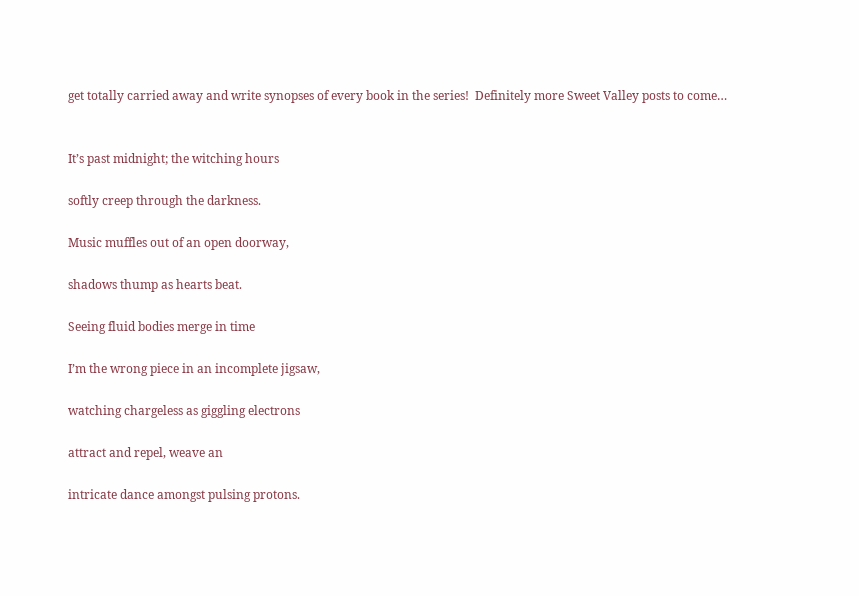get totally carried away and write synopses of every book in the series!  Definitely more Sweet Valley posts to come…


It’s past midnight; the witching hours

softly creep through the darkness.

Music muffles out of an open doorway,

shadows thump as hearts beat.

Seeing fluid bodies merge in time

I’m the wrong piece in an incomplete jigsaw,

watching chargeless as giggling electrons

attract and repel, weave an

intricate dance amongst pulsing protons.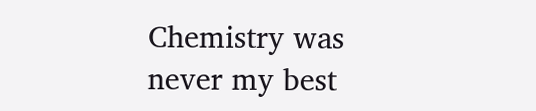Chemistry was never my best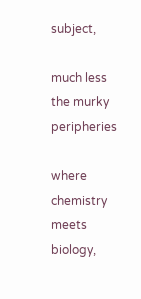subject,

much less the murky peripheries

where chemistry meets biology,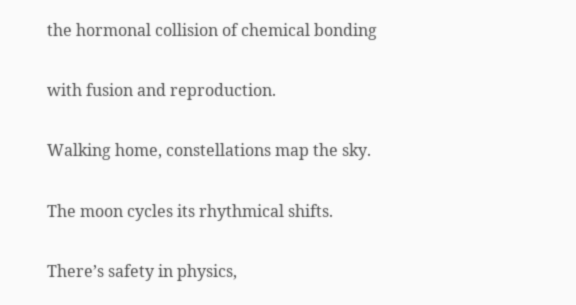the hormonal collision of chemical bonding

with fusion and reproduction.

Walking home, constellations map the sky.

The moon cycles its rhythmical shifts.

There’s safety in physics,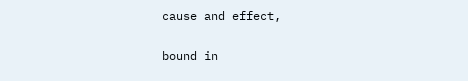cause and effect,

bound in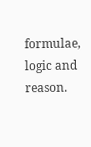formulae, logic and reason.